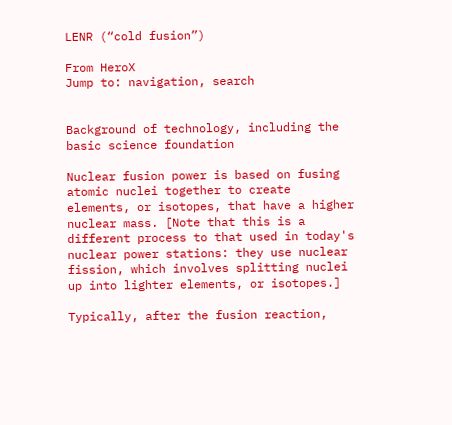LENR (“cold fusion”)

From HeroX
Jump to: navigation, search


Background of technology, including the basic science foundation

Nuclear fusion power is based on fusing atomic nuclei together to create elements, or isotopes, that have a higher nuclear mass. [Note that this is a different process to that used in today's nuclear power stations: they use nuclear fission, which involves splitting nuclei up into lighter elements, or isotopes.]

Typically, after the fusion reaction,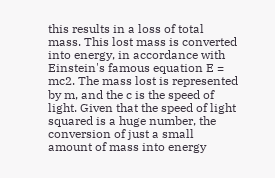this results in a loss of total mass. This lost mass is converted into energy, in accordance with Einstein's famous equation E = mc2. The mass lost is represented by m, and the c is the speed of light. Given that the speed of light squared is a huge number, the conversion of just a small amount of mass into energy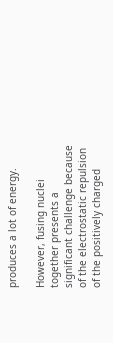produces a lot of energy.

However, fusing nuclei together presents a significant challenge because of the electrostatic repulsion of the positively charged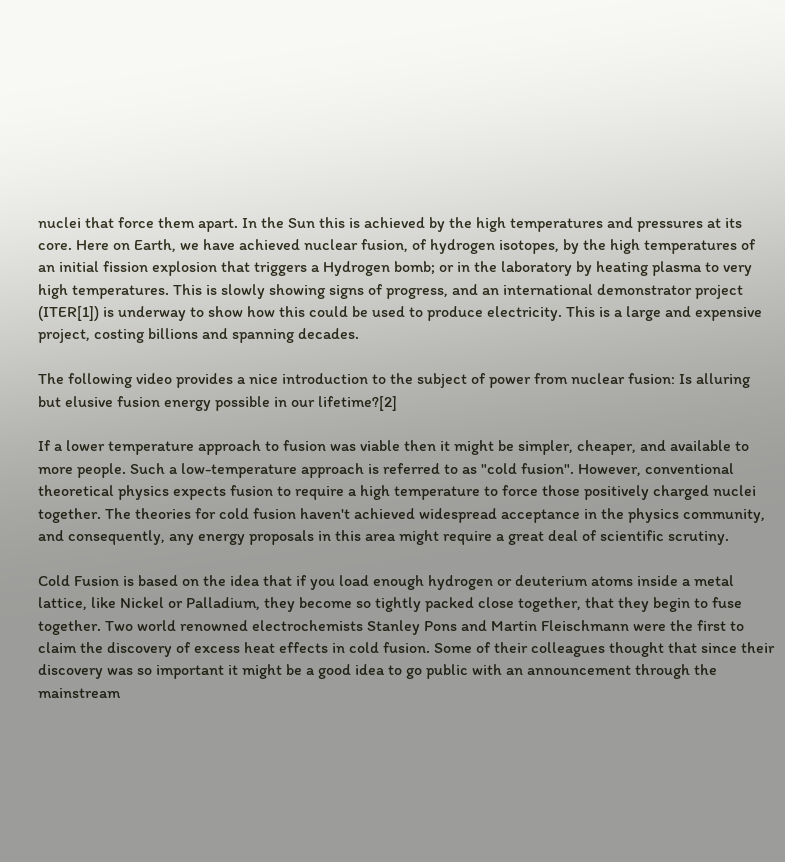nuclei that force them apart. In the Sun this is achieved by the high temperatures and pressures at its core. Here on Earth, we have achieved nuclear fusion, of hydrogen isotopes, by the high temperatures of an initial fission explosion that triggers a Hydrogen bomb; or in the laboratory by heating plasma to very high temperatures. This is slowly showing signs of progress, and an international demonstrator project (ITER[1]) is underway to show how this could be used to produce electricity. This is a large and expensive project, costing billions and spanning decades.

The following video provides a nice introduction to the subject of power from nuclear fusion: Is alluring but elusive fusion energy possible in our lifetime?[2]

If a lower temperature approach to fusion was viable then it might be simpler, cheaper, and available to more people. Such a low-temperature approach is referred to as "cold fusion". However, conventional theoretical physics expects fusion to require a high temperature to force those positively charged nuclei together. The theories for cold fusion haven't achieved widespread acceptance in the physics community, and consequently, any energy proposals in this area might require a great deal of scientific scrutiny.

Cold Fusion is based on the idea that if you load enough hydrogen or deuterium atoms inside a metal lattice, like Nickel or Palladium, they become so tightly packed close together, that they begin to fuse together. Two world renowned electrochemists Stanley Pons and Martin Fleischmann were the first to claim the discovery of excess heat effects in cold fusion. Some of their colleagues thought that since their discovery was so important it might be a good idea to go public with an announcement through the mainstream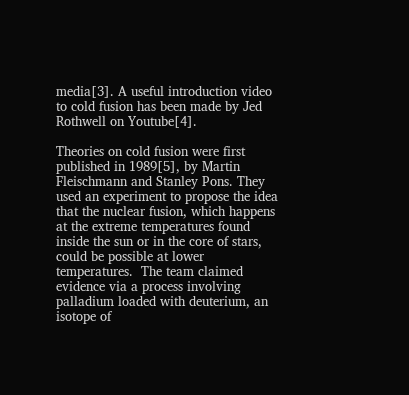media[3]. A useful introduction video to cold fusion has been made by Jed Rothwell on Youtube[4].

Theories on cold fusion were first published in 1989[5], by Martin Fleischmann and Stanley Pons. They used an experiment to propose the idea that the nuclear fusion, which happens at the extreme temperatures found inside the sun or in the core of stars, could be possible at lower temperatures.  The team claimed evidence via a process involving palladium loaded with deuterium, an isotope of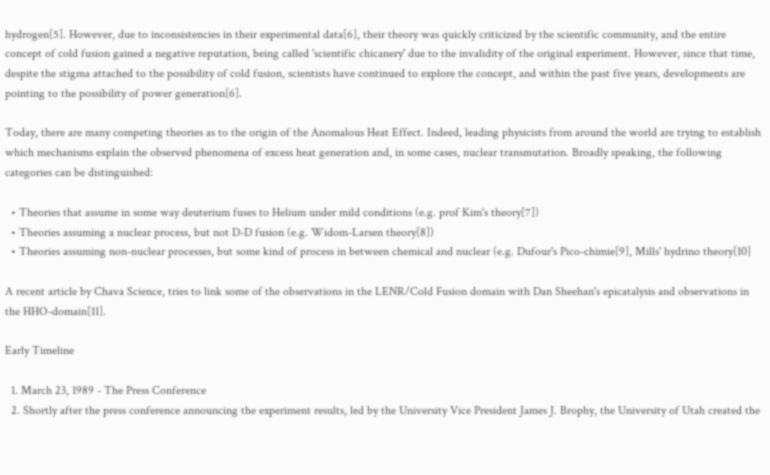hydrogen[5]. However, due to inconsistencies in their experimental data[6], their theory was quickly criticized by the scientific community, and the entire concept of cold fusion gained a negative reputation, being called 'scientific chicanery' due to the invalidity of the original experiment. However, since that time, despite the stigma attached to the possibility of cold fusion, scientists have continued to explore the concept, and within the past five years, developments are pointing to the possibility of power generation[6].

Today, there are many competing theories as to the origin of the Anomalous Heat Effect. Indeed, leading physicists from around the world are trying to establish which mechanisms explain the observed phenomena of excess heat generation and, in some cases, nuclear transmutation. Broadly speaking, the following categories can be distinguished:

  • Theories that assume in some way deuterium fuses to Helium under mild conditions (e.g. prof Kim's theory[7])
  • Theories assuming a nuclear process, but not D-D fusion (e.g. Widom-Larsen theory[8])
  • Theories assuming non-nuclear processes, but some kind of process in between chemical and nuclear (e.g. Dufour's Pico-chimie[9], Mills' hydrino theory[10]

A recent article by Chava Science, tries to link some of the observations in the LENR/Cold Fusion domain with Dan Sheehan's epicatalysis and observations in the HHO-domain[11].

Early Timeline

  1. March 23, 1989 - The Press Conference
  2. Shortly after the press conference announcing the experiment results, led by the University Vice President James J. Brophy, the University of Utah created the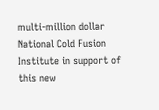multi-million dollar National Cold Fusion Institute in support of this new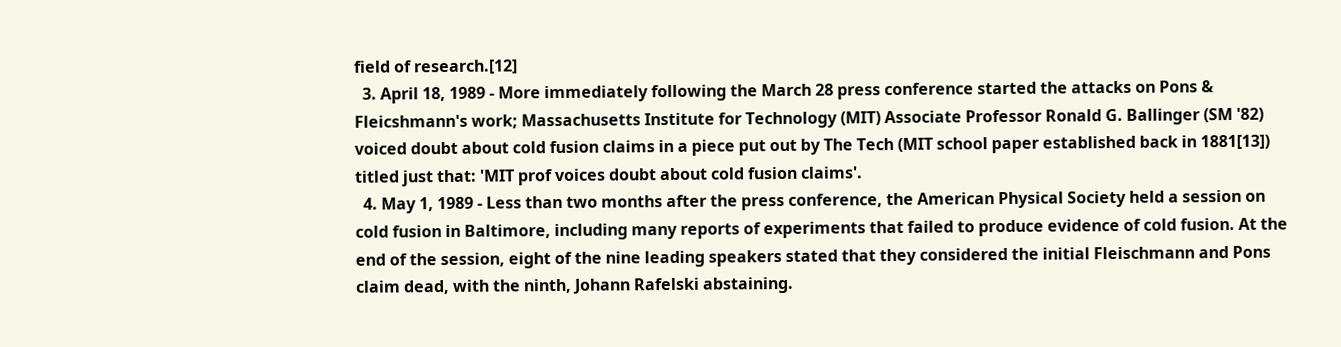field of research.[12]
  3. April 18, 1989 - More immediately following the March 28 press conference started the attacks on Pons & Fleicshmann's work; Massachusetts Institute for Technology (MIT) Associate Professor Ronald G. Ballinger (SM '82) voiced doubt about cold fusion claims in a piece put out by The Tech (MIT school paper established back in 1881[13]) titled just that: 'MIT prof voices doubt about cold fusion claims'.
  4. May 1, 1989 - Less than two months after the press conference, the American Physical Society held a session on cold fusion in Baltimore, including many reports of experiments that failed to produce evidence of cold fusion. At the end of the session, eight of the nine leading speakers stated that they considered the initial Fleischmann and Pons claim dead, with the ninth, Johann Rafelski abstaining.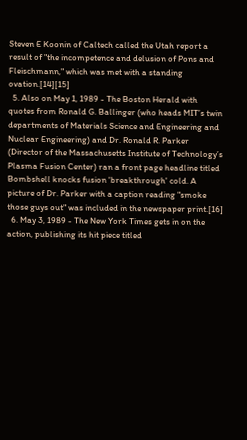Steven E Koonin of Caltech called the Utah report a result of "the incompetence and delusion of Pons and Fleischmann," which was met with a standing ovation.[14][15]
  5. Also on May 1, 1989 - The Boston Herald with quotes from Ronald G. Ballinger (who heads MIT’s twin departments of Materials Science and Engineering and Nuclear Engineering) and Dr. Ronald R. Parker (Director of the Massachusetts Institute of Technology’s Plasma Fusion Center) ran a front page headline titled Bombshell knocks fusion 'breakthrough' cold. A picture of Dr. Parker with a caption reading "smoke those guys out" was included in the newspaper print.[16]
  6. May 3, 1989 - The New York Times gets in on the action, publishing its hit piece titled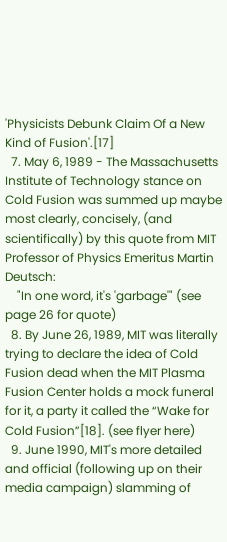'Physicists Debunk Claim Of a New Kind of Fusion'.[17]
  7. May 6, 1989 - The Massachusetts Institute of Technology stance on Cold Fusion was summed up maybe most clearly, concisely, (and scientifically) by this quote from MIT Professor of Physics Emeritus Martin Deutsch:
    "In one word, it's 'garbage'" (see page 26 for quote)
  8. By June 26, 1989, MIT was literally trying to declare the idea of Cold Fusion dead when the MIT Plasma Fusion Center holds a mock funeral for it, a party it called the “Wake for Cold Fusion”[18]. (see flyer here)
  9. June 1990, MIT's more detailed and official (following up on their media campaign) slamming of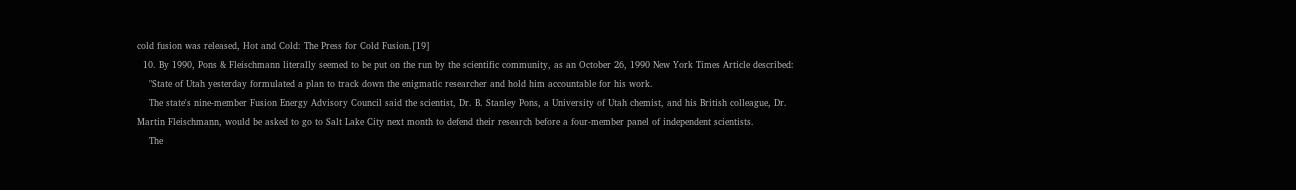cold fusion was released, Hot and Cold: The Press for Cold Fusion.[19]
  10. By 1990, Pons & Fleischmann literally seemed to be put on the run by the scientific community, as an October 26, 1990 New York Times Article described:
    "State of Utah yesterday formulated a plan to track down the enigmatic researcher and hold him accountable for his work.
    The state's nine-member Fusion Energy Advisory Council said the scientist, Dr. B. Stanley Pons, a University of Utah chemist, and his British colleague, Dr. Martin Fleischmann, would be asked to go to Salt Lake City next month to defend their research before a four-member panel of independent scientists.
    The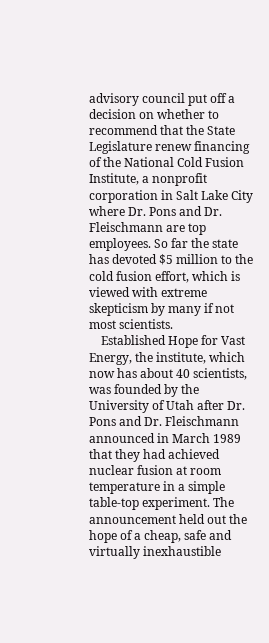advisory council put off a decision on whether to recommend that the State Legislature renew financing of the National Cold Fusion Institute, a nonprofit corporation in Salt Lake City where Dr. Pons and Dr. Fleischmann are top employees. So far the state has devoted $5 million to the cold fusion effort, which is viewed with extreme skepticism by many if not most scientists.
    Established Hope for Vast Energy, the institute, which now has about 40 scientists, was founded by the University of Utah after Dr. Pons and Dr. Fleischmann announced in March 1989 that they had achieved nuclear fusion at room temperature in a simple table-top experiment. The announcement held out the hope of a cheap, safe and virtually inexhaustible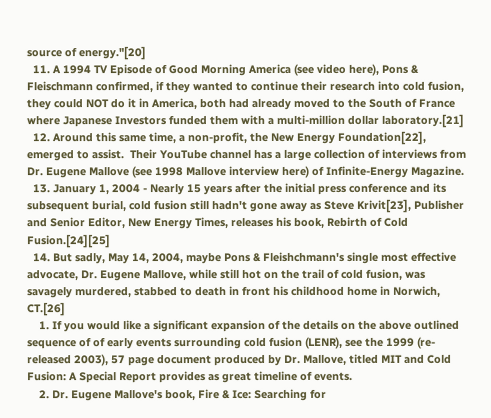source of energy."[20]
  11. A 1994 TV Episode of Good Morning America (see video here), Pons & Fleischmann confirmed, if they wanted to continue their research into cold fusion, they could NOT do it in America, both had already moved to the South of France where Japanese Investors funded them with a multi-million dollar laboratory.[21]
  12. Around this same time, a non-profit, the New Energy Foundation[22], emerged to assist.  Their YouTube channel has a large collection of interviews from Dr. Eugene Mallove (see 1998 Mallove interview here) of Infinite-Energy Magazine.
  13. January 1, 2004 - Nearly 15 years after the initial press conference and its subsequent burial, cold fusion still hadn't gone away as Steve Krivit[23], Publisher and Senior Editor, New Energy Times, releases his book, Rebirth of Cold Fusion.[24][25]
  14. But sadly, May 14, 2004, maybe Pons & Fleishchmann's single most effective advocate, Dr. Eugene Mallove, while still hot on the trail of cold fusion, was savagely murdered, stabbed to death in front his childhood home in Norwich, CT.[26]
    1. If you would like a significant expansion of the details on the above outlined sequence of of early events surrounding cold fusion (LENR), see the 1999 (re-released 2003), 57 page document produced by Dr. Mallove, titled MIT and Cold Fusion: A Special Report provides as great timeline of events.
    2. Dr. Eugene Mallove's book, Fire & Ice: Searching for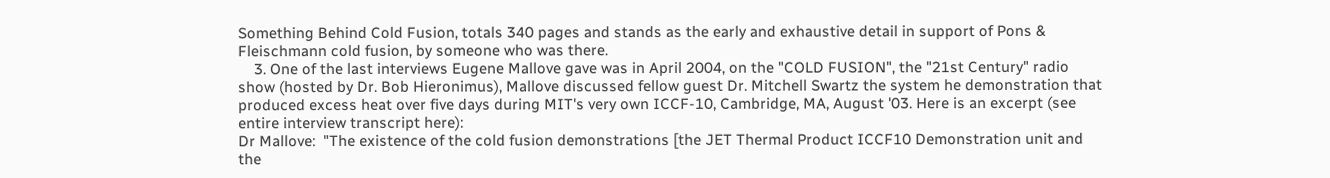Something Behind Cold Fusion, totals 340 pages and stands as the early and exhaustive detail in support of Pons & Fleischmann cold fusion, by someone who was there.
    3. One of the last interviews Eugene Mallove gave was in April 2004, on the "COLD FUSION", the "21st Century" radio show (hosted by Dr. Bob Hieronimus), Mallove discussed fellow guest Dr. Mitchell Swartz the system he demonstration that produced excess heat over five days during MIT's very own ICCF-10, Cambridge, MA, August '03. Here is an excerpt (see entire interview transcript here):
Dr Mallove:  "The existence of the cold fusion demonstrations [the JET Thermal Product ICCF10 Demonstration unit and the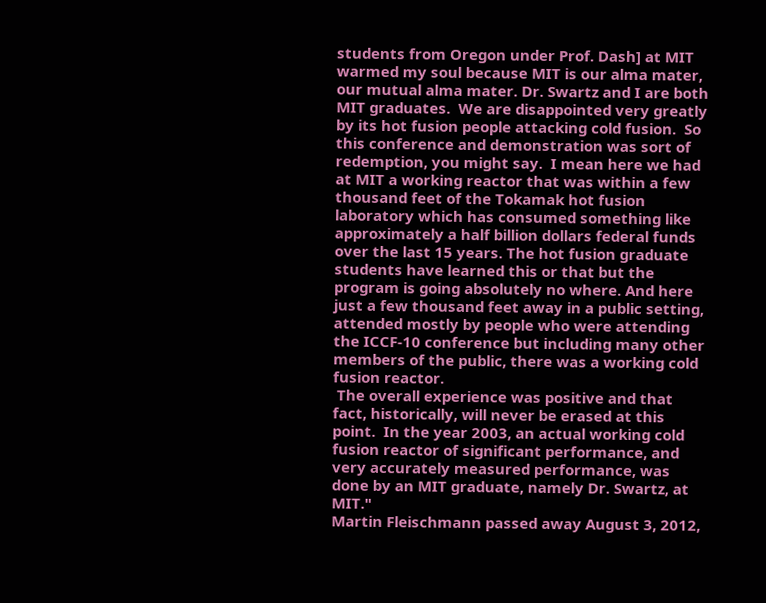students from Oregon under Prof. Dash] at MIT warmed my soul because MIT is our alma mater, our mutual alma mater. Dr. Swartz and I are both MIT graduates.  We are disappointed very greatly by its hot fusion people attacking cold fusion.  So this conference and demonstration was sort of redemption, you might say.  I mean here we had at MIT a working reactor that was within a few thousand feet of the Tokamak hot fusion laboratory which has consumed something like approximately a half billion dollars federal funds over the last 15 years. The hot fusion graduate students have learned this or that but the program is going absolutely no where. And here just a few thousand feet away in a public setting, attended mostly by people who were attending the ICCF-10 conference but including many other members of the public, there was a working cold fusion reactor.
 The overall experience was positive and that fact, historically, will never be erased at this point.  In the year 2003, an actual working cold fusion reactor of significant performance, and very accurately measured performance, was done by an MIT graduate, namely Dr. Swartz, at MIT."
Martin Fleischmann passed away August 3, 2012,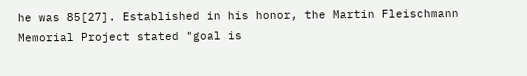he was 85[27]. Established in his honor, the Martin Fleischmann Memorial Project stated "goal is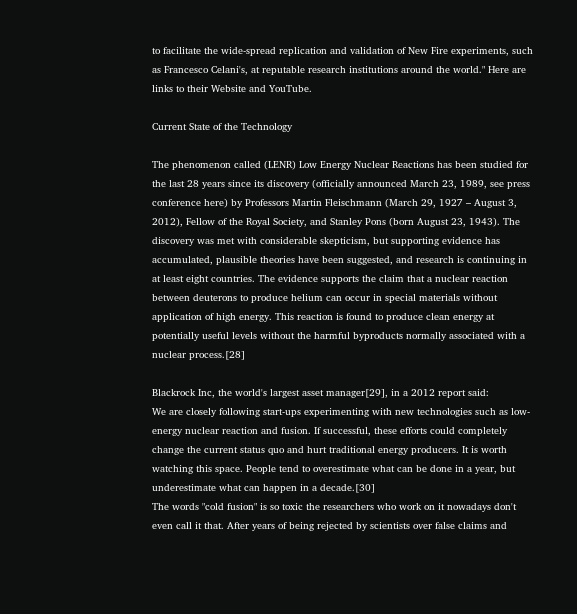to facilitate the wide-spread replication and validation of New Fire experiments, such as Francesco Celani's, at reputable research institutions around the world." Here are links to their Website and YouTube.

Current State of the Technology

The phenomenon called (LENR) Low Energy Nuclear Reactions has been studied for the last 28 years since its discovery (officially announced March 23, 1989, see press conference here) by Professors Martin Fleischmann (March 29, 1927 – August 3, 2012), Fellow of the Royal Society, and Stanley Pons (born August 23, 1943). The discovery was met with considerable skepticism, but supporting evidence has accumulated, plausible theories have been suggested, and research is continuing in at least eight countries. The evidence supports the claim that a nuclear reaction between deuterons to produce helium can occur in special materials without application of high energy. This reaction is found to produce clean energy at potentially useful levels without the harmful byproducts normally associated with a nuclear process.[28]

Blackrock Inc, the world's largest asset manager[29], in a 2012 report said:
We are closely following start-ups experimenting with new technologies such as low-energy nuclear reaction and fusion. If successful, these efforts could completely change the current status quo and hurt traditional energy producers. It is worth watching this space. People tend to overestimate what can be done in a year, but underestimate what can happen in a decade.[30]
The words "cold fusion" is so toxic the researchers who work on it nowadays don't even call it that. After years of being rejected by scientists over false claims and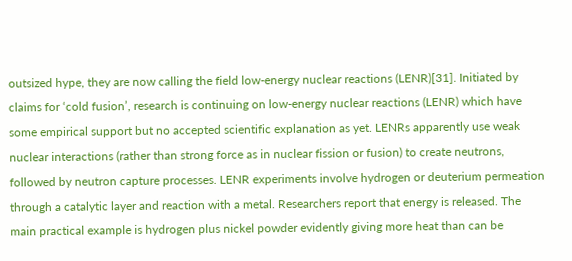outsized hype, they are now calling the field low-energy nuclear reactions (LENR)[31]. Initiated by claims for ‘cold fusion’, research is continuing on low-energy nuclear reactions (LENR) which have some empirical support but no accepted scientific explanation as yet. LENRs apparently use weak nuclear interactions (rather than strong force as in nuclear fission or fusion) to create neutrons, followed by neutron capture processes. LENR experiments involve hydrogen or deuterium permeation through a catalytic layer and reaction with a metal. Researchers report that energy is released. The main practical example is hydrogen plus nickel powder evidently giving more heat than can be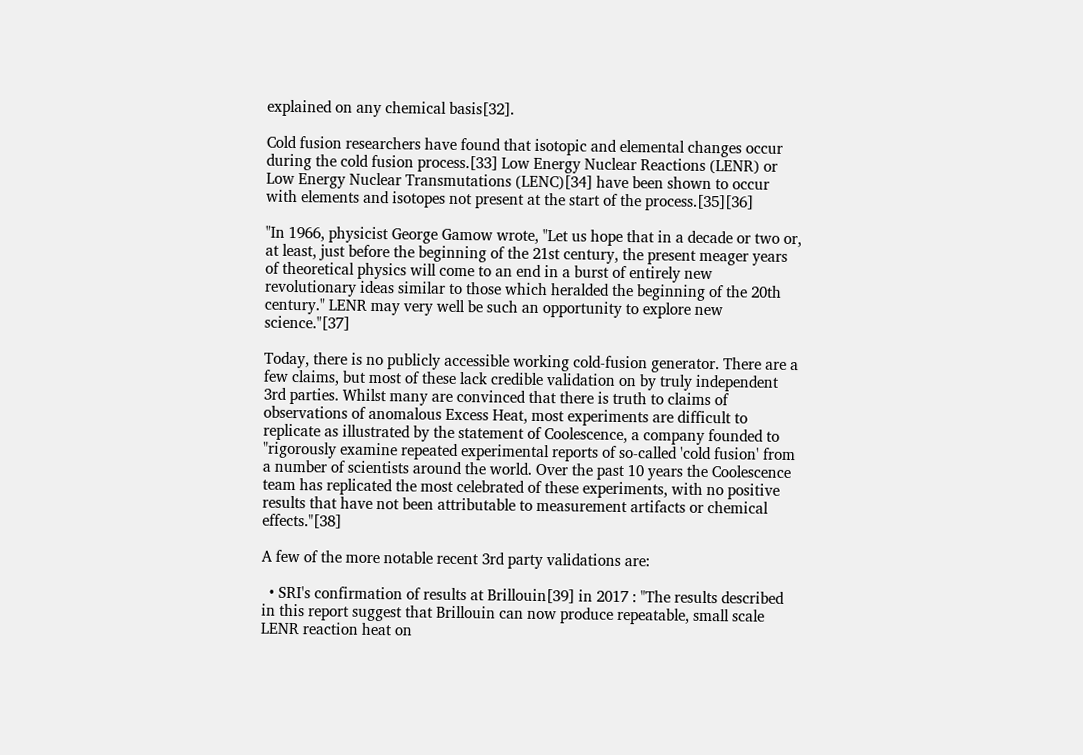explained on any chemical basis[32].

Cold fusion researchers have found that isotopic and elemental changes occur during the cold fusion process.[33] Low Energy Nuclear Reactions (LENR) or Low Energy Nuclear Transmutations (LENC)[34] have been shown to occur with elements and isotopes not present at the start of the process.[35][36]

"In 1966, physicist George Gamow wrote, "Let us hope that in a decade or two or, at least, just before the beginning of the 21st century, the present meager years of theoretical physics will come to an end in a burst of entirely new revolutionary ideas similar to those which heralded the beginning of the 20th century." LENR may very well be such an opportunity to explore new science."[37]

Today, there is no publicly accessible working cold-fusion generator. There are a few claims, but most of these lack credible validation on by truly independent 3rd parties. Whilst many are convinced that there is truth to claims of observations of anomalous Excess Heat, most experiments are difficult to replicate as illustrated by the statement of Coolescence, a company founded to "rigorously examine repeated experimental reports of so-called 'cold fusion' from a number of scientists around the world. Over the past 10 years the Coolescence team has replicated the most celebrated of these experiments, with no positive results that have not been attributable to measurement artifacts or chemical effects."[38]

A few of the more notable recent 3rd party validations are:

  • SRI's confirmation of results at Brillouin[39] in 2017 : "The results described in this report suggest that Brillouin can now produce repeatable, small scale LENR reaction heat on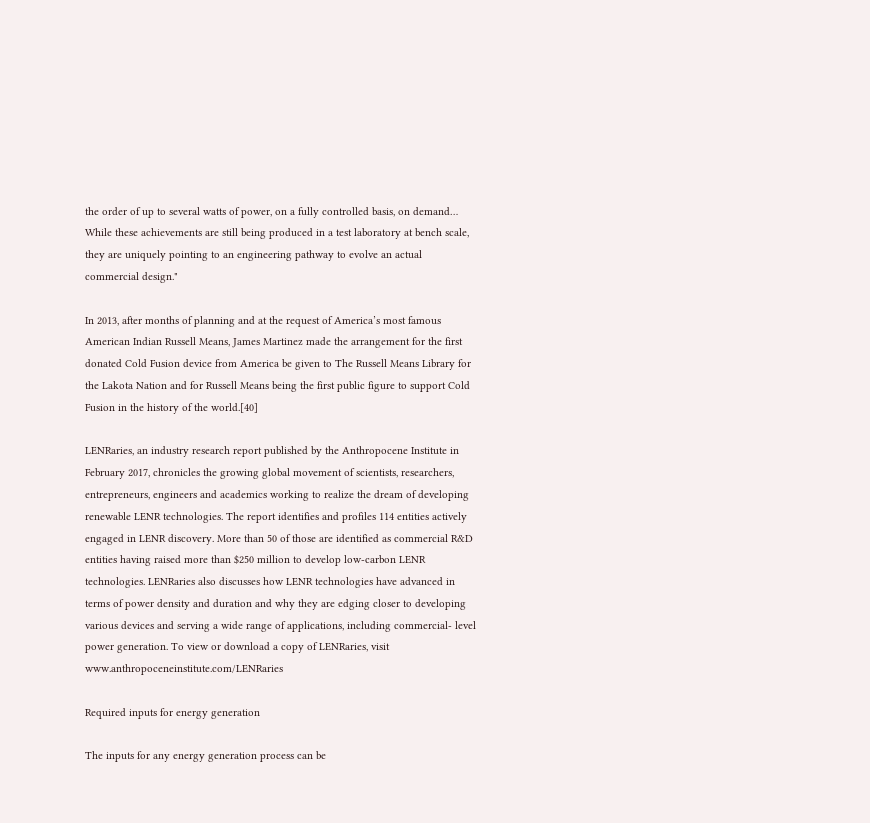the order of up to several watts of power, on a fully controlled basis, on demand… While these achievements are still being produced in a test laboratory at bench scale, they are uniquely pointing to an engineering pathway to evolve an actual commercial design."

In 2013, after months of planning and at the request of America’s most famous American Indian Russell Means, James Martinez made the arrangement for the first donated Cold Fusion device from America be given to The Russell Means Library for the Lakota Nation and for Russell Means being the first public figure to support Cold Fusion in the history of the world.[40]

LENRaries, an industry research report published by the Anthropocene Institute in February 2017, chronicles the growing global movement of scientists, researchers, entrepreneurs, engineers and academics working to realize the dream of developing renewable LENR technologies. The report identifies and profiles 114 entities actively engaged in LENR discovery. More than 50 of those are identified as commercial R&D entities having raised more than $250 million to develop low-carbon LENR technologies. LENRaries also discusses how LENR technologies have advanced in terms of power density and duration and why they are edging closer to developing various devices and serving a wide range of applications, including commercial- level power generation. To view or download a copy of LENRaries, visit www.anthropoceneinstitute.com/LENRaries

Required inputs for energy generation

The inputs for any energy generation process can be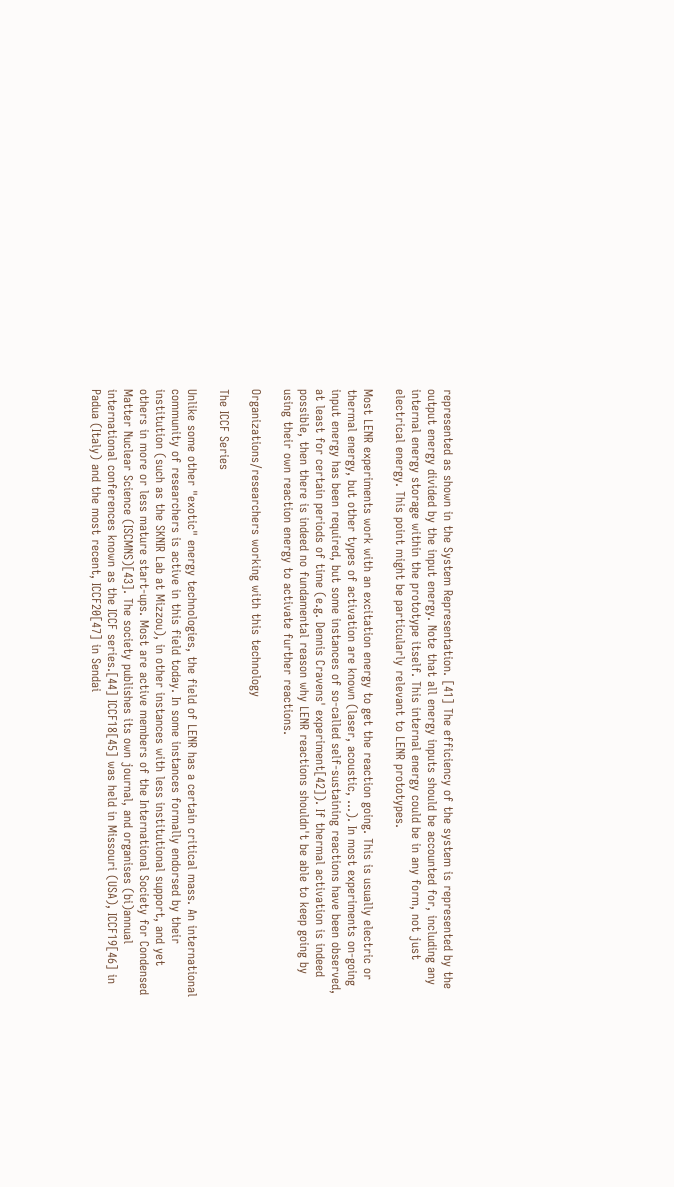represented as shown in the System Representation. [41] The efficiency of the system is represented by the output energy divided by the input energy. Note that all energy inputs should be accounted for, including any internal energy storage within the prototype itself. This internal energy could be in any form, not just electrical energy. This point might be particularly relevant to LENR prototypes.

Most LENR experiments work with an excitation energy to get the reaction going. This is usually electric or thermal energy, but other types of activation are known (laser, acoustic, ...). In most experiments on-going input energy has been required, but some instances of so-called self-sustaining reactions have been observed, at least for certain periods of time (e.g. Dennis Cravens' experiment[42]). If thermal activation is indeed possible, then there is indeed no fundamental reason why LENR reactions shouldn't be able to keep going by using their own reaction energy to activate further reactions.

Organizations/researchers working with this technology

The ICCF Series

Unlike some other "exotic" energy technologies, the field of LENR has a certain critical mass. An international community of researchers is active in this field today. In some instances formally endorsed by their institution (such as the SKNIR Lab at Mizzou), in other instances with less institutional support, and yet others in more or less mature start-ups. Most are active members of the International Society for Condensed Matter Nuclear Science (ISCMNS)[43]. The society publishes its own journal, and organises (bi)annual international conferences known as the ICCF series.[44] ICCF18[45] was held in Missouri (USA), ICCF19[46] in Padua (Italy) and the most recent, ICCF20[47] in Sendai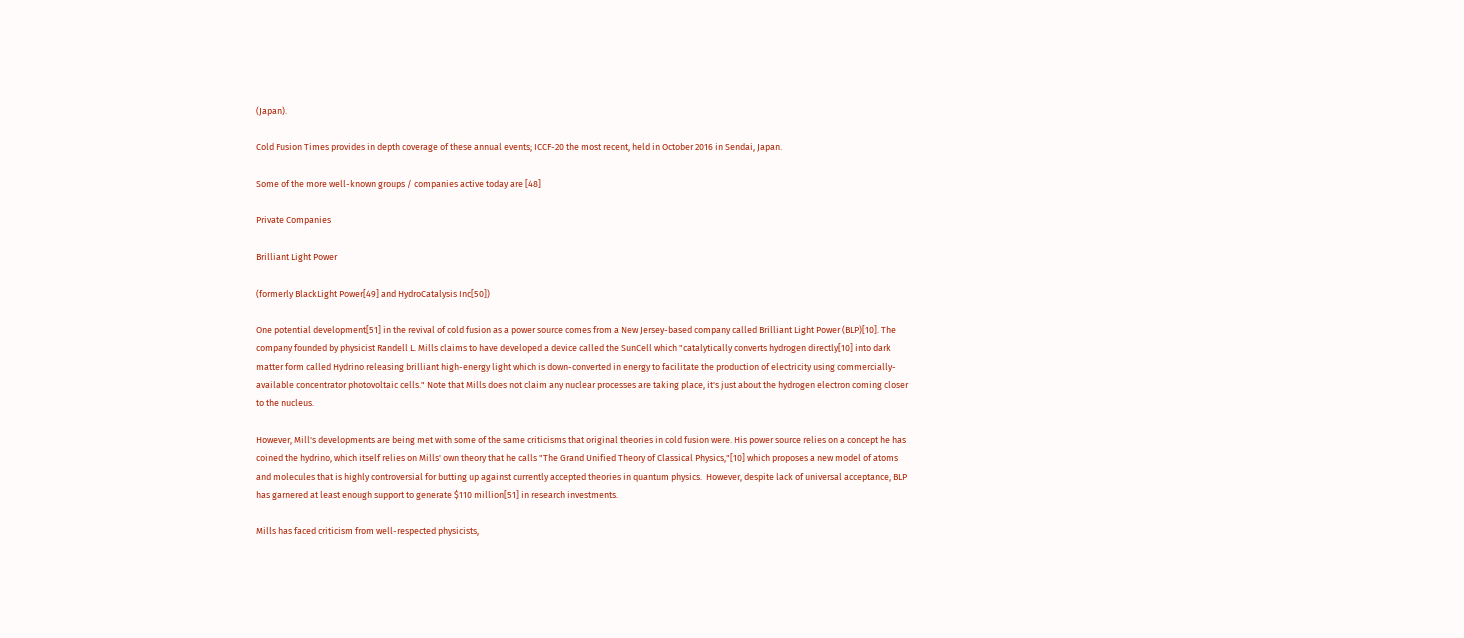(Japan).

Cold Fusion Times provides in depth coverage of these annual events; ICCF-20 the most recent, held in October 2016 in Sendai, Japan.

Some of the more well-known groups / companies active today are [48]

Private Companies

Brilliant Light Power

(formerly BlackLight Power[49] and HydroCatalysis Inc[50])

One potential development[51] in the revival of cold fusion as a power source comes from a New Jersey-based company called Brilliant Light Power (BLP)[10]. The company founded by physicist Randell L. Mills claims to have developed a device called the SunCell which "catalytically converts hydrogen directly[10] into dark matter form called Hydrino releasing brilliant high-energy light which is down-converted in energy to facilitate the production of electricity using commercially-available concentrator photovoltaic cells." Note that Mills does not claim any nuclear processes are taking place, it's just about the hydrogen electron coming closer to the nucleus.

However, Mill's developments are being met with some of the same criticisms that original theories in cold fusion were. His power source relies on a concept he has coined the hydrino, which itself relies on Mills' own theory that he calls "The Grand Unified Theory of Classical Physics,"[10] which proposes a new model of atoms and molecules that is highly controversial for butting up against currently accepted theories in quantum physics.  However, despite lack of universal acceptance, BLP has garnered at least enough support to generate $110 million[51] in research investments.

Mills has faced criticism from well-respected physicists,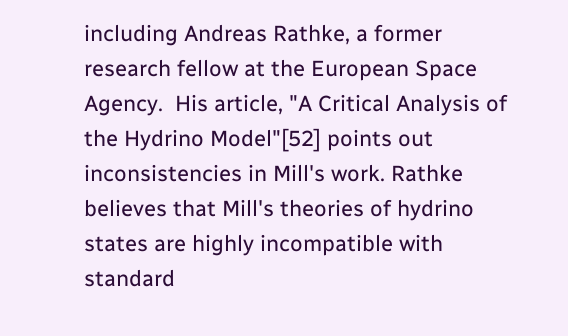including Andreas Rathke, a former research fellow at the European Space Agency.  His article, "A Critical Analysis of the Hydrino Model"[52] points out inconsistencies in Mill's work. Rathke believes that Mill's theories of hydrino states are highly incompatible with standard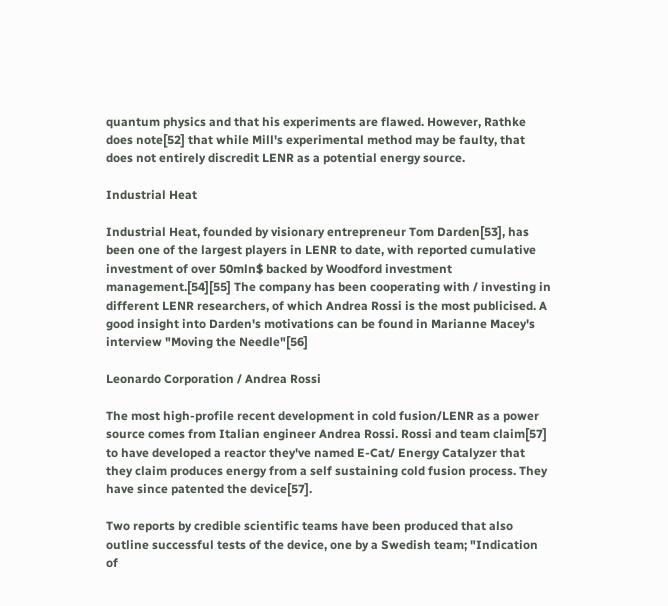quantum physics and that his experiments are flawed. However, Rathke does note[52] that while Mill's experimental method may be faulty, that does not entirely discredit LENR as a potential energy source.

Industrial Heat

Industrial Heat, founded by visionary entrepreneur Tom Darden[53], has been one of the largest players in LENR to date, with reported cumulative investment of over 50mln$ backed by Woodford investment management.[54][55] The company has been cooperating with / investing in different LENR researchers, of which Andrea Rossi is the most publicised. A good insight into Darden's motivations can be found in Marianne Macey's interview "Moving the Needle"[56]

Leonardo Corporation / Andrea Rossi

The most high-profile recent development in cold fusion/LENR as a power source comes from Italian engineer Andrea Rossi. Rossi and team claim[57] to have developed a reactor they've named E-Cat/ Energy Catalyzer that they claim produces energy from a self sustaining cold fusion process. They have since patented the device[57].

Two reports by credible scientific teams have been produced that also outline successful tests of the device, one by a Swedish team; "Indication of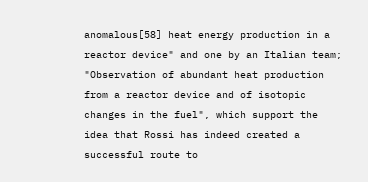anomalous[58] heat energy production in a reactor device" and one by an Italian team; "Observation of abundant heat production from a reactor device and of isotopic changes in the fuel", which support the idea that Rossi has indeed created a successful route to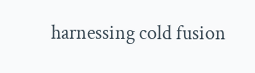harnessing cold fusion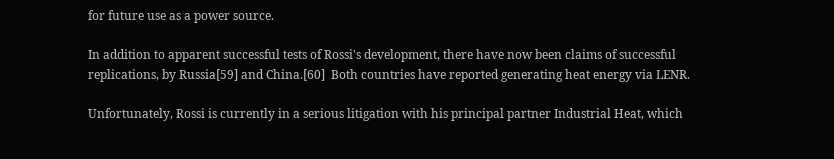for future use as a power source.

In addition to apparent successful tests of Rossi's development, there have now been claims of successful replications, by Russia[59] and China.[60]  Both countries have reported generating heat energy via LENR.

Unfortunately, Rossi is currently in a serious litigation with his principal partner Industrial Heat, which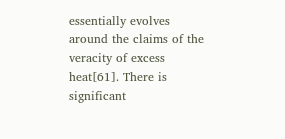essentially evolves around the claims of the veracity of excess heat[61]. There is significant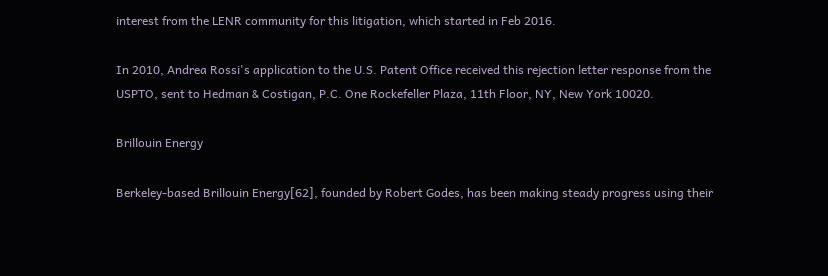interest from the LENR community for this litigation, which started in Feb 2016.

In 2010, Andrea Rossi's application to the U.S. Patent Office received this rejection letter response from the USPTO, sent to Hedman & Costigan, P.C. One Rockefeller Plaza, 11th Floor, NY, New York 10020.

Brillouin Energy

Berkeley-based Brillouin Energy[62], founded by Robert Godes, has been making steady progress using their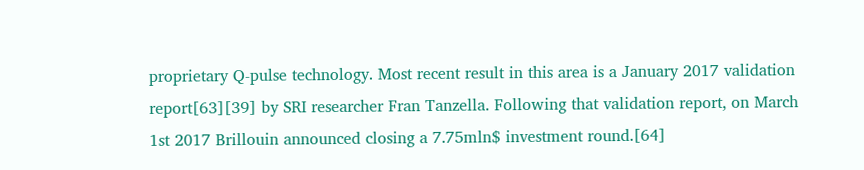proprietary Q-pulse technology. Most recent result in this area is a January 2017 validation report[63][39] by SRI researcher Fran Tanzella. Following that validation report, on March 1st 2017 Brillouin announced closing a 7.75mln$ investment round.[64]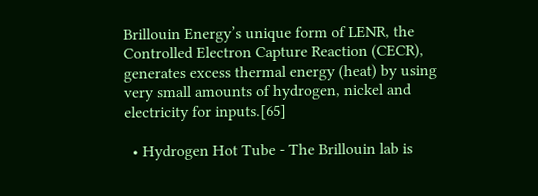Brillouin Energy’s unique form of LENR, the Controlled Electron Capture Reaction (CECR), generates excess thermal energy (heat) by using very small amounts of hydrogen, nickel and electricity for inputs.[65]

  • Hydrogen Hot Tube - The Brillouin lab is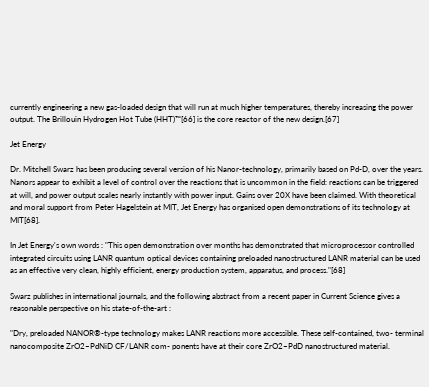currently engineering a new gas-loaded design that will run at much higher temperatures, thereby increasing the power output. The Brillouin Hydrogen Hot Tube (HHT)™[66] is the core reactor of the new design.[67]

Jet Energy

Dr. Mitchell Swarz has been producing several version of his Nanor-technology, primarily based on Pd-D, over the years. Nanors appear to exhibit a level of control over the reactions that is uncommon in the field: reactions can be triggered at will, and power output scales nearly instantly with power input. Gains over 20X have been claimed. With theoretical and moral support from Peter Hagelstein at MIT, Jet Energy has organised open demonstrations of its technology at MIT[68].

In Jet Energy's own words : "This open demonstration over months has demonstrated that microprocessor controlled integrated circuits using LANR quantum optical devices containing preloaded nanostructured LANR material can be used as an effective very clean, highly efficient, energy production system, apparatus, and process."[68]

Swarz publishes in international journals, and the following abstract from a recent paper in Current Science gives a reasonable perspective on his state-of-the-art :

"Dry, preloaded NANOR®-type technology makes LANR reactions more accessible. These self-contained, two- terminal nanocomposite ZrO2–PdNiD CF/LANR com- ponents have at their core ZrO2–PdD nanostructured material.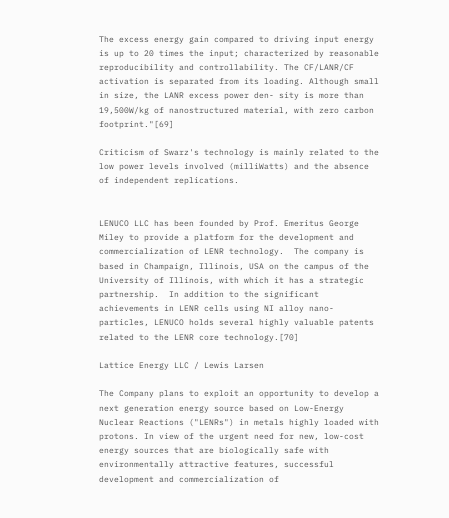The excess energy gain compared to driving input energy is up to 20 times the input; characterized by reasonable reproducibility and controllability. The CF/LANR/CF activation is separated from its loading. Although small in size, the LANR excess power den- sity is more than 19,500W/kg of nanostructured material, with zero carbon footprint."[69]

Criticism of Swarz's technology is mainly related to the low power levels involved (milliWatts) and the absence of independent replications.


LENUCO LLC has been founded by Prof. Emeritus George Miley to provide a platform for the development and commercialization of LENR technology.  The company is based in Champaign, Illinois, USA on the campus of the University of Illinois, with which it has a strategic partnership.  In addition to the significant achievements in LENR cells using NI alloy nano-particles, LENUCO holds several highly valuable patents related to the LENR core technology.[70]

Lattice Energy LLC / Lewis Larsen

The Company plans to exploit an opportunity to develop a next generation energy source based on Low-Energy Nuclear Reactions ("LENRs") in metals highly loaded with protons. In view of the urgent need for new, low-cost energy sources that are biologically safe with environmentally attractive features, successful development and commercialization of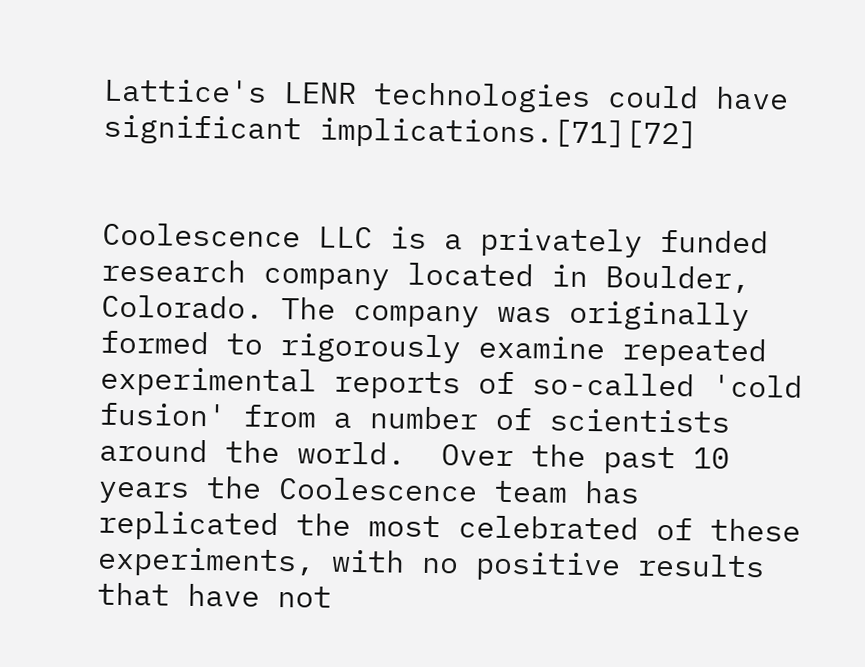Lattice's LENR technologies could have significant implications.[71][72]


Coolescence LLC is a privately funded research company located in Boulder, Colorado. The company was originally formed to rigorously examine repeated experimental reports of so-called 'cold fusion' from a number of scientists around the world.  Over the past 10 years the Coolescence team has replicated the most celebrated of these experiments, with no positive results that have not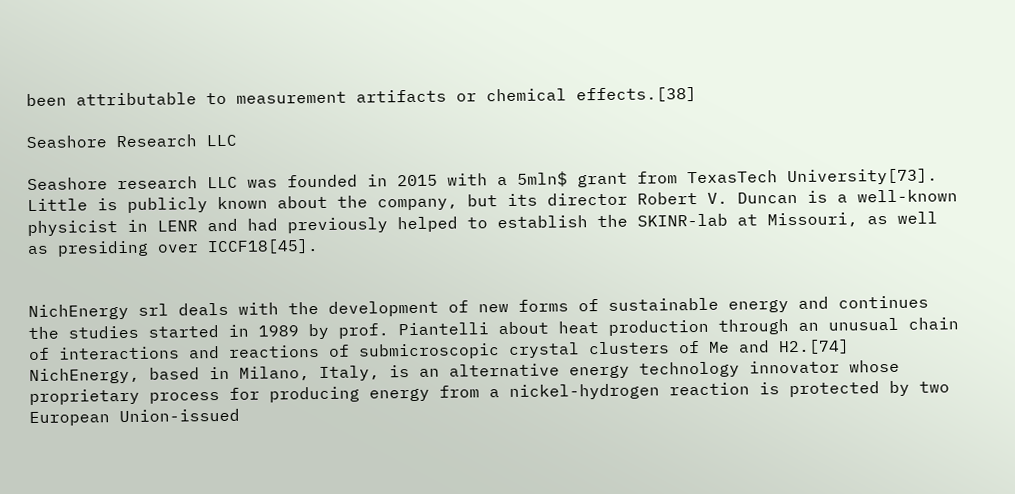been attributable to measurement artifacts or chemical effects.[38]

Seashore Research LLC

Seashore research LLC was founded in 2015 with a 5mln$ grant from TexasTech University[73]. Little is publicly known about the company, but its director Robert V. Duncan is a well-known physicist in LENR and had previously helped to establish the SKINR-lab at Missouri, as well as presiding over ICCF18[45].


NichEnergy srl deals with the development of new forms of sustainable energy and continues the studies started in 1989 by prof. Piantelli about heat production through an unusual chain of interactions and reactions of submicroscopic crystal clusters of Me and H2.[74] NichEnergy, based in Milano, Italy, is an alternative energy technology innovator whose proprietary process for producing energy from a nickel-hydrogen reaction is protected by two European Union-issued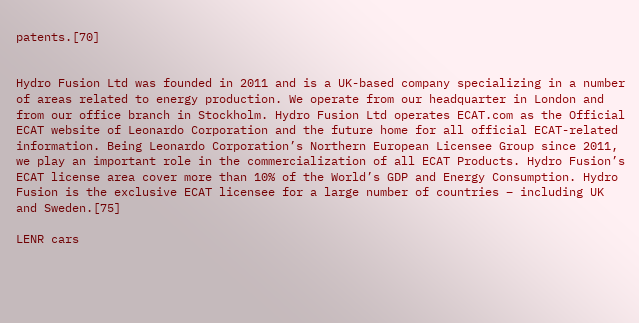patents.[70]


Hydro Fusion Ltd was founded in 2011 and is a UK-based company specializing in a number of areas related to energy production. We operate from our headquarter in London and from our office branch in Stockholm. Hydro Fusion Ltd operates ECAT.com as the Official ECAT website of Leonardo Corporation and the future home for all official ECAT-related information. Being Leonardo Corporation’s Northern European Licensee Group since 2011, we play an important role in the commercialization of all ECAT Products. Hydro Fusion’s ECAT license area cover more than 10% of the World’s GDP and Energy Consumption. Hydro Fusion is the exclusive ECAT licensee for a large number of countries – including UK and Sweden.[75]

LENR cars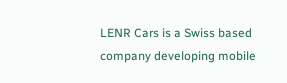LENR Cars is a Swiss based company developing mobile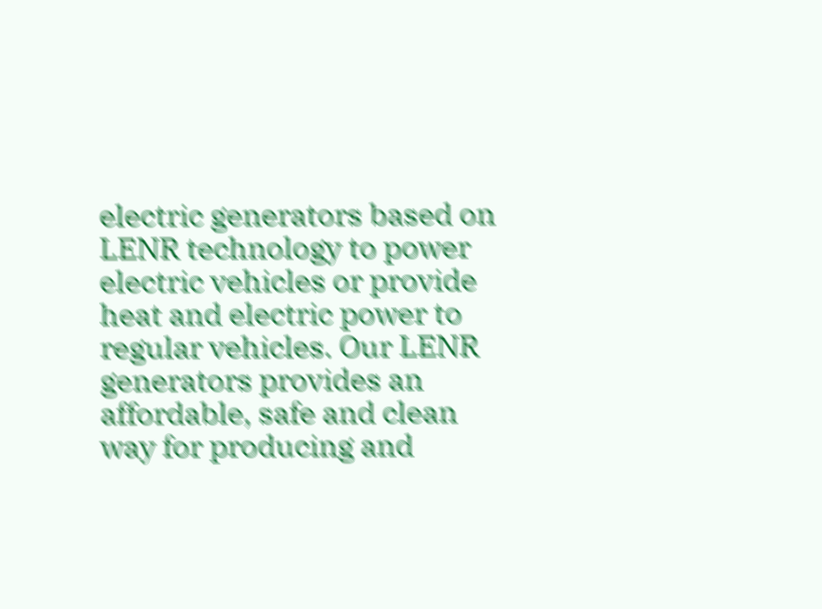electric generators based on LENR technology to power electric vehicles or provide heat and electric power to regular vehicles. Our LENR generators provides an affordable, safe and clean way for producing and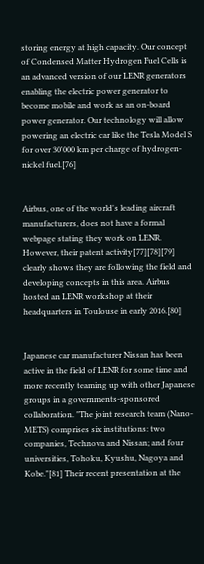storing energy at high capacity. Our concept of Condensed Matter Hydrogen Fuel Cells is an advanced version of our LENR generators enabling the electric power generator to become mobile and work as an on-board power generator. Our technology will allow powering an electric car like the Tesla Model S for over 30'000 km per charge of hydrogen-nickel fuel.[76]


Airbus, one of the world's leading aircraft manufacturers, does not have a formal webpage stating they work on LENR. However, their patent activity[77][78][79] clearly shows they are following the field and developing concepts in this area. Airbus hosted an LENR workshop at their headquarters in Toulouse in early 2016.[80]


Japanese car manufacturer Nissan has been active in the field of LENR for some time and more recently teaming up with other Japanese groups in a governments-sponsored collaboration. "The joint research team (Nano-METS) comprises six institutions: two companies, Technova and Nissan; and four universities, Tohoku, Kyushu, Nagoya and Kobe."[81] Their recent presentation at the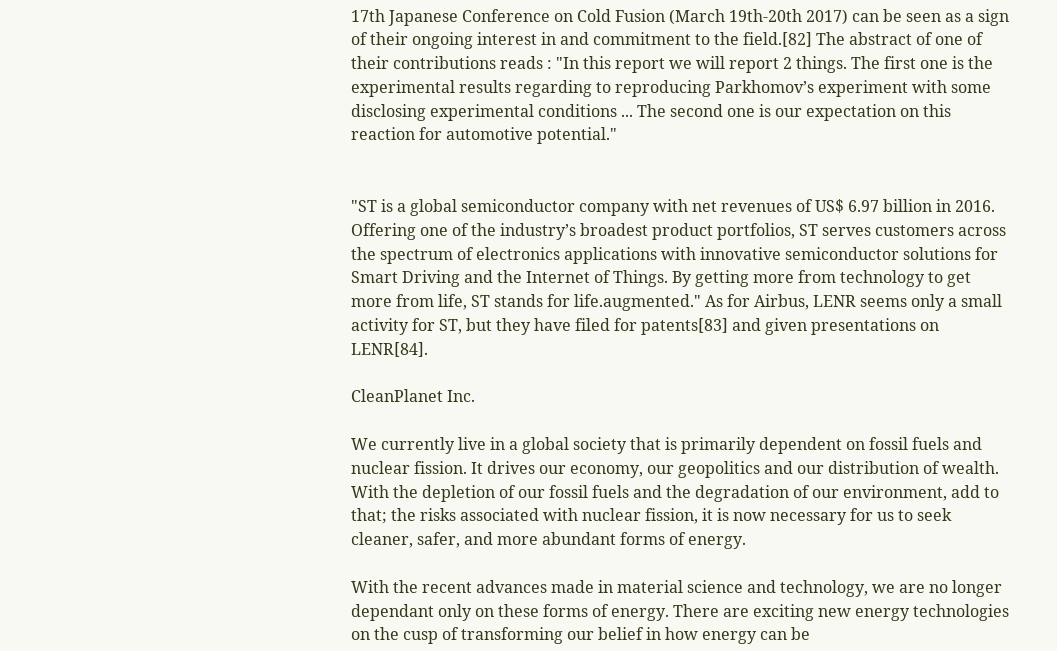17th Japanese Conference on Cold Fusion (March 19th-20th 2017) can be seen as a sign of their ongoing interest in and commitment to the field.[82] The abstract of one of their contributions reads : "In this report we will report 2 things. The first one is the experimental results regarding to reproducing Parkhomov’s experiment with some disclosing experimental conditions ... The second one is our expectation on this reaction for automotive potential."


"ST is a global semiconductor company with net revenues of US$ 6.97 billion in 2016. Offering one of the industry’s broadest product portfolios, ST serves customers across the spectrum of electronics applications with innovative semiconductor solutions for Smart Driving and the Internet of Things. By getting more from technology to get more from life, ST stands for life.augmented." As for Airbus, LENR seems only a small activity for ST, but they have filed for patents[83] and given presentations on LENR[84].

CleanPlanet Inc.

We currently live in a global society that is primarily dependent on fossil fuels and nuclear fission. It drives our economy, our geopolitics and our distribution of wealth. With the depletion of our fossil fuels and the degradation of our environment, add to that; the risks associated with nuclear fission, it is now necessary for us to seek cleaner, safer, and more abundant forms of energy.

With the recent advances made in material science and technology, we are no longer dependant only on these forms of energy. There are exciting new energy technologies on the cusp of transforming our belief in how energy can be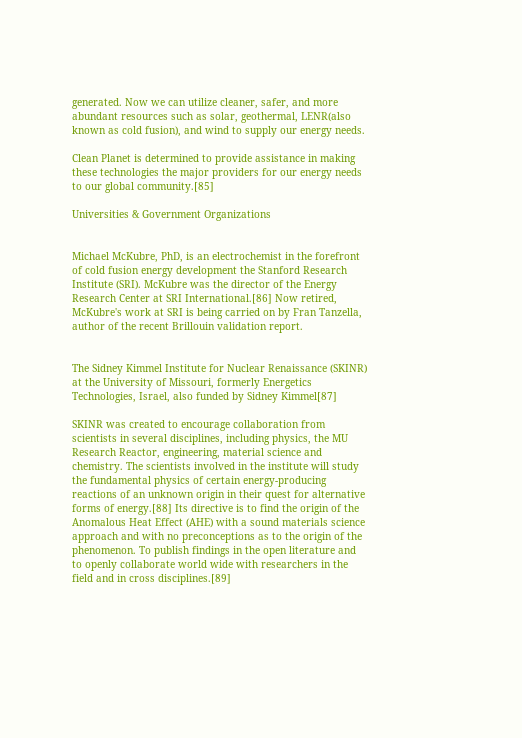generated. Now we can utilize cleaner, safer, and more abundant resources such as solar, geothermal, LENR(also known as cold fusion), and wind to supply our energy needs.

Clean Planet is determined to provide assistance in making these technologies the major providers for our energy needs to our global community.[85]

Universities & Government Organizations


Michael McKubre, PhD, is an electrochemist in the forefront of cold fusion energy development the Stanford Research Institute (SRI). McKubre was the director of the Energy Research Center at SRI International.[86] Now retired, McKubre's work at SRI is being carried on by Fran Tanzella, author of the recent Brillouin validation report.


The Sidney Kimmel Institute for Nuclear Renaissance (SKINR) at the University of Missouri, formerly Energetics Technologies, Israel, also funded by Sidney Kimmel[87]

SKINR was created to encourage collaboration from scientists in several disciplines, including physics, the MU Research Reactor, engineering, material science and chemistry. The scientists involved in the institute will study the fundamental physics of certain energy-producing reactions of an unknown origin in their quest for alternative forms of energy.[88] Its directive is to find the origin of the Anomalous Heat Effect (AHE) with a sound materials science approach and with no preconceptions as to the origin of the phenomenon. To publish findings in the open literature and to openly collaborate world wide with researchers in the field and in cross disciplines.[89]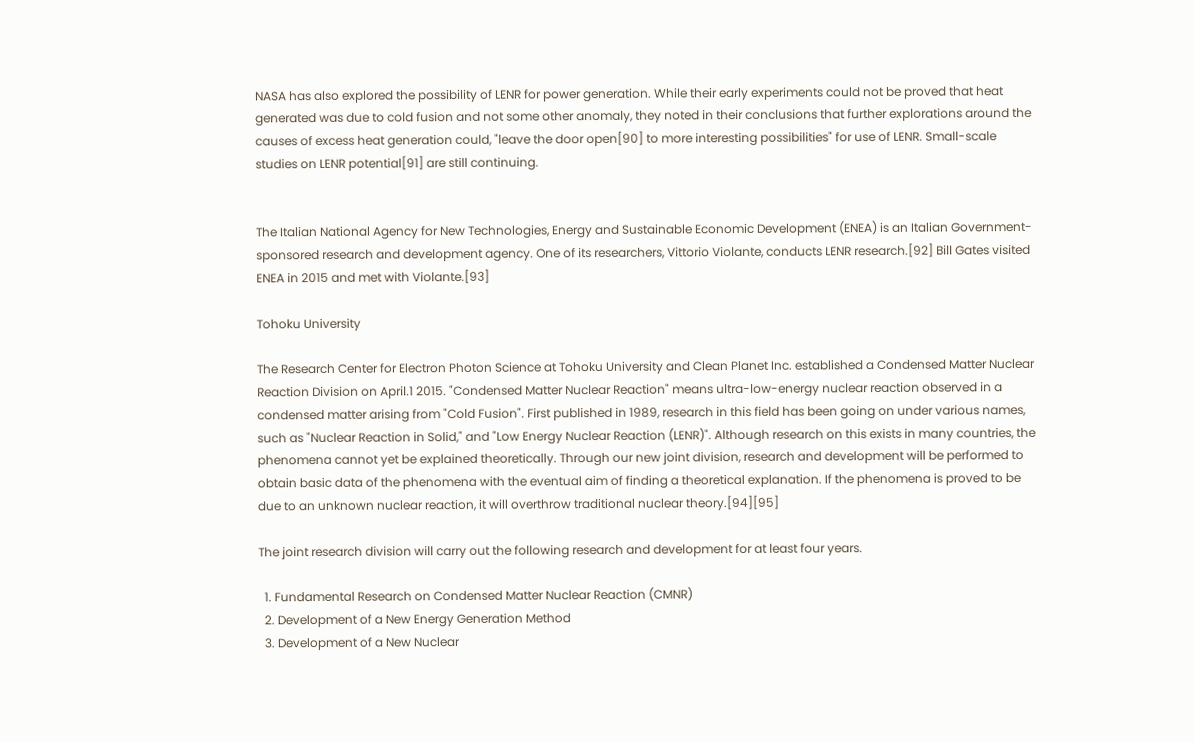NASA has also explored the possibility of LENR for power generation. While their early experiments could not be proved that heat generated was due to cold fusion and not some other anomaly, they noted in their conclusions that further explorations around the causes of excess heat generation could, "leave the door open[90] to more interesting possibilities" for use of LENR. Small-scale studies on LENR potential[91] are still continuing.


The Italian National Agency for New Technologies, Energy and Sustainable Economic Development (ENEA) is an Italian Government-sponsored research and development agency. One of its researchers, Vittorio Violante, conducts LENR research.[92] Bill Gates visited ENEA in 2015 and met with Violante.[93]

Tohoku University

The Research Center for Electron Photon Science at Tohoku University and Clean Planet Inc. established a Condensed Matter Nuclear Reaction Division on April.1 2015. "Condensed Matter Nuclear Reaction" means ultra-low-energy nuclear reaction observed in a condensed matter arising from "Cold Fusion". First published in 1989, research in this field has been going on under various names, such as "Nuclear Reaction in Solid," and "Low Energy Nuclear Reaction (LENR)". Although research on this exists in many countries, the phenomena cannot yet be explained theoretically. Through our new joint division, research and development will be performed to obtain basic data of the phenomena with the eventual aim of finding a theoretical explanation. If the phenomena is proved to be due to an unknown nuclear reaction, it will overthrow traditional nuclear theory.[94][95]

The joint research division will carry out the following research and development for at least four years.

  1. Fundamental Research on Condensed Matter Nuclear Reaction (CMNR)
  2. Development of a New Energy Generation Method
  3. Development of a New Nuclear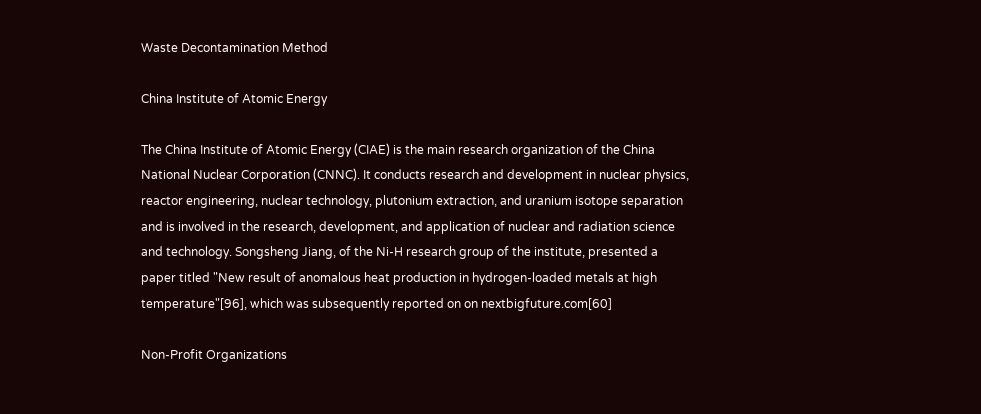Waste Decontamination Method

China Institute of Atomic Energy

The China Institute of Atomic Energy (CIAE) is the main research organization of the China National Nuclear Corporation (CNNC). It conducts research and development in nuclear physics, reactor engineering, nuclear technology, plutonium extraction, and uranium isotope separation and is involved in the research, development, and application of nuclear and radiation science and technology. Songsheng Jiang, of the Ni-H research group of the institute, presented a paper titled "New result of anomalous heat production in hydrogen-loaded metals at high temperature"[96], which was subsequently reported on on nextbigfuture.com[60]

Non-Profit Organizations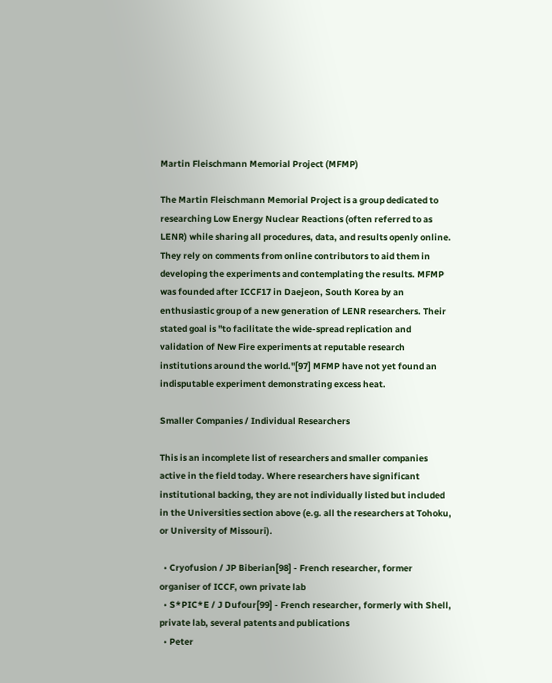Martin Fleischmann Memorial Project (MFMP)

The Martin Fleischmann Memorial Project is a group dedicated to researching Low Energy Nuclear Reactions (often referred to as LENR) while sharing all procedures, data, and results openly online. They rely on comments from online contributors to aid them in developing the experiments and contemplating the results. MFMP was founded after ICCF17 in Daejeon, South Korea by an enthusiastic group of a new generation of LENR researchers. Their stated goal is "to facilitate the wide-spread replication and validation of New Fire experiments at reputable research institutions around the world."[97] MFMP have not yet found an indisputable experiment demonstrating excess heat.

Smaller Companies / Individual Researchers

This is an incomplete list of researchers and smaller companies active in the field today. Where researchers have significant institutional backing, they are not individually listed but included in the Universities section above (e.g. all the researchers at Tohoku, or University of Missouri).

  • Cryofusion / JP Biberian[98] - French researcher, former organiser of ICCF, own private lab
  • S*PIC*E / J Dufour[99] - French researcher, formerly with Shell, private lab, several patents and publications
  • Peter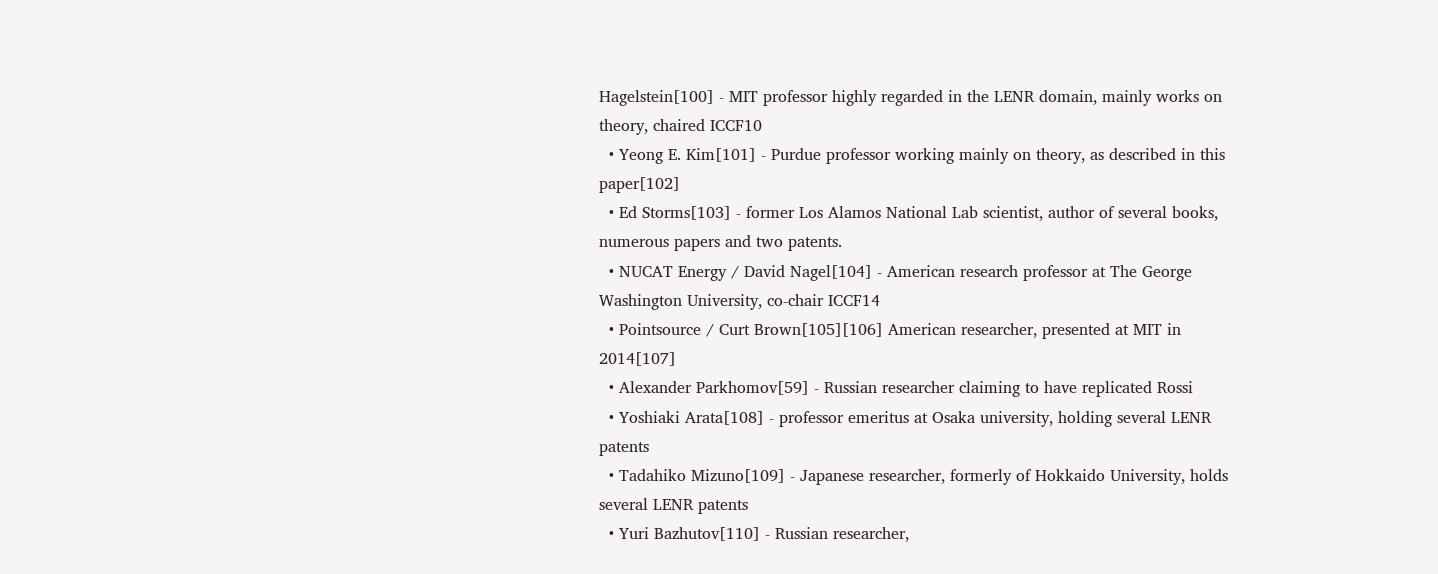Hagelstein[100] - MIT professor highly regarded in the LENR domain, mainly works on theory, chaired ICCF10
  • Yeong E. Kim[101] - Purdue professor working mainly on theory, as described in this paper[102]
  • Ed Storms[103] - former Los Alamos National Lab scientist, author of several books, numerous papers and two patents.
  • NUCAT Energy / David Nagel[104] - American research professor at The George Washington University, co-chair ICCF14
  • Pointsource / Curt Brown[105][106] American researcher, presented at MIT in 2014[107]
  • Alexander Parkhomov[59] - Russian researcher claiming to have replicated Rossi
  • Yoshiaki Arata[108] - professor emeritus at Osaka university, holding several LENR patents
  • Tadahiko Mizuno[109] - Japanese researcher, formerly of Hokkaido University, holds several LENR patents
  • Yuri Bazhutov[110] - Russian researcher,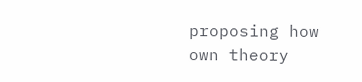proposing how own theory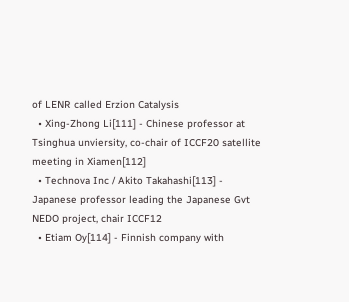of LENR called Erzion Catalysis
  • Xing-Zhong Li[111] - Chinese professor at Tsinghua unviersity, co-chair of ICCF20 satellite meeting in Xiamen[112]
  • Technova Inc / Akito Takahashi[113] - Japanese professor leading the Japanese Gvt NEDO project, chair ICCF12
  • Etiam Oy[114] - Finnish company with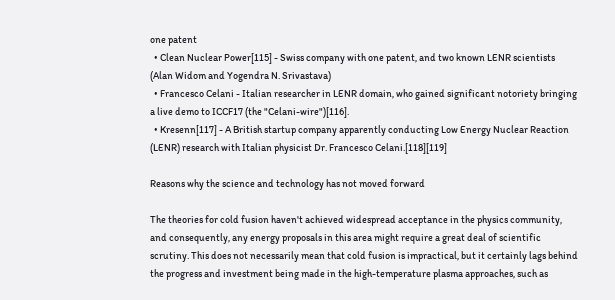one patent
  • Clean Nuclear Power[115] - Swiss company with one patent, and two known LENR scientists (Alan Widom and Yogendra N. Srivastava)
  • Francesco Celani - Italian researcher in LENR domain, who gained significant notoriety bringing a live demo to ICCF17 (the "Celani-wire")[116].
  • Kresenn[117] - A British startup company apparently conducting Low Energy Nuclear Reaction (LENR) research with Italian physicist Dr. Francesco Celani.[118][119]

Reasons why the science and technology has not moved forward

The theories for cold fusion haven't achieved widespread acceptance in the physics community, and consequently, any energy proposals in this area might require a great deal of scientific scrutiny. This does not necessarily mean that cold fusion is impractical, but it certainly lags behind the progress and investment being made in the high-temperature plasma approaches, such as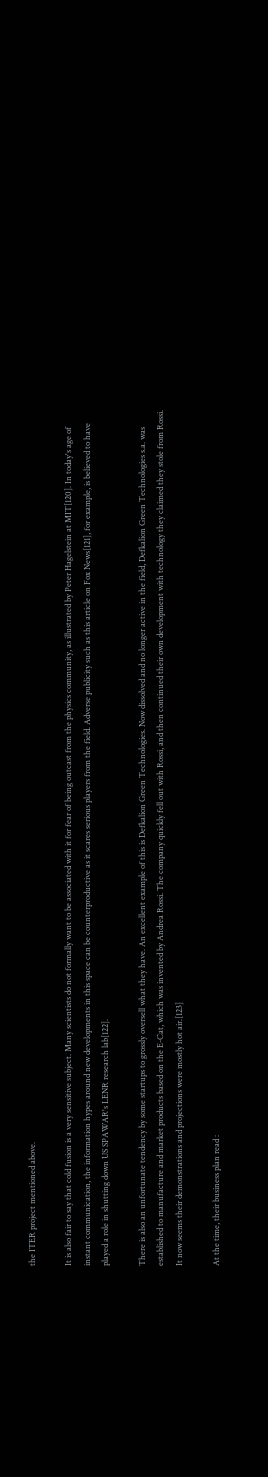the ITER project mentioned above.

It is also fair to say that cold fusion is a very sensitive subject. Many scientists do not formally want to be associated with it for fear of being outcast from the physics community, as illustrated by Peter Hagelstein at MIT[120]. In today's age of instant communication, the information hypes around new developments in this space can be counterproductive as it scares serious players from the field. Adverse publicity such as this article on Fox News[121], for example, is believed to have played a role in shutting down US SPAWAR's LENR research lab[122].

There is also an unfortunate tendency by some startups to grossly oversell what they have. An excellent example of this is Defkalion Green Technologies. Now dissolved and no longer active in the field, Defkalion Green Technologies s.a. was established to manufacture and market products based on the E-Cat, which was invented by Andrea Rossi. The company quickly fell out with Rossi, and then continued their own development with technology they claimed they stole from Rossi. It now seems their demonstrations and projections were mostly hot air.[123]

At the time, their business plan read :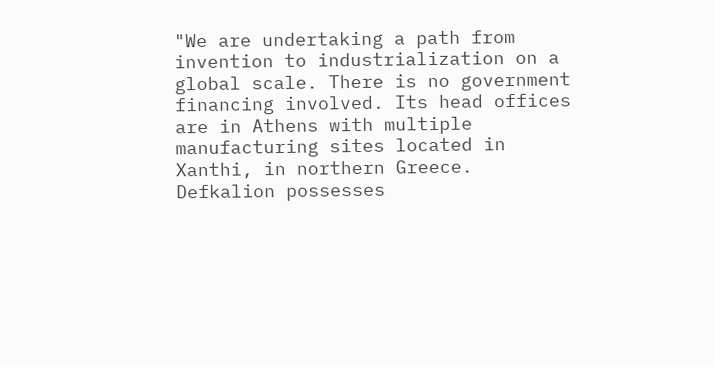"We are undertaking a path from invention to industrialization on a global scale. There is no government financing involved. Its head offices are in Athens with multiple manufacturing sites located in Xanthi, in northern Greece. Defkalion possesses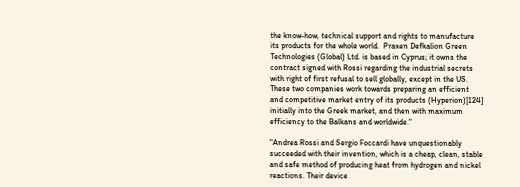the know-how, technical support and rights to manufacture its products for the whole world.  Praxen Defkalion Green Technologies (Global) Ltd. is based in Cyprus; it owns the contract signed with Rossi regarding the industrial secrets with right of first refusal to sell globally, except in the US.  These two companies work towards preparing an efficient and competitive market entry of its products (Hyperion)[124] initially into the Greek market, and then with maximum efficiency to the Balkans and worldwide."

"Andrea Rossi and Sergio Foccardi have unquestionably succeeded with their invention, which is a cheap, clean, stable and safe method of producing heat from hydrogen and nickel reactions. Their device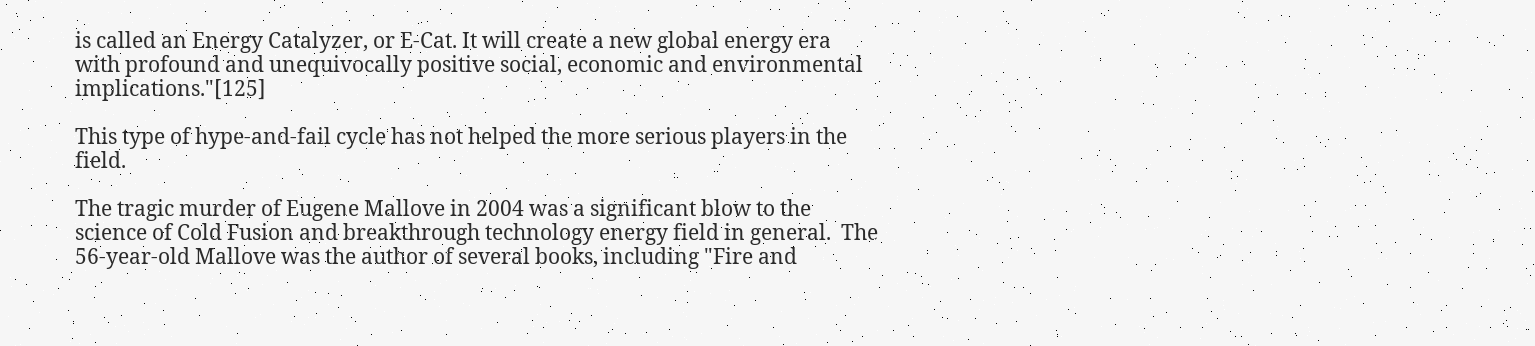is called an Energy Catalyzer, or E-Cat. It will create a new global energy era with profound and unequivocally positive social, economic and environmental implications."[125]

This type of hype-and-fail cycle has not helped the more serious players in the field.

The tragic murder of Eugene Mallove in 2004 was a significant blow to the science of Cold Fusion and breakthrough technology energy field in general.  The 56-year-old Mallove was the author of several books, including "Fire and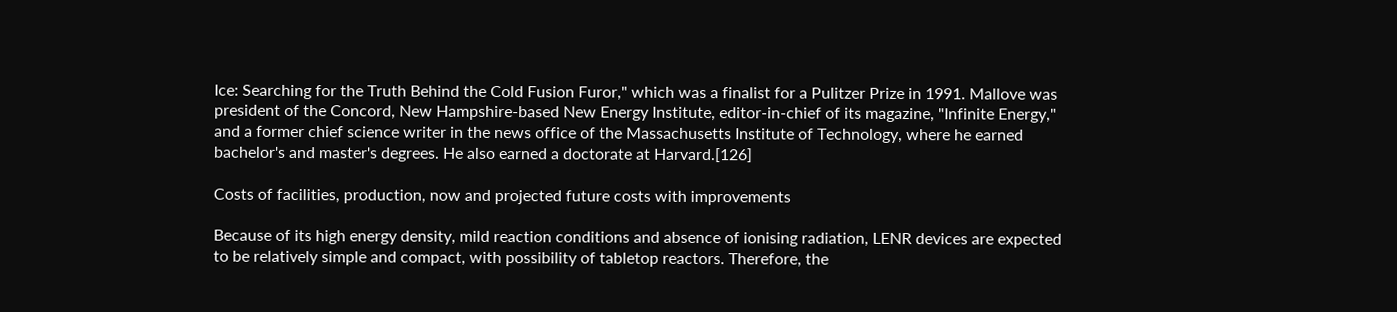Ice: Searching for the Truth Behind the Cold Fusion Furor," which was a finalist for a Pulitzer Prize in 1991. Mallove was president of the Concord, New Hampshire-based New Energy Institute, editor-in-chief of its magazine, "Infinite Energy," and a former chief science writer in the news office of the Massachusetts Institute of Technology, where he earned bachelor's and master's degrees. He also earned a doctorate at Harvard.[126]

Costs of facilities, production, now and projected future costs with improvements

Because of its high energy density, mild reaction conditions and absence of ionising radiation, LENR devices are expected to be relatively simple and compact, with possibility of tabletop reactors. Therefore, the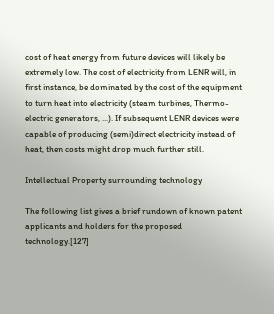cost of heat energy from future devices will likely be extremely low. The cost of electricity from LENR will, in first instance, be dominated by the cost of the equipment to turn heat into electricity (steam turbines, Thermo-electric generators, ...). If subsequent LENR devices were capable of producing (semi)direct electricity instead of heat, then costs might drop much further still.

Intellectual Property surrounding technology

The following list gives a brief rundown of known patent applicants and holders for the proposed technology.[127]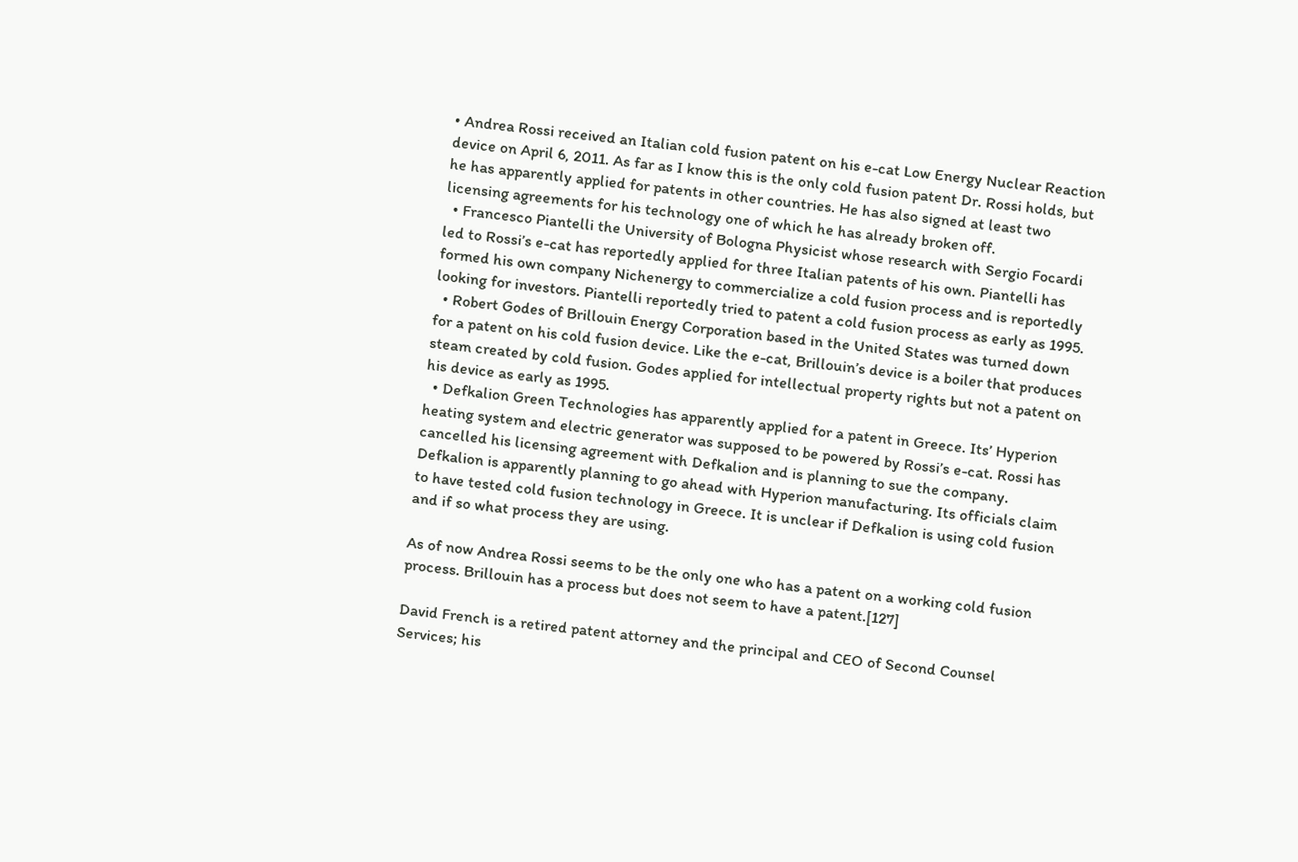• Andrea Rossi received an Italian cold fusion patent on his e-cat Low Energy Nuclear Reaction device on April 6, 2011. As far as I know this is the only cold fusion patent Dr. Rossi holds, but he has apparently applied for patents in other countries. He has also signed at least two licensing agreements for his technology one of which he has already broken off.
  • Francesco Piantelli the University of Bologna Physicist whose research with Sergio Focardi led to Rossi’s e-cat has reportedly applied for three Italian patents of his own. Piantelli has formed his own company Nichenergy to commercialize a cold fusion process and is reportedly looking for investors. Piantelli reportedly tried to patent a cold fusion process as early as 1995.
  • Robert Godes of Brillouin Energy Corporation based in the United States was turned down for a patent on his cold fusion device. Like the e-cat, Brillouin’s device is a boiler that produces steam created by cold fusion. Godes applied for intellectual property rights but not a patent on his device as early as 1995.
  • Defkalion Green Technologies has apparently applied for a patent in Greece. Its’ Hyperion heating system and electric generator was supposed to be powered by Rossi’s e-cat. Rossi has cancelled his licensing agreement with Defkalion and is planning to sue the company. Defkalion is apparently planning to go ahead with Hyperion manufacturing. Its officials claim to have tested cold fusion technology in Greece. It is unclear if Defkalion is using cold fusion and if so what process they are using.

As of now Andrea Rossi seems to be the only one who has a patent on a working cold fusion process. Brillouin has a process but does not seem to have a patent.[127]

David French is a retired patent attorney and the principal and CEO of Second Counsel Services; his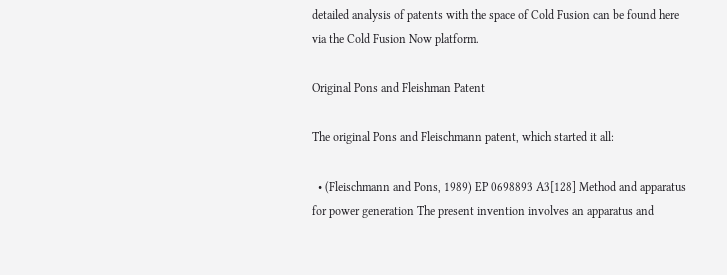detailed analysis of patents with the space of Cold Fusion can be found here via the Cold Fusion Now platform.

Original Pons and Fleishman Patent

The original Pons and Fleischmann patent, which started it all:

  • (Fleischmann and Pons, 1989) EP 0698893 A3[128] Method and apparatus for power generation The present invention involves an apparatus and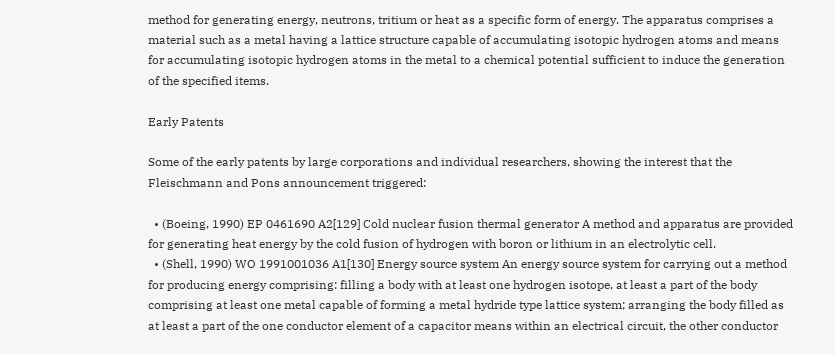method for generating energy, neutrons, tritium or heat as a specific form of energy. The apparatus comprises a material such as a metal having a lattice structure capable of accumulating isotopic hydrogen atoms and means for accumulating isotopic hydrogen atoms in the metal to a chemical potential sufficient to induce the generation of the specified items.

Early Patents

Some of the early patents by large corporations and individual researchers, showing the interest that the Fleischmann and Pons announcement triggered:

  • (Boeing, 1990) EP 0461690 A2[129] Cold nuclear fusion thermal generator A method and apparatus are provided for generating heat energy by the cold fusion of hydrogen with boron or lithium in an electrolytic cell.
  • (Shell, 1990) WO 1991001036 A1[130] Energy source system An energy source system for carrying out a method for producing energy comprising: filling a body with at least one hydrogen isotope, at least a part of the body comprising at least one metal capable of forming a metal hydride type lattice system; arranging the body filled as at least a part of the one conductor element of a capacitor means within an electrical circuit, the other conductor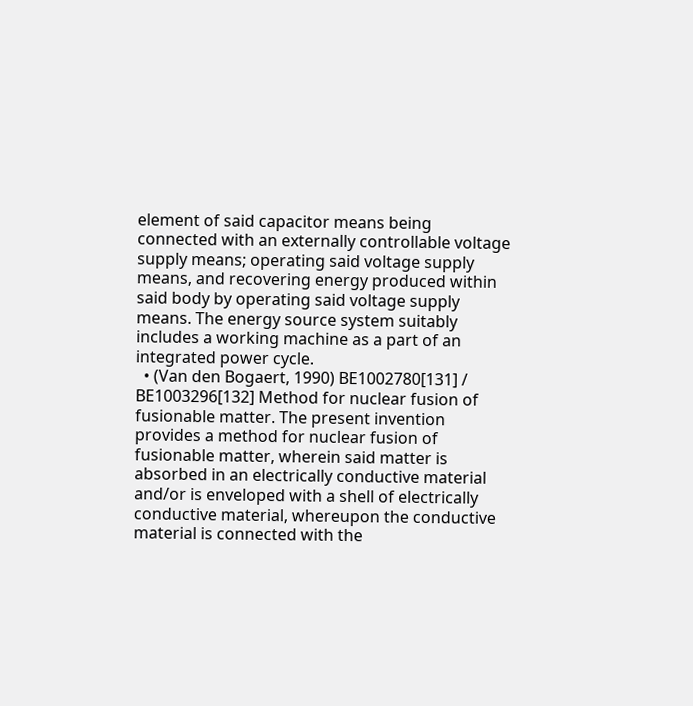element of said capacitor means being connected with an externally controllable voltage supply means; operating said voltage supply means, and recovering energy produced within said body by operating said voltage supply means. The energy source system suitably includes a working machine as a part of an integrated power cycle.
  • (Van den Bogaert, 1990) BE1002780[131] / BE1003296[132] Method for nuclear fusion of fusionable matter. The present invention provides a method for nuclear fusion of fusionable matter, wherein said matter is absorbed in an electrically conductive material and/or is enveloped with a shell of electrically conductive material, whereupon the conductive material is connected with the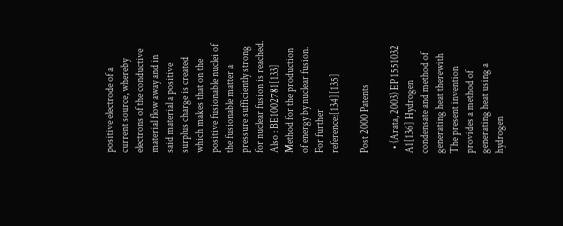positive electrode of a current source, whereby electrons of the conductive material flow away and in said material a positive surplus charge is created which makes that on the positive fusionable nuclei of the fusionable matter a pressure sufficiently strong for nuclear fusion is reached. Also : BE1002781[133] Method for the production of energy by nuclear fusion. For further reference:[134][135]

Post 2000 Patents

  • (Arata, 2003) EP 1551032 A1[136] Hydrogen condensate and method of generating heat therewith The present invention provides a method of generating heat using a hydrogen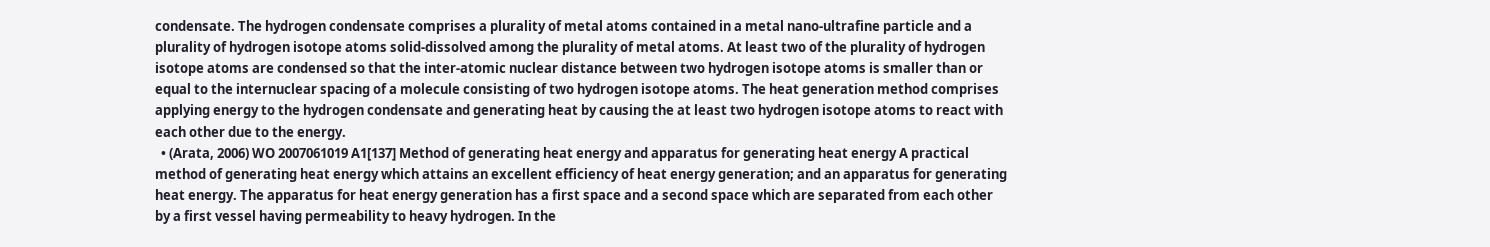condensate. The hydrogen condensate comprises a plurality of metal atoms contained in a metal nano-ultrafine particle and a plurality of hydrogen isotope atoms solid-dissolved among the plurality of metal atoms. At least two of the plurality of hydrogen isotope atoms are condensed so that the inter-atomic nuclear distance between two hydrogen isotope atoms is smaller than or equal to the internuclear spacing of a molecule consisting of two hydrogen isotope atoms. The heat generation method comprises applying energy to the hydrogen condensate and generating heat by causing the at least two hydrogen isotope atoms to react with each other due to the energy.
  • (Arata, 2006) WO 2007061019 A1[137] Method of generating heat energy and apparatus for generating heat energy A practical method of generating heat energy which attains an excellent efficiency of heat energy generation; and an apparatus for generating heat energy. The apparatus for heat energy generation has a first space and a second space which are separated from each other by a first vessel having permeability to heavy hydrogen. In the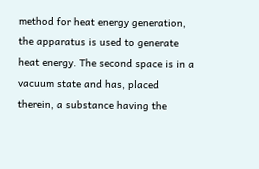method for heat energy generation, the apparatus is used to generate heat energy. The second space is in a vacuum state and has, placed therein, a substance having the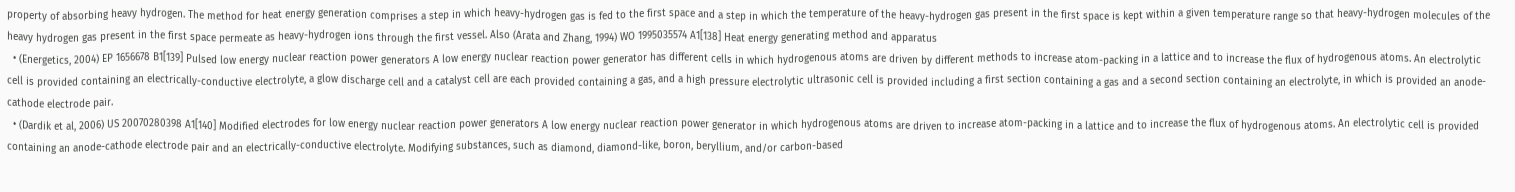property of absorbing heavy hydrogen. The method for heat energy generation comprises a step in which heavy-hydrogen gas is fed to the first space and a step in which the temperature of the heavy-hydrogen gas present in the first space is kept within a given temperature range so that heavy-hydrogen molecules of the heavy hydrogen gas present in the first space permeate as heavy-hydrogen ions through the first vessel. Also (Arata and Zhang, 1994) WO 1995035574 A1[138] Heat energy generating method and apparatus
  • (Energetics, 2004) EP 1656678 B1[139] Pulsed low energy nuclear reaction power generators A low energy nuclear reaction power generator has different cells in which hydrogenous atoms are driven by different methods to increase atom-packing in a lattice and to increase the flux of hydrogenous atoms. An electrolytic cell is provided containing an electrically-conductive electrolyte, a glow discharge cell and a catalyst cell are each provided containing a gas, and a high pressure electrolytic ultrasonic cell is provided including a first section containing a gas and a second section containing an electrolyte, in which is provided an anode-cathode electrode pair.
  • (Dardik et al, 2006) US 20070280398 A1[140] Modified electrodes for low energy nuclear reaction power generators A low energy nuclear reaction power generator in which hydrogenous atoms are driven to increase atom-packing in a lattice and to increase the flux of hydrogenous atoms. An electrolytic cell is provided containing an anode-cathode electrode pair and an electrically-conductive electrolyte. Modifying substances, such as diamond, diamond-like, boron, beryllium, and/or carbon-based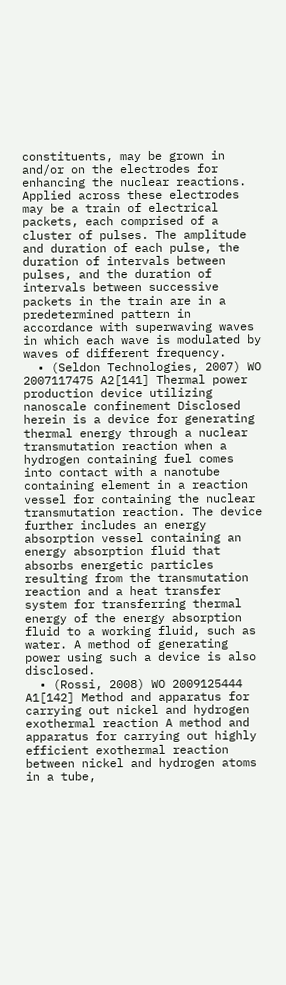constituents, may be grown in and/or on the electrodes for enhancing the nuclear reactions. Applied across these electrodes may be a train of electrical packets, each comprised of a cluster of pulses. The amplitude and duration of each pulse, the duration of intervals between pulses, and the duration of intervals between successive packets in the train are in a predetermined pattern in accordance with superwaving waves in which each wave is modulated by waves of different frequency.
  • (Seldon Technologies, 2007) WO 2007117475 A2[141] Thermal power production device utilizing nanoscale confinement Disclosed herein is a device for generating thermal energy through a nuclear transmutation reaction when a hydrogen containing fuel comes into contact with a nanotube containing element in a reaction vessel for containing the nuclear transmutation reaction. The device further includes an energy absorption vessel containing an energy absorption fluid that absorbs energetic particles resulting from the transmutation reaction and a heat transfer system for transferring thermal energy of the energy absorption fluid to a working fluid, such as water. A method of generating power using such a device is also disclosed.
  • (Rossi, 2008) WO 2009125444 A1[142] Method and apparatus for carrying out nickel and hydrogen exothermal reaction A method and apparatus for carrying out highly efficient exothermal reaction between nickel and hydrogen atoms in a tube,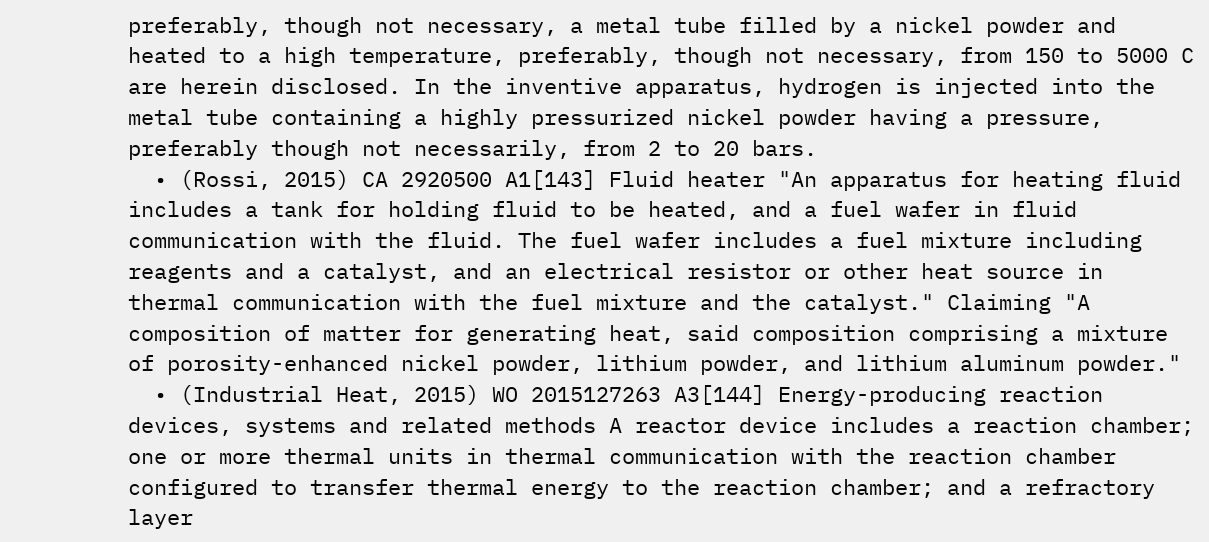preferably, though not necessary, a metal tube filled by a nickel powder and heated to a high temperature, preferably, though not necessary, from 150 to 5000 C are herein disclosed. In the inventive apparatus, hydrogen is injected into the metal tube containing a highly pressurized nickel powder having a pressure, preferably though not necessarily, from 2 to 20 bars.
  • (Rossi, 2015) CA 2920500 A1[143] Fluid heater "An apparatus for heating fluid includes a tank for holding fluid to be heated, and a fuel wafer in fluid communication with the fluid. The fuel wafer includes a fuel mixture including reagents and a catalyst, and an electrical resistor or other heat source in thermal communication with the fuel mixture and the catalyst." Claiming "A composition of matter for generating heat, said composition comprising a mixture of porosity-enhanced nickel powder, lithium powder, and lithium aluminum powder."
  • (Industrial Heat, 2015) WO 2015127263 A3[144] Energy-producing reaction devices, systems and related methods A reactor device includes a reaction chamber; one or more thermal units in thermal communication with the reaction chamber configured to transfer thermal energy to the reaction chamber; and a refractory layer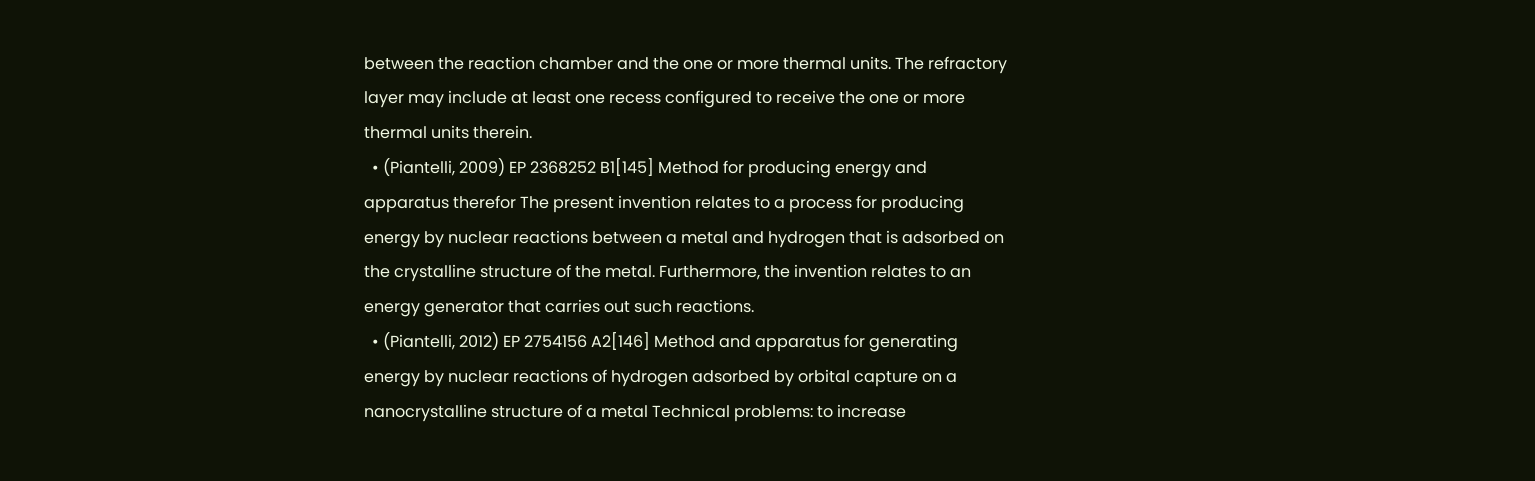between the reaction chamber and the one or more thermal units. The refractory layer may include at least one recess configured to receive the one or more thermal units therein.
  • (Piantelli, 2009) EP 2368252 B1[145] Method for producing energy and apparatus therefor The present invention relates to a process for producing energy by nuclear reactions between a metal and hydrogen that is adsorbed on the crystalline structure of the metal. Furthermore, the invention relates to an energy generator that carries out such reactions.
  • (Piantelli, 2012) EP 2754156 A2[146] Method and apparatus for generating energy by nuclear reactions of hydrogen adsorbed by orbital capture on a nanocrystalline structure of a metal Technical problems: to increase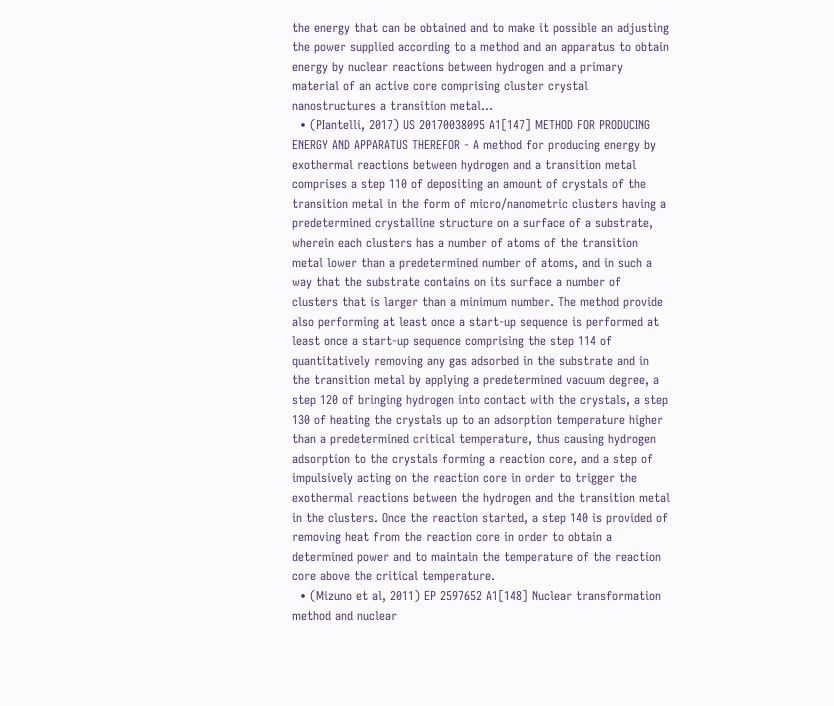the energy that can be obtained and to make it possible an adjusting the power supplied according to a method and an apparatus to obtain energy by nuclear reactions between hydrogen and a primary material of an active core comprising cluster crystal nanostructures a transition metal...
  • (PIantelli, 2017) US 20170038095 A1[147] METHOD FOR PRODUCING ENERGY AND APPARATUS THEREFOR - A method for producing energy by exothermal reactions between hydrogen and a transition metal comprises a step 110 of depositing an amount of crystals of the transition metal in the form of micro/nanometric clusters having a predetermined crystalline structure on a surface of a substrate, wherein each clusters has a number of atoms of the transition metal lower than a predetermined number of atoms, and in such a way that the substrate contains on its surface a number of clusters that is larger than a minimum number. The method provide also performing at least once a start-up sequence is performed at least once a start-up sequence comprising the step 114 of quantitatively removing any gas adsorbed in the substrate and in the transition metal by applying a predetermined vacuum degree, a step 120 of bringing hydrogen into contact with the crystals, a step 130 of heating the crystals up to an adsorption temperature higher than a predetermined critical temperature, thus causing hydrogen adsorption to the crystals forming a reaction core, and a step of impulsively acting on the reaction core in order to trigger the exothermal reactions between the hydrogen and the transition metal in the clusters. Once the reaction started, a step 140 is provided of removing heat from the reaction core in order to obtain a determined power and to maintain the temperature of the reaction core above the critical temperature.
  • (Mizuno et al, 2011) EP 2597652 A1[148] Nuclear transformation method and nuclear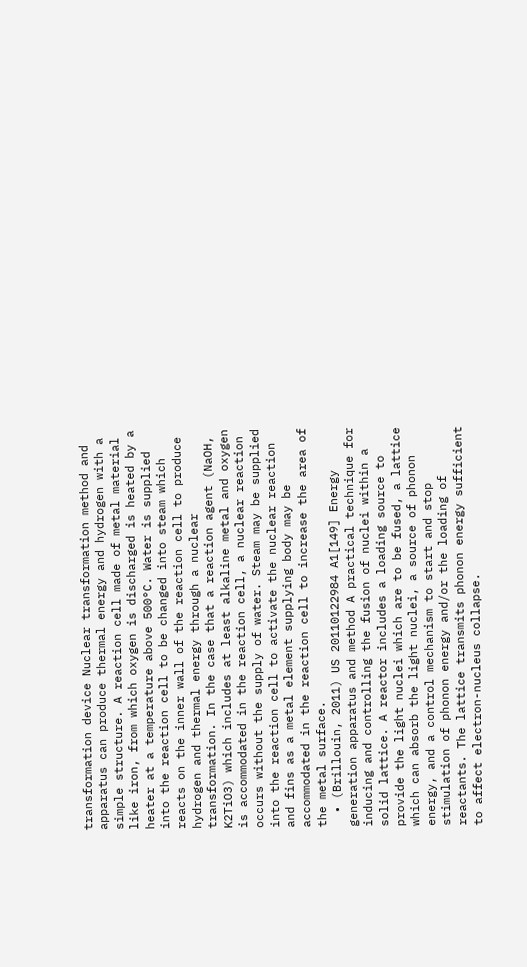transformation device Nuclear transformation method and apparatus can produce thermal energy and hydrogen with a simple structure. A reaction cell made of metal material like iron, from which oxygen is discharged is heated by a heater at a temperature above 500°C. Water is supplied into the reaction cell to be changed into steam which reacts on the inner wall of the reaction cell to produce hydrogen and thermal energy through a nuclear transformation. In the case that a reaction agent (NaOH, K2TiO3) which includes at least alkaline metal and oxygen is accommodated in the reaction cell, a nuclear reaction occurs without the supply of water. Steam may be supplied into the reaction cell to activate the nuclear reaction and fins as a metal element supplying body may be accommodated in the reaction cell to increase the area of the metal surface.
  • (Brillouin, 2011) US 20110122984 A1[149] Energy generation apparatus and method A practical technique for inducing and controlling the fusion of nuclei within a solid lattice. A reactor includes a loading source to provide the light nuclei which are to be fused, a lattice which can absorb the light nuclei, a source of phonon energy, and a control mechanism to start and stop stimulation of phonon energy and/or the loading of reactants. The lattice transmits phonon energy sufficient to affect electron-nucleus collapse.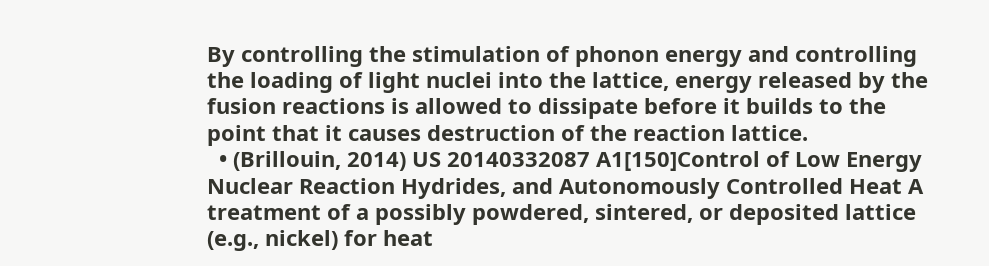By controlling the stimulation of phonon energy and controlling the loading of light nuclei into the lattice, energy released by the fusion reactions is allowed to dissipate before it builds to the point that it causes destruction of the reaction lattice.
  • (Brillouin, 2014) US 20140332087 A1[150]Control of Low Energy Nuclear Reaction Hydrides, and Autonomously Controlled Heat A treatment of a possibly powdered, sintered, or deposited lattice (e.g., nickel) for heat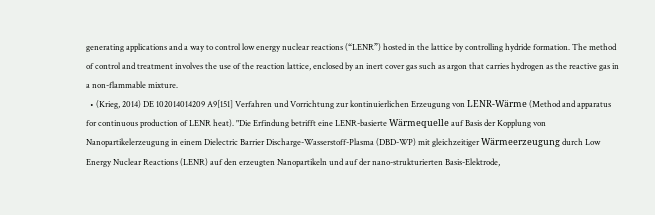generating applications and a way to control low energy nuclear reactions (“LENR”) hosted in the lattice by controlling hydride formation. The method of control and treatment involves the use of the reaction lattice, enclosed by an inert cover gas such as argon that carries hydrogen as the reactive gas in a non-flammable mixture.
  • (Krieg, 2014) DE 102014014209 A9[151] Verfahren und Vorrichtung zur kontinuierlichen Erzeugung von LENR-Wärme (Method and apparatus for continuous production of LENR heat). "Die Erfindung betrifft eine LENR-basierte Wärmequelle auf Basis der Kopplung von Nanopartikelerzeugung in einem Dielectric Barrier Discharge-Wasserstoff-Plasma (DBD-WP) mit gleichzeitiger Wärmeerzeugung durch Low Energy Nuclear Reactions (LENR) auf den erzeugten Nanopartikeln und auf der nano-strukturierten Basis-Elektrode,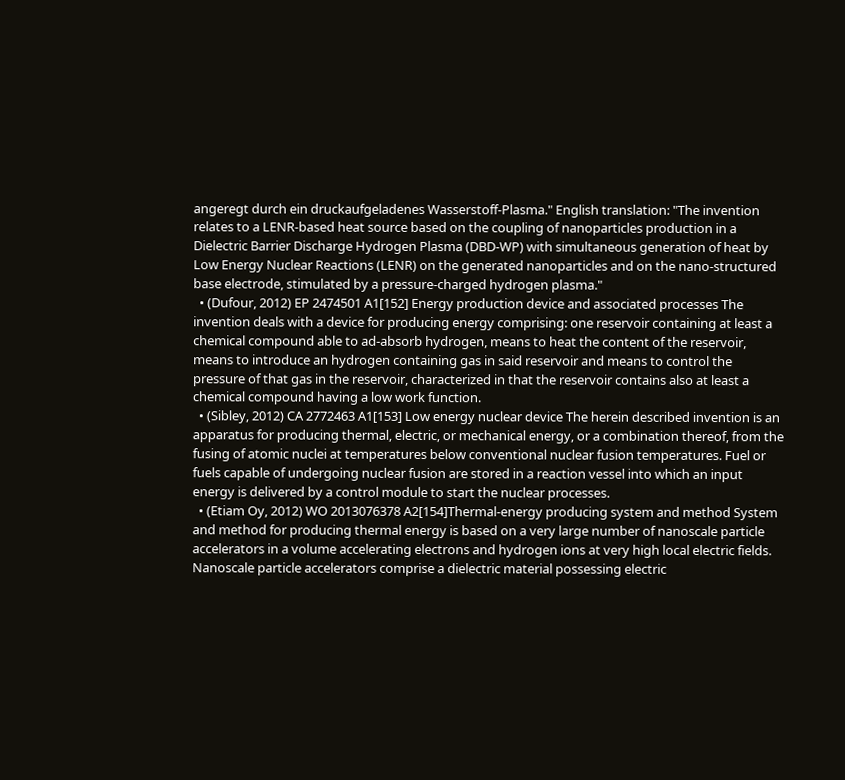angeregt durch ein druckaufgeladenes Wasserstoff-Plasma." English translation: "The invention relates to a LENR-based heat source based on the coupling of nanoparticles production in a Dielectric Barrier Discharge Hydrogen Plasma (DBD-WP) with simultaneous generation of heat by Low Energy Nuclear Reactions (LENR) on the generated nanoparticles and on the nano-structured base electrode, stimulated by a pressure-charged hydrogen plasma."
  • (Dufour, 2012) EP 2474501 A1[152] Energy production device and associated processes The invention deals with a device for producing energy comprising: one reservoir containing at least a chemical compound able to ad-absorb hydrogen, means to heat the content of the reservoir, means to introduce an hydrogen containing gas in said reservoir and means to control the pressure of that gas in the reservoir, characterized in that the reservoir contains also at least a chemical compound having a low work function.
  • (Sibley, 2012) CA 2772463 A1[153] Low energy nuclear device The herein described invention is an apparatus for producing thermal, electric, or mechanical energy, or a combination thereof, from the fusing of atomic nuclei at temperatures below conventional nuclear fusion temperatures. Fuel or fuels capable of undergoing nuclear fusion are stored in a reaction vessel into which an input energy is delivered by a control module to start the nuclear processes.
  • (Etiam Oy, 2012) WO 2013076378 A2[154]Thermal-energy producing system and method System and method for producing thermal energy is based on a very large number of nanoscale particle accelerators in a volume accelerating electrons and hydrogen ions at very high local electric fields. Nanoscale particle accelerators comprise a dielectric material possessing electric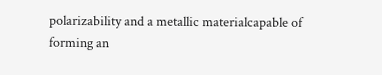polarizability and a metallic materialcapable of forming an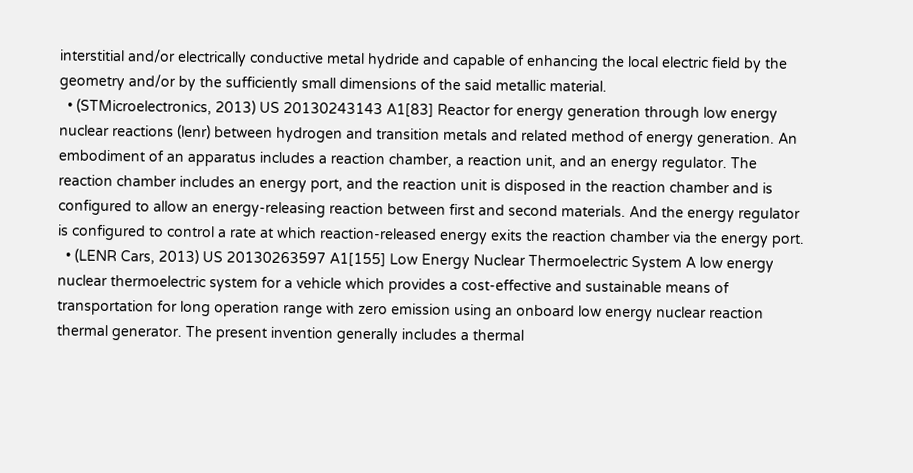interstitial and/or electrically conductive metal hydride and capable of enhancing the local electric field by the geometry and/or by the sufficiently small dimensions of the said metallic material.
  • (STMicroelectronics, 2013) US 20130243143 A1[83] Reactor for energy generation through low energy nuclear reactions (lenr) between hydrogen and transition metals and related method of energy generation. An embodiment of an apparatus includes a reaction chamber, a reaction unit, and an energy regulator. The reaction chamber includes an energy port, and the reaction unit is disposed in the reaction chamber and is configured to allow an energy-releasing reaction between first and second materials. And the energy regulator is configured to control a rate at which reaction-released energy exits the reaction chamber via the energy port.
  • (LENR Cars, 2013) US 20130263597 A1[155] Low Energy Nuclear Thermoelectric System A low energy nuclear thermoelectric system for a vehicle which provides a cost-effective and sustainable means of transportation for long operation range with zero emission using an onboard low energy nuclear reaction thermal generator. The present invention generally includes a thermal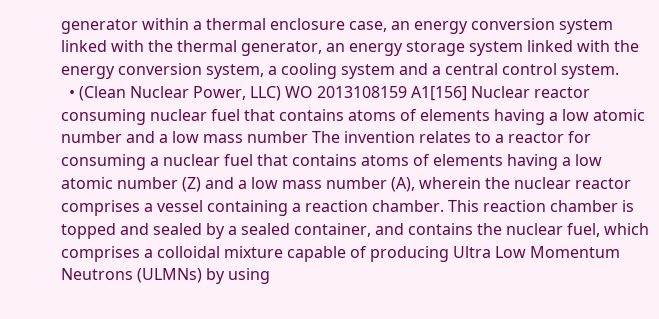generator within a thermal enclosure case, an energy conversion system linked with the thermal generator, an energy storage system linked with the energy conversion system, a cooling system and a central control system.
  • (Clean Nuclear Power, LLC) WO 2013108159 A1[156] Nuclear reactor consuming nuclear fuel that contains atoms of elements having a low atomic number and a low mass number The invention relates to a reactor for consuming a nuclear fuel that contains atoms of elements having a low atomic number (Z) and a low mass number (A), wherein the nuclear reactor comprises a vessel containing a reaction chamber. This reaction chamber is topped and sealed by a sealed container, and contains the nuclear fuel, which comprises a colloidal mixture capable of producing Ultra Low Momentum Neutrons (ULMNs) by using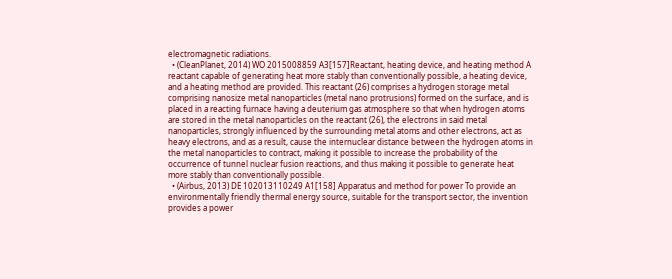electromagnetic radiations.
  • (CleanPlanet, 2014) WO 2015008859 A3[157]Reactant, heating device, and heating method A reactant capable of generating heat more stably than conventionally possible, a heating device, and a heating method are provided. This reactant (26) comprises a hydrogen storage metal comprising nanosize metal nanoparticles (metal nano protrusions) formed on the surface, and is placed in a reacting furnace having a deuterium gas atmosphere so that when hydrogen atoms are stored in the metal nanoparticles on the reactant (26), the electrons in said metal nanoparticles, strongly influenced by the surrounding metal atoms and other electrons, act as heavy electrons, and as a result, cause the internuclear distance between the hydrogen atoms in the metal nanoparticles to contract, making it possible to increase the probability of the occurrence of tunnel nuclear fusion reactions, and thus making it possible to generate heat more stably than conventionally possible.
  • (Airbus, 2013) DE 102013110249 A1[158] Apparatus and method for power To provide an environmentally friendly thermal energy source, suitable for the transport sector, the invention provides a power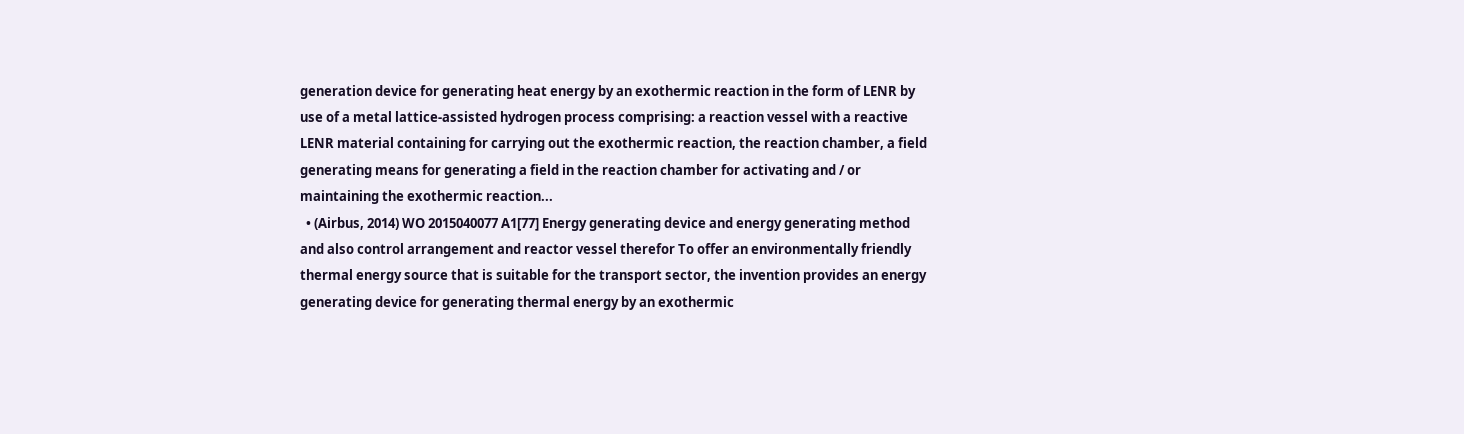generation device for generating heat energy by an exothermic reaction in the form of LENR by use of a metal lattice-assisted hydrogen process comprising: a reaction vessel with a reactive LENR material containing for carrying out the exothermic reaction, the reaction chamber, a field generating means for generating a field in the reaction chamber for activating and / or maintaining the exothermic reaction...
  • (Airbus, 2014) WO 2015040077 A1[77] Energy generating device and energy generating method and also control arrangement and reactor vessel therefor To offer an environmentally friendly thermal energy source that is suitable for the transport sector, the invention provides an energy generating device for generating thermal energy by an exothermic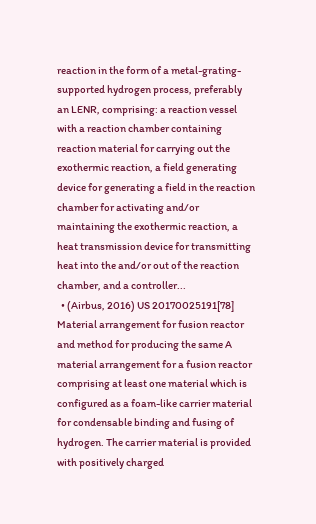reaction in the form of a metal-grating-supported hydrogen process, preferably an LENR, comprising: a reaction vessel with a reaction chamber containing reaction material for carrying out the exothermic reaction, a field generating device for generating a field in the reaction chamber for activating and/or maintaining the exothermic reaction, a heat transmission device for transmitting heat into the and/or out of the reaction chamber, and a controller...
  • (Airbus, 2016) US 20170025191[78] Material arrangement for fusion reactor and method for producing the same A material arrangement for a fusion reactor comprising at least one material which is configured as a foam-like carrier material for condensable binding and fusing of hydrogen. The carrier material is provided with positively charged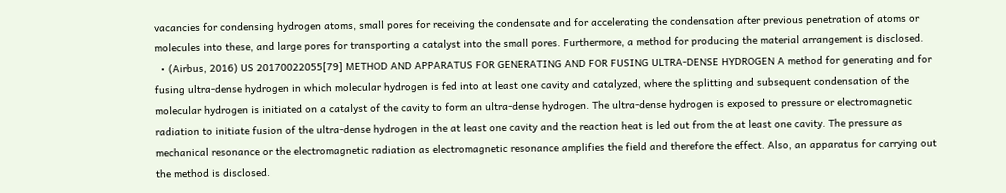vacancies for condensing hydrogen atoms, small pores for receiving the condensate and for accelerating the condensation after previous penetration of atoms or molecules into these, and large pores for transporting a catalyst into the small pores. Furthermore, a method for producing the material arrangement is disclosed.
  • (Airbus, 2016) US 20170022055[79] METHOD AND APPARATUS FOR GENERATING AND FOR FUSING ULTRA-DENSE HYDROGEN A method for generating and for fusing ultra-dense hydrogen in which molecular hydrogen is fed into at least one cavity and catalyzed, where the splitting and subsequent condensation of the molecular hydrogen is initiated on a catalyst of the cavity to form an ultra-dense hydrogen. The ultra-dense hydrogen is exposed to pressure or electromagnetic radiation to initiate fusion of the ultra-dense hydrogen in the at least one cavity and the reaction heat is led out from the at least one cavity. The pressure as mechanical resonance or the electromagnetic radiation as electromagnetic resonance amplifies the field and therefore the effect. Also, an apparatus for carrying out the method is disclosed.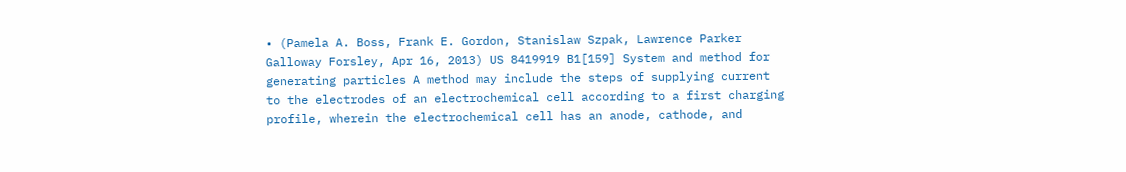• (Pamela A. Boss, Frank E. Gordon, Stanislaw Szpak, Lawrence Parker Galloway Forsley, Apr 16, 2013) US 8419919 B1[159] System and method for generating particles A method may include the steps of supplying current to the electrodes of an electrochemical cell according to a first charging profile, wherein the electrochemical cell has an anode, cathode, and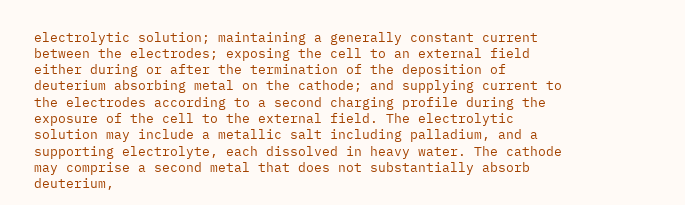electrolytic solution; maintaining a generally constant current between the electrodes; exposing the cell to an external field either during or after the termination of the deposition of deuterium absorbing metal on the cathode; and supplying current to the electrodes according to a second charging profile during the exposure of the cell to the external field. The electrolytic solution may include a metallic salt including palladium, and a supporting electrolyte, each dissolved in heavy water. The cathode may comprise a second metal that does not substantially absorb deuterium,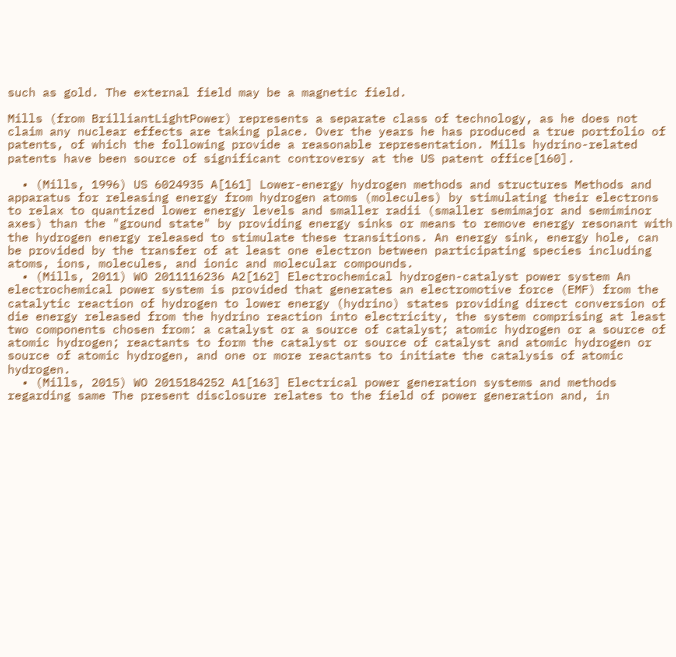such as gold. The external field may be a magnetic field.

Mills (from BrilliantLightPower) represents a separate class of technology, as he does not claim any nuclear effects are taking place. Over the years he has produced a true portfolio of patents, of which the following provide a reasonable representation. Mills hydrino-related patents have been source of significant controversy at the US patent office[160].

  • (Mills, 1996) US 6024935 A[161] Lower-energy hydrogen methods and structures Methods and apparatus for releasing energy from hydrogen atoms (molecules) by stimulating their electrons to relax to quantized lower energy levels and smaller radii (smaller semimajor and semiminor axes) than the "ground state" by providing energy sinks or means to remove energy resonant with the hydrogen energy released to stimulate these transitions. An energy sink, energy hole, can be provided by the transfer of at least one electron between participating species including atoms, ions, molecules, and ionic and molecular compounds.
  • (Mills, 2011) WO 2011116236 A2[162] Electrochemical hydrogen-catalyst power system An electrochemical power system is provided that generates an electromotive force (EMF) from the catalytic reaction of hydrogen to lower energy (hydrino) states providing direct conversion of die energy released from the hydrino reaction into electricity, the system comprising at least two components chosen from: a catalyst or a source of catalyst; atomic hydrogen or a source of atomic hydrogen; reactants to form the catalyst or source of catalyst and atomic hydrogen or source of atomic hydrogen, and one or more reactants to initiate the catalysis of atomic hydrogen.
  • (Mills, 2015) WO 2015184252 A1[163] Electrical power generation systems and methods regarding same The present disclosure relates to the field of power generation and, in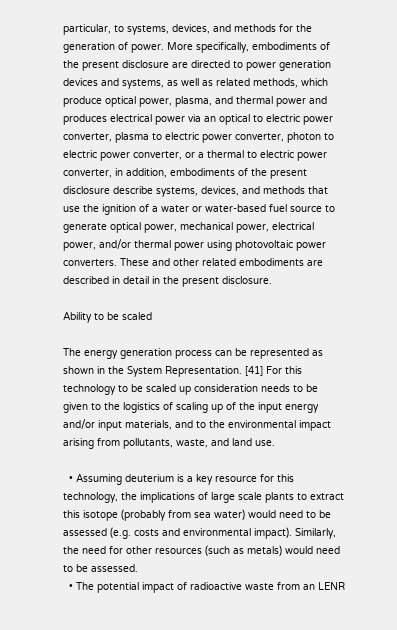particular, to systems, devices, and methods for the generation of power. More specifically, embodiments of the present disclosure are directed to power generation devices and systems, as well as related methods, which produce optical power, plasma, and thermal power and produces electrical power via an optical to electric power converter, plasma to electric power converter, photon to electric power converter, or a thermal to electric power converter, in addition, embodiments of the present disclosure describe systems, devices, and methods that use the ignition of a water or water-based fuel source to generate optical power, mechanical power, electrical power, and/or thermal power using photovoltaic power converters. These and other related embodiments are described in detail in the present disclosure.

Ability to be scaled

The energy generation process can be represented as shown in the System Representation. [41] For this technology to be scaled up consideration needs to be given to the logistics of scaling up of the input energy and/or input materials, and to the environmental impact arising from pollutants, waste, and land use.

  • Assuming deuterium is a key resource for this technology, the implications of large scale plants to extract this isotope (probably from sea water) would need to be assessed (e.g. costs and environmental impact). Similarly, the need for other resources (such as metals) would need to be assessed.
  • The potential impact of radioactive waste from an LENR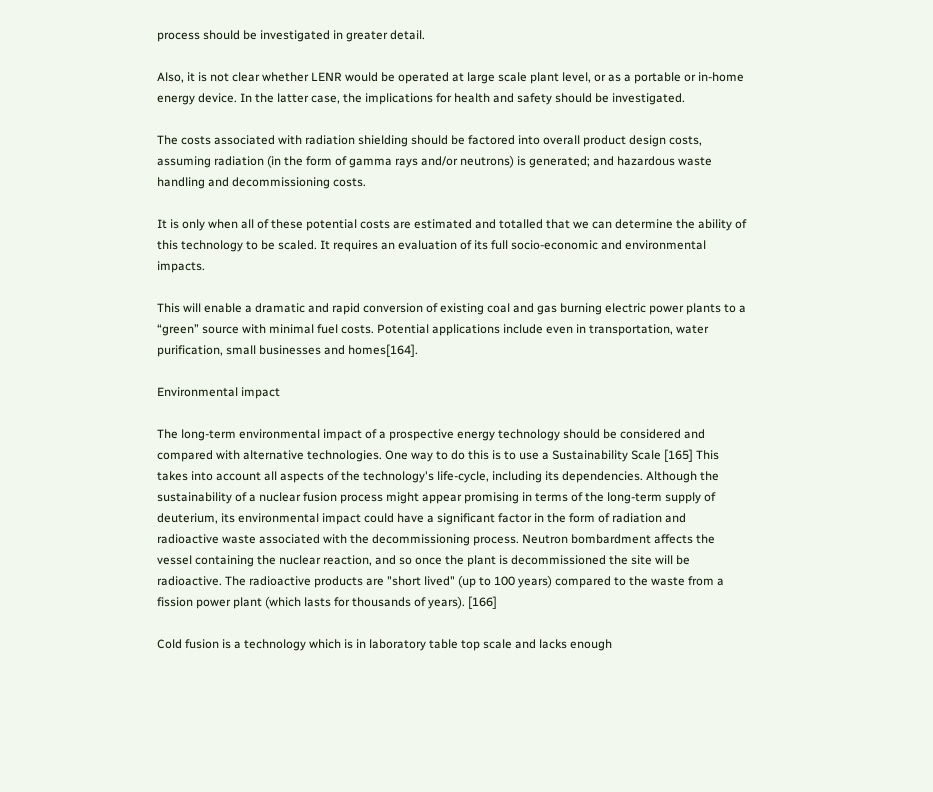process should be investigated in greater detail.

Also, it is not clear whether LENR would be operated at large scale plant level, or as a portable or in-home energy device. In the latter case, the implications for health and safety should be investigated.

The costs associated with radiation shielding should be factored into overall product design costs, assuming radiation (in the form of gamma rays and/or neutrons) is generated; and hazardous waste handling and decommissioning costs.

It is only when all of these potential costs are estimated and totalled that we can determine the ability of this technology to be scaled. It requires an evaluation of its full socio-economic and environmental impacts.

This will enable a dramatic and rapid conversion of existing coal and gas burning electric power plants to a “green” source with minimal fuel costs. Potential applications include even in transportation, water purification, small businesses and homes[164].

Environmental impact

The long-term environmental impact of a prospective energy technology should be considered and compared with alternative technologies. One way to do this is to use a Sustainability Scale [165] This takes into account all aspects of the technology's life-cycle, including its dependencies. Although the sustainability of a nuclear fusion process might appear promising in terms of the long-term supply of deuterium, its environmental impact could have a significant factor in the form of radiation and radioactive waste associated with the decommissioning process. Neutron bombardment affects the vessel containing the nuclear reaction, and so once the plant is decommissioned the site will be radioactive. The radioactive products are "short lived" (up to 100 years) compared to the waste from a fission power plant (which lasts for thousands of years). [166]

Cold fusion is a technology which is in laboratory table top scale and lacks enough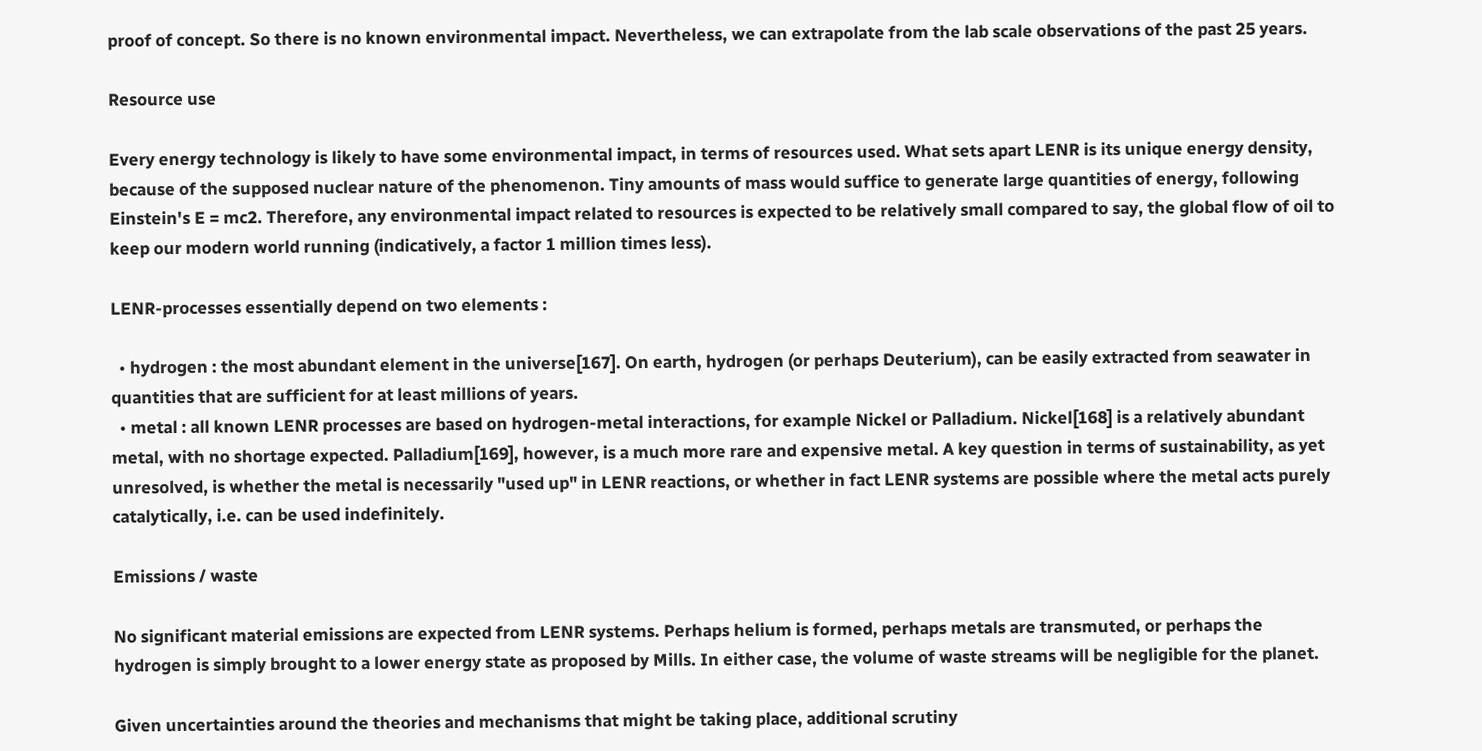proof of concept. So there is no known environmental impact. Nevertheless, we can extrapolate from the lab scale observations of the past 25 years.

Resource use

Every energy technology is likely to have some environmental impact, in terms of resources used. What sets apart LENR is its unique energy density, because of the supposed nuclear nature of the phenomenon. Tiny amounts of mass would suffice to generate large quantities of energy, following Einstein's E = mc2. Therefore, any environmental impact related to resources is expected to be relatively small compared to say, the global flow of oil to keep our modern world running (indicatively, a factor 1 million times less).

LENR-processes essentially depend on two elements :

  • hydrogen : the most abundant element in the universe[167]. On earth, hydrogen (or perhaps Deuterium), can be easily extracted from seawater in quantities that are sufficient for at least millions of years.
  • metal : all known LENR processes are based on hydrogen-metal interactions, for example Nickel or Palladium. Nickel[168] is a relatively abundant metal, with no shortage expected. Palladium[169], however, is a much more rare and expensive metal. A key question in terms of sustainability, as yet unresolved, is whether the metal is necessarily "used up" in LENR reactions, or whether in fact LENR systems are possible where the metal acts purely catalytically, i.e. can be used indefinitely.

Emissions / waste

No significant material emissions are expected from LENR systems. Perhaps helium is formed, perhaps metals are transmuted, or perhaps the hydrogen is simply brought to a lower energy state as proposed by Mills. In either case, the volume of waste streams will be negligible for the planet.

Given uncertainties around the theories and mechanisms that might be taking place, additional scrutiny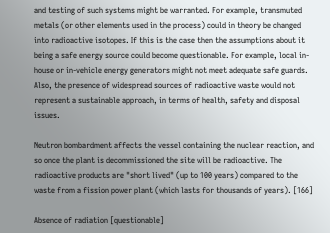and testing of such systems might be warranted. For example, transmuted metals (or other elements used in the process) could in theory be changed into radioactive isotopes. If this is the case then the assumptions about it being a safe energy source could become questionable. For example, local in-house or in-vehicle energy generators might not meet adequate safe guards. Also, the presence of widespread sources of radioactive waste would not represent a sustainable approach, in terms of health, safety and disposal issues.

Neutron bombardment affects the vessel containing the nuclear reaction, and so once the plant is decommissioned the site will be radioactive. The radioactive products are "short lived" (up to 100 years) compared to the waste from a fission power plant (which lasts for thousands of years). [166]

Absence of radiation [questionable]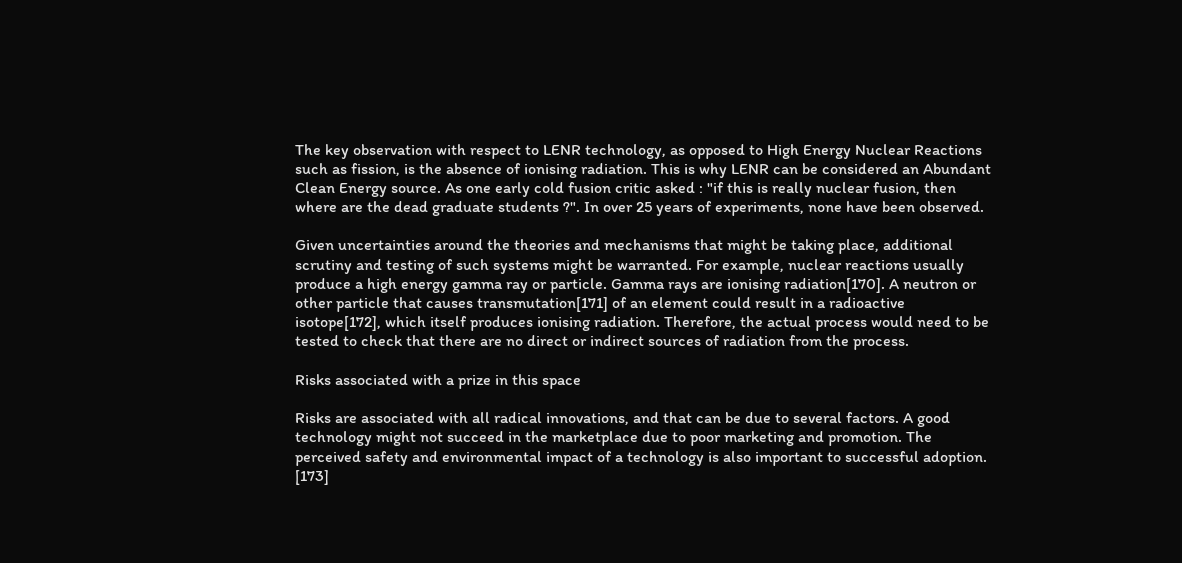The key observation with respect to LENR technology, as opposed to High Energy Nuclear Reactions such as fission, is the absence of ionising radiation. This is why LENR can be considered an Abundant Clean Energy source. As one early cold fusion critic asked : "if this is really nuclear fusion, then where are the dead graduate students ?". In over 25 years of experiments, none have been observed.

Given uncertainties around the theories and mechanisms that might be taking place, additional scrutiny and testing of such systems might be warranted. For example, nuclear reactions usually produce a high energy gamma ray or particle. Gamma rays are ionising radiation[170]. A neutron or other particle that causes transmutation[171] of an element could result in a radioactive isotope[172], which itself produces ionising radiation. Therefore, the actual process would need to be tested to check that there are no direct or indirect sources of radiation from the process.

Risks associated with a prize in this space

Risks are associated with all radical innovations, and that can be due to several factors. A good technology might not succeed in the marketplace due to poor marketing and promotion. The perceived safety and environmental impact of a technology is also important to successful adoption. [173]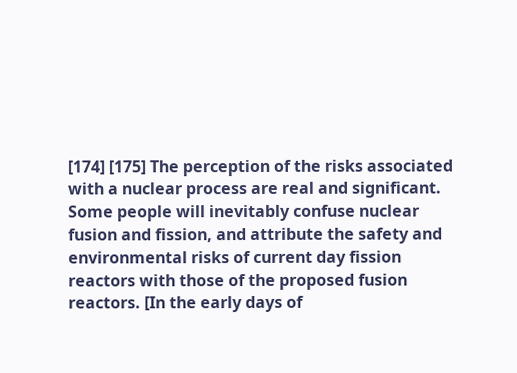[174] [175] The perception of the risks associated with a nuclear process are real and significant. Some people will inevitably confuse nuclear fusion and fission, and attribute the safety and environmental risks of current day fission reactors with those of the proposed fusion reactors. [In the early days of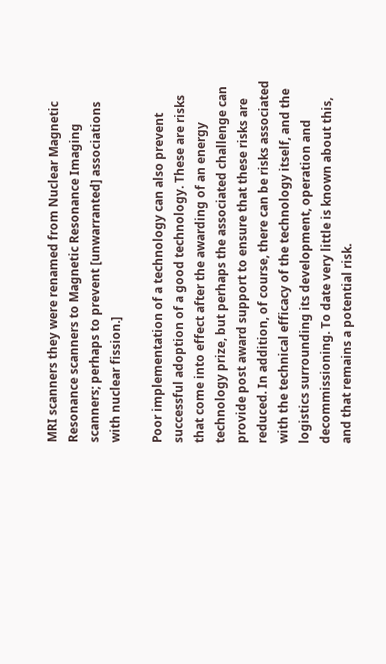MRI scanners they were renamed from Nuclear Magnetic Resonance scanners to Magnetic Resonance Imaging scanners; perhaps to prevent [unwarranted] associations with nuclear fission.]

Poor implementation of a technology can also prevent successful adoption of a good technology. These are risks that come into effect after the awarding of an energy technology prize, but perhaps the associated challenge can provide post award support to ensure that these risks are reduced. In addition, of course, there can be risks associated with the technical efficacy of the technology itself, and the logistics surrounding its development, operation and decommissioning. To date very little is known about this, and that remains a potential risk.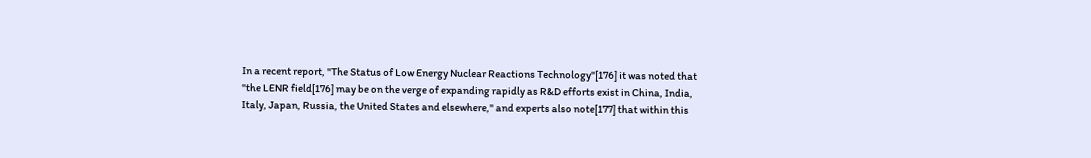In a recent report, "The Status of Low Energy Nuclear Reactions Technology"[176] it was noted that "the LENR field[176] may be on the verge of expanding rapidly as R&D efforts exist in China, India, Italy, Japan, Russia, the United States and elsewhere," and experts also note[177] that within this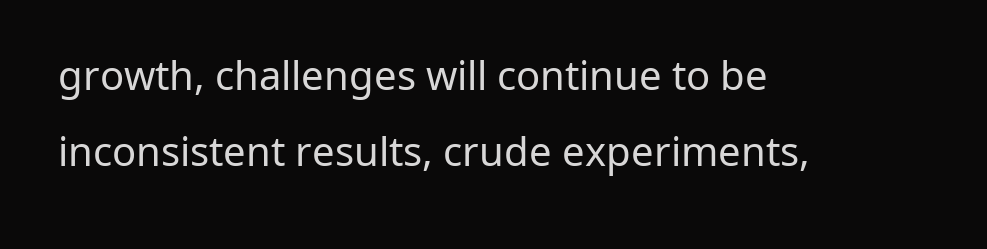growth, challenges will continue to be inconsistent results, crude experiments,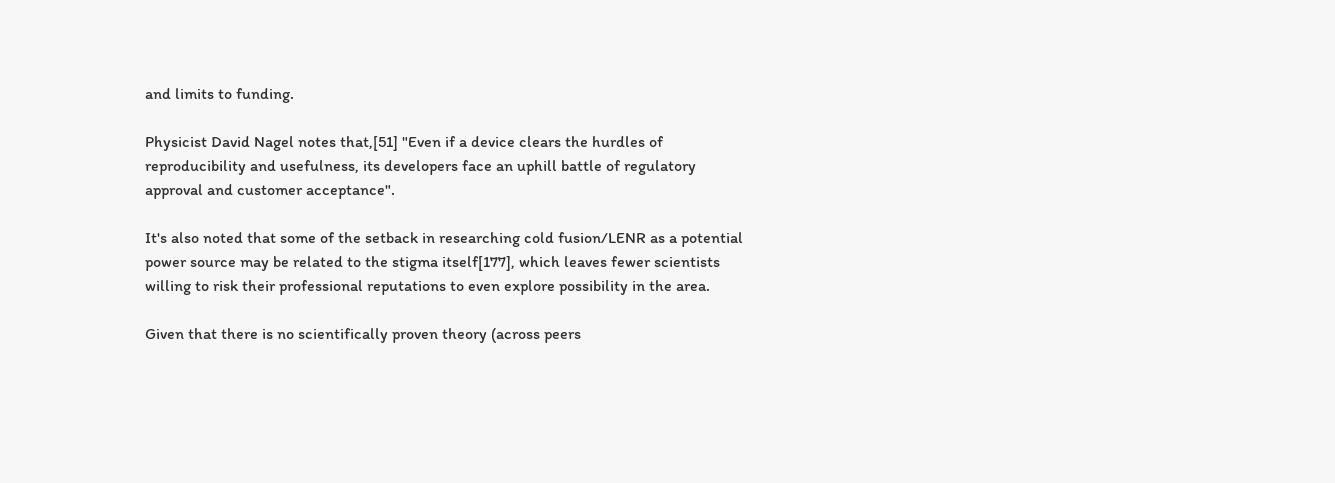and limits to funding.

Physicist David Nagel notes that,[51] "Even if a device clears the hurdles of reproducibility and usefulness, its developers face an uphill battle of regulatory approval and customer acceptance".

It's also noted that some of the setback in researching cold fusion/LENR as a potential power source may be related to the stigma itself[177], which leaves fewer scientists willing to risk their professional reputations to even explore possibility in the area.

Given that there is no scientifically proven theory (across peers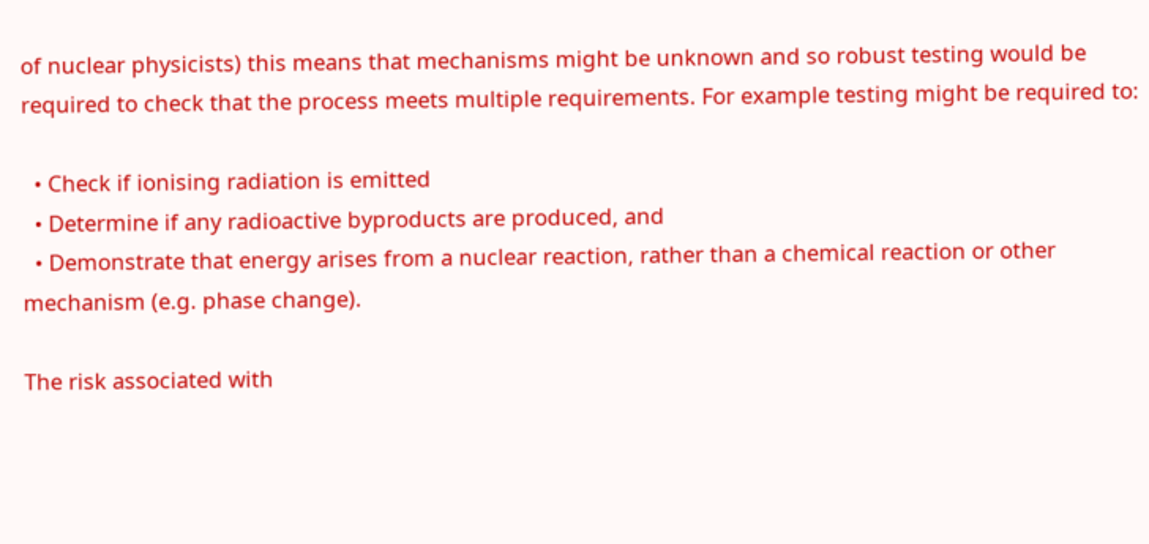of nuclear physicists) this means that mechanisms might be unknown and so robust testing would be required to check that the process meets multiple requirements. For example testing might be required to:

  • Check if ionising radiation is emitted
  • Determine if any radioactive byproducts are produced, and
  • Demonstrate that energy arises from a nuclear reaction, rather than a chemical reaction or other mechanism (e.g. phase change).

The risk associated with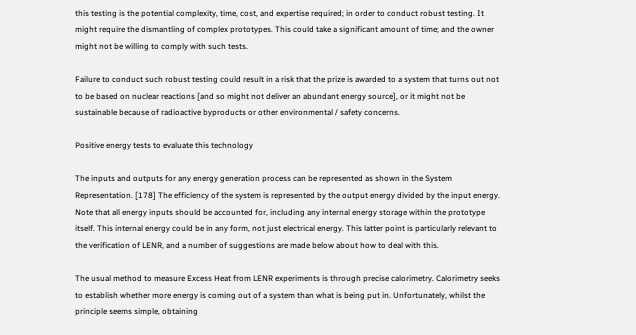this testing is the potential complexity, time, cost, and expertise required; in order to conduct robust testing. It might require the dismantling of complex prototypes. This could take a significant amount of time; and the owner might not be willing to comply with such tests.

Failure to conduct such robust testing could result in a risk that the prize is awarded to a system that turns out not to be based on nuclear reactions [and so might not deliver an abundant energy source], or it might not be sustainable because of radioactive byproducts or other environmental / safety concerns.

Positive energy tests to evaluate this technology

The inputs and outputs for any energy generation process can be represented as shown in the System Representation. [178] The efficiency of the system is represented by the output energy divided by the input energy. Note that all energy inputs should be accounted for, including any internal energy storage within the prototype itself. This internal energy could be in any form, not just electrical energy. This latter point is particularly relevant to the verification of LENR, and a number of suggestions are made below about how to deal with this.

The usual method to measure Excess Heat from LENR experiments is through precise calorimetry. Calorimetry seeks to establish whether more energy is coming out of a system than what is being put in. Unfortunately, whilst the principle seems simple, obtaining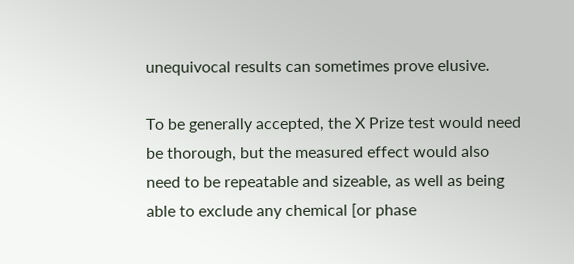unequivocal results can sometimes prove elusive.

To be generally accepted, the X Prize test would need be thorough, but the measured effect would also need to be repeatable and sizeable, as well as being able to exclude any chemical [or phase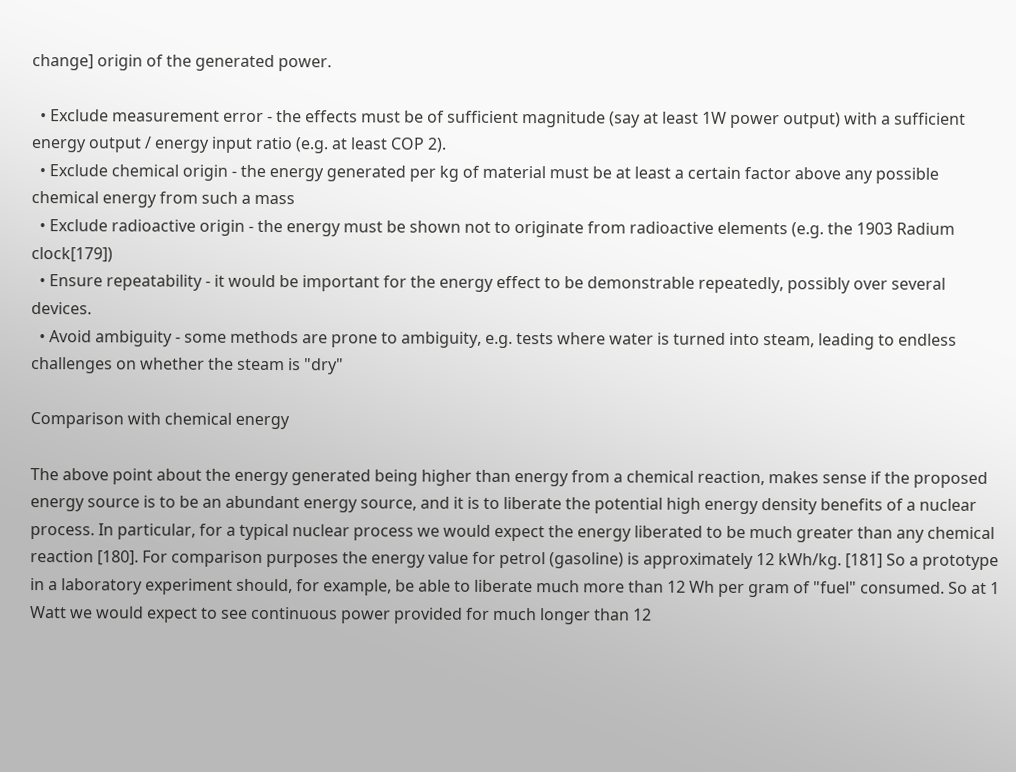change] origin of the generated power.

  • Exclude measurement error - the effects must be of sufficient magnitude (say at least 1W power output) with a sufficient energy output / energy input ratio (e.g. at least COP 2).
  • Exclude chemical origin - the energy generated per kg of material must be at least a certain factor above any possible chemical energy from such a mass
  • Exclude radioactive origin - the energy must be shown not to originate from radioactive elements (e.g. the 1903 Radium clock[179])
  • Ensure repeatability - it would be important for the energy effect to be demonstrable repeatedly, possibly over several devices.
  • Avoid ambiguity - some methods are prone to ambiguity, e.g. tests where water is turned into steam, leading to endless challenges on whether the steam is "dry"

Comparison with chemical energy

The above point about the energy generated being higher than energy from a chemical reaction, makes sense if the proposed energy source is to be an abundant energy source, and it is to liberate the potential high energy density benefits of a nuclear process. In particular, for a typical nuclear process we would expect the energy liberated to be much greater than any chemical reaction [180]. For comparison purposes the energy value for petrol (gasoline) is approximately 12 kWh/kg. [181] So a prototype in a laboratory experiment should, for example, be able to liberate much more than 12 Wh per gram of "fuel" consumed. So at 1 Watt we would expect to see continuous power provided for much longer than 12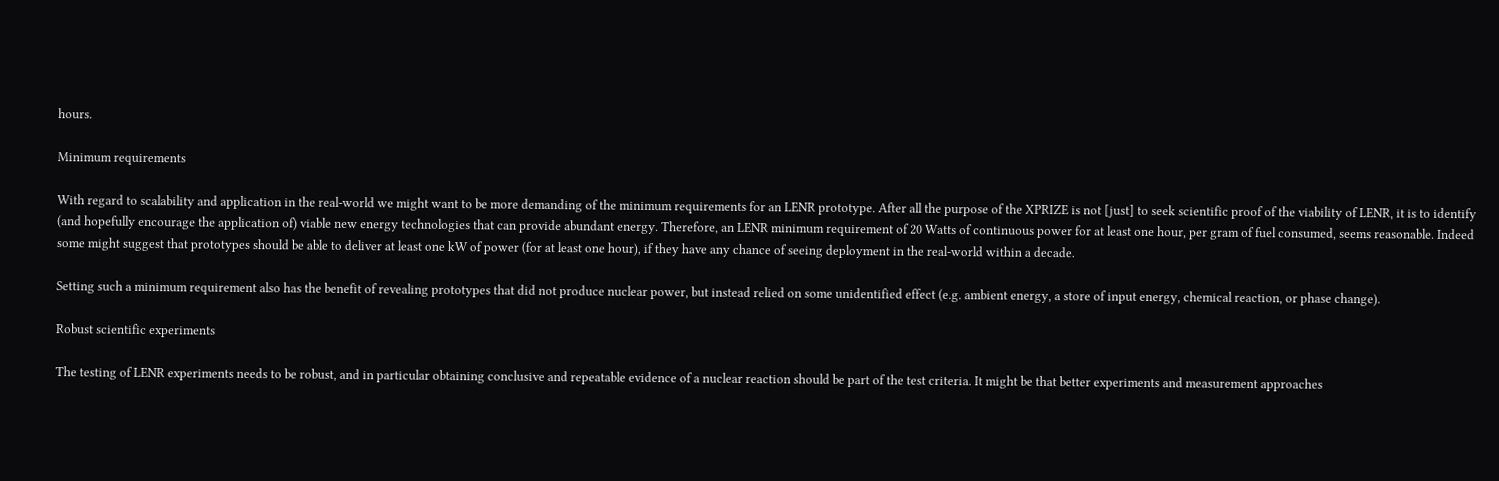hours.

Minimum requirements

With regard to scalability and application in the real-world we might want to be more demanding of the minimum requirements for an LENR prototype. After all the purpose of the XPRIZE is not [just] to seek scientific proof of the viability of LENR, it is to identify (and hopefully encourage the application of) viable new energy technologies that can provide abundant energy. Therefore, an LENR minimum requirement of 20 Watts of continuous power for at least one hour, per gram of fuel consumed, seems reasonable. Indeed some might suggest that prototypes should be able to deliver at least one kW of power (for at least one hour), if they have any chance of seeing deployment in the real-world within a decade.

Setting such a minimum requirement also has the benefit of revealing prototypes that did not produce nuclear power, but instead relied on some unidentified effect (e.g. ambient energy, a store of input energy, chemical reaction, or phase change).

Robust scientific experiments

The testing of LENR experiments needs to be robust, and in particular obtaining conclusive and repeatable evidence of a nuclear reaction should be part of the test criteria. It might be that better experiments and measurement approaches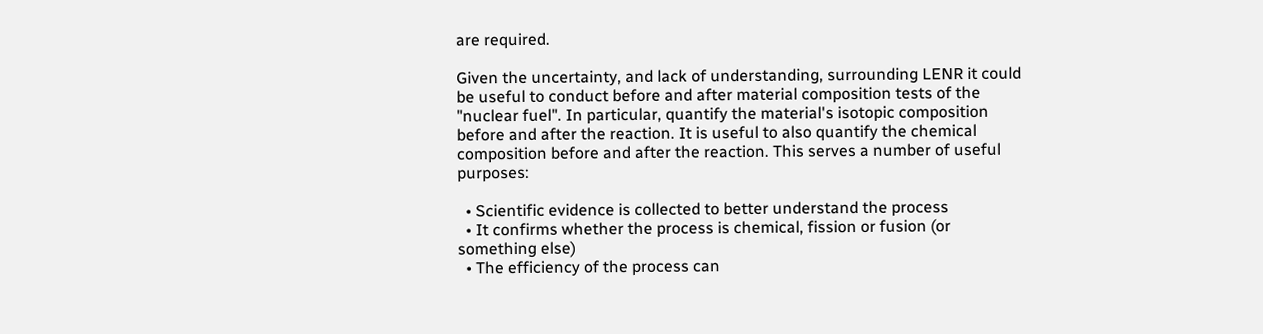are required.

Given the uncertainty, and lack of understanding, surrounding LENR it could be useful to conduct before and after material composition tests of the "nuclear fuel". In particular, quantify the material's isotopic composition before and after the reaction. It is useful to also quantify the chemical composition before and after the reaction. This serves a number of useful purposes:

  • Scientific evidence is collected to better understand the process
  • It confirms whether the process is chemical, fission or fusion (or something else)
  • The efficiency of the process can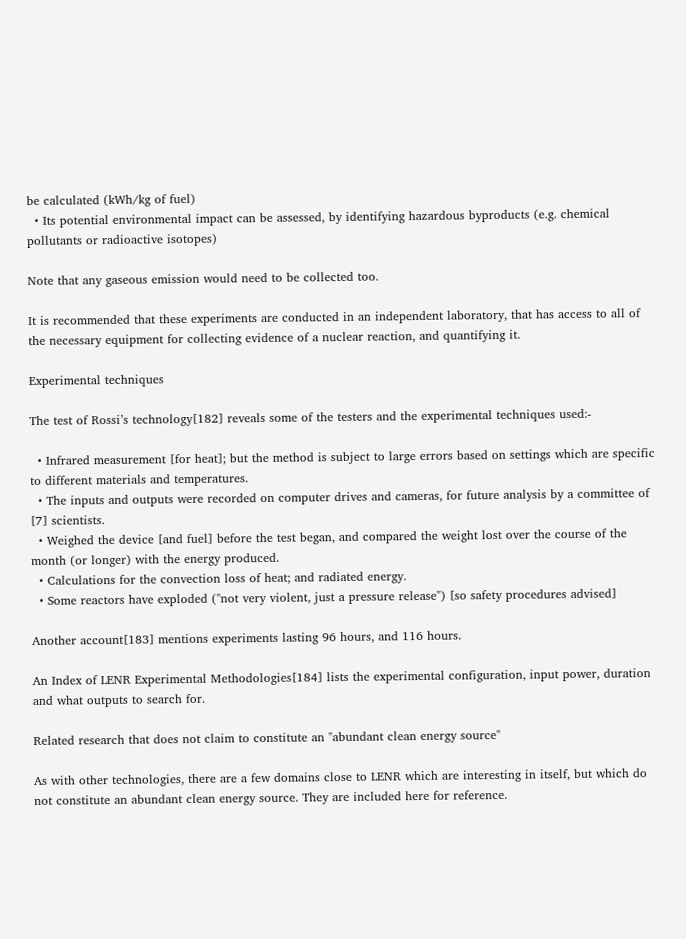be calculated (kWh/kg of fuel)
  • Its potential environmental impact can be assessed, by identifying hazardous byproducts (e.g. chemical pollutants or radioactive isotopes)

Note that any gaseous emission would need to be collected too.

It is recommended that these experiments are conducted in an independent laboratory, that has access to all of the necessary equipment for collecting evidence of a nuclear reaction, and quantifying it.

Experimental techniques

The test of Rossi’s technology[182] reveals some of the testers and the experimental techniques used:-

  • Infrared measurement [for heat]; but the method is subject to large errors based on settings which are specific to different materials and temperatures.
  • The inputs and outputs were recorded on computer drives and cameras, for future analysis by a committee of [7] scientists.
  • Weighed the device [and fuel] before the test began, and compared the weight lost over the course of the month (or longer) with the energy produced.
  • Calculations for the convection loss of heat; and radiated energy.
  • Some reactors have exploded ("not very violent, just a pressure release") [so safety procedures advised]

Another account[183] mentions experiments lasting 96 hours, and 116 hours.

An Index of LENR Experimental Methodologies[184] lists the experimental configuration, input power, duration and what outputs to search for.

Related research that does not claim to constitute an "abundant clean energy source"

As with other technologies, there are a few domains close to LENR which are interesting in itself, but which do not constitute an abundant clean energy source. They are included here for reference.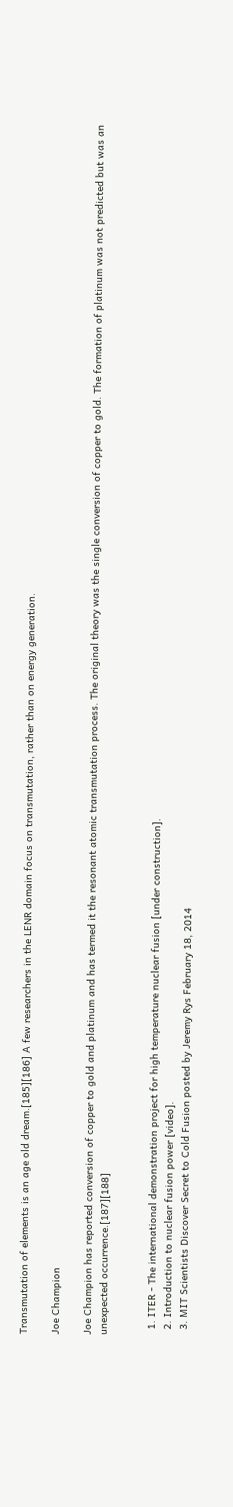Transmutation of elements is an age old dream.[185][186] A few researchers in the LENR domain focus on transmutation, rather than on energy generation.

Joe Champion

Joe Champion has reported conversion of copper to gold and platinum and has termed it the resonant atomic transmutation process. The original theory was the single conversion of copper to gold. The formation of platinum was not predicted but was an unexpected occurrence.[187][188]


  1. ITER - The international demonstration project for high temperature nuclear fusion [under construction].
  2. Introduction to nuclear fusion power [video].
  3. MIT Scientists Discover Secret to Cold Fusion posted by Jeremy Rys February 18, 2014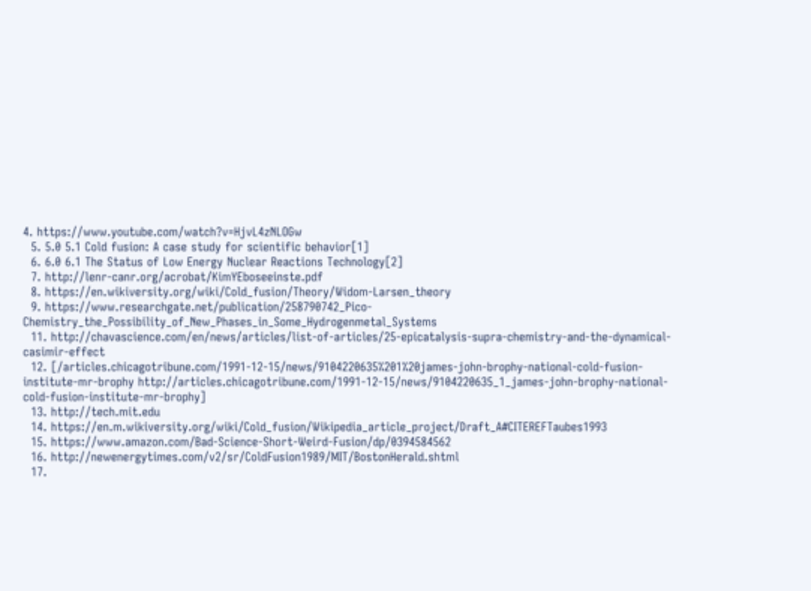4. https://www.youtube.com/watch?v=HjvL4zNLOGw
  5. 5.0 5.1 Cold fusion: A case study for scientific behavior[1]
  6. 6.0 6.1 The Status of Low Energy Nuclear Reactions Technology[2]
  7. http://lenr-canr.org/acrobat/KimYEboseeinste.pdf
  8. https://en.wikiversity.org/wiki/Cold_fusion/Theory/Widom-Larsen_theory
  9. https://www.researchgate.net/publication/258790742_Pico-Chemistry_the_Possibility_of_New_Phases_in_Some_Hydrogenmetal_Systems
  11. http://chavascience.com/en/news/articles/list-of-articles/25-epicatalysis-supra-chemistry-and-the-dynamical-casimir-effect
  12. [/articles.chicagotribune.com/1991-12-15/news/9104220635%201%20james-john-brophy-national-cold-fusion-institute-mr-brophy http://articles.chicagotribune.com/1991-12-15/news/9104220635_1_james-john-brophy-national-cold-fusion-institute-mr-brophy]
  13. http://tech.mit.edu
  14. https://en.m.wikiversity.org/wiki/Cold_fusion/Wikipedia_article_project/Draft_A#CITEREFTaubes1993
  15. https://www.amazon.com/Bad-Science-Short-Weird-Fusion/dp/0394584562
  16. http://newenergytimes.com/v2/sr/ColdFusion1989/MIT/BostonHerald.shtml
  17.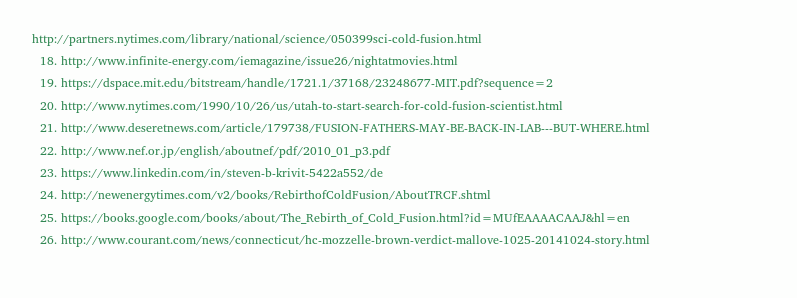http://partners.nytimes.com/library/national/science/050399sci-cold-fusion.html
  18. http://www.infinite-energy.com/iemagazine/issue26/nightatmovies.html
  19. https://dspace.mit.edu/bitstream/handle/1721.1/37168/23248677-MIT.pdf?sequence=2
  20. http://www.nytimes.com/1990/10/26/us/utah-to-start-search-for-cold-fusion-scientist.html
  21. http://www.deseretnews.com/article/179738/FUSION-FATHERS-MAY-BE-BACK-IN-LAB---BUT-WHERE.html
  22. http://www.nef.or.jp/english/aboutnef/pdf/2010_01_p3.pdf
  23. https://www.linkedin.com/in/steven-b-krivit-5422a552/de
  24. http://newenergytimes.com/v2/books/RebirthofColdFusion/AboutTRCF.shtml
  25. https://books.google.com/books/about/The_Rebirth_of_Cold_Fusion.html?id=MUfEAAAACAAJ&hl=en
  26. http://www.courant.com/news/connecticut/hc-mozzelle-brown-verdict-mallove-1025-20141024-story.html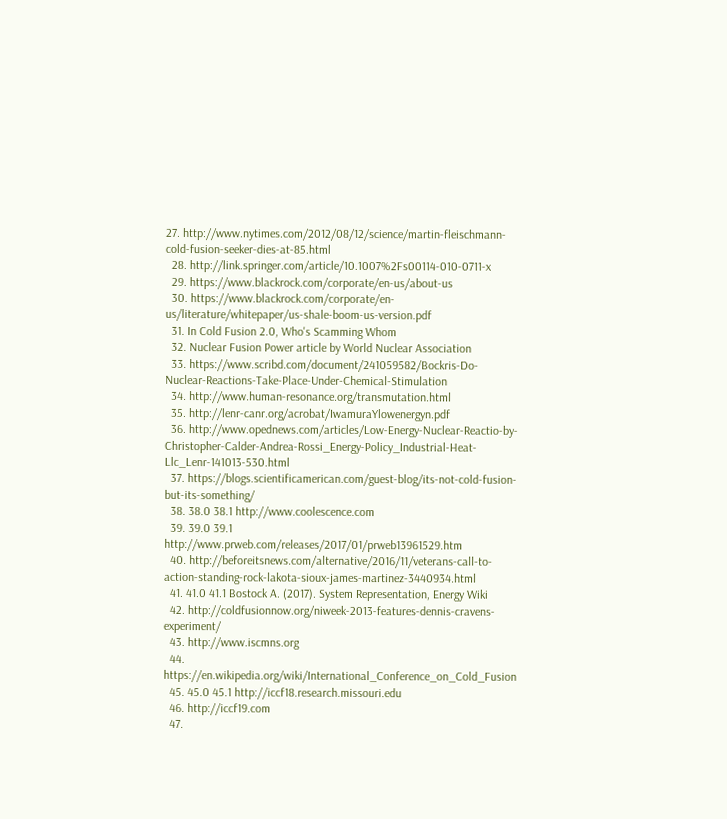27. http://www.nytimes.com/2012/08/12/science/martin-fleischmann-cold-fusion-seeker-dies-at-85.html
  28. http://link.springer.com/article/10.1007%2Fs00114-010-0711-x
  29. https://www.blackrock.com/corporate/en-us/about-us
  30. https://www.blackrock.com/corporate/en-us/literature/whitepaper/us-shale-boom-us-version.pdf
  31. In Cold Fusion 2.0, Who's Scamming Whom
  32. Nuclear Fusion Power article by World Nuclear Association
  33. https://www.scribd.com/document/241059582/Bockris-Do-Nuclear-Reactions-Take-Place-Under-Chemical-Stimulation
  34. http://www.human-resonance.org/transmutation.html
  35. http://lenr-canr.org/acrobat/IwamuraYlowenergyn.pdf
  36. http://www.opednews.com/articles/Low-Energy-Nuclear-Reactio-by-Christopher-Calder-Andrea-Rossi_Energy-Policy_Industrial-Heat-Llc_Lenr-141013-530.html
  37. https://blogs.scientificamerican.com/guest-blog/its-not-cold-fusion-but-its-something/
  38. 38.0 38.1 http://www.coolescence.com
  39. 39.0 39.1 http://www.prweb.com/releases/2017/01/prweb13961529.htm
  40. http://beforeitsnews.com/alternative/2016/11/veterans-call-to-action-standing-rock-lakota-sioux-james-martinez-3440934.html
  41. 41.0 41.1 Bostock A. (2017). System Representation, Energy Wiki
  42. http://coldfusionnow.org/niweek-2013-features-dennis-cravens-experiment/
  43. http://www.iscmns.org
  44. https://en.wikipedia.org/wiki/International_Conference_on_Cold_Fusion
  45. 45.0 45.1 http://iccf18.research.missouri.edu
  46. http://iccf19.com
  47.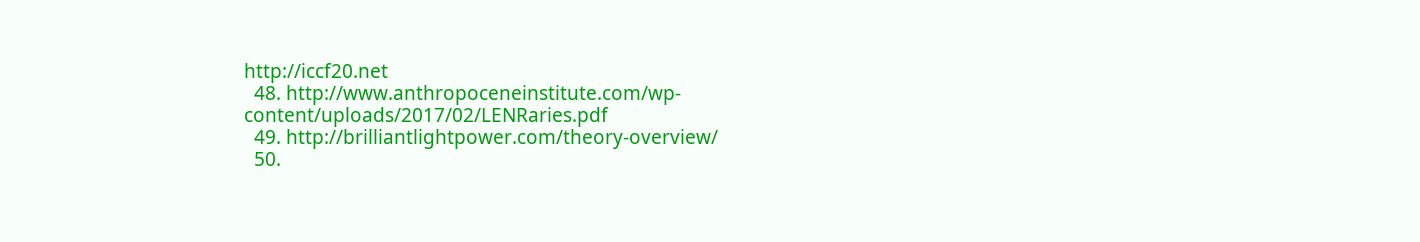http://iccf20.net
  48. http://www.anthropoceneinstitute.com/wp-content/uploads/2017/02/LENRaries.pdf
  49. http://brilliantlightpower.com/theory-overview/
  50.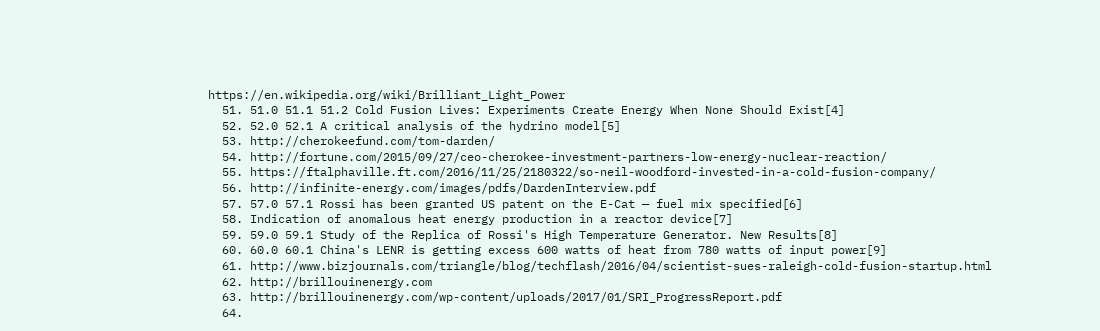https://en.wikipedia.org/wiki/Brilliant_Light_Power
  51. 51.0 51.1 51.2 Cold Fusion Lives: Experiments Create Energy When None Should Exist[4]
  52. 52.0 52.1 A critical analysis of the hydrino model[5]
  53. http://cherokeefund.com/tom-darden/
  54. http://fortune.com/2015/09/27/ceo-cherokee-investment-partners-low-energy-nuclear-reaction/
  55. https://ftalphaville.ft.com/2016/11/25/2180322/so-neil-woodford-invested-in-a-cold-fusion-company/
  56. http://infinite-energy.com/images/pdfs/DardenInterview.pdf
  57. 57.0 57.1 Rossi has been granted US patent on the E-Cat — fuel mix specified[6]
  58. Indication of anomalous heat energy production in a reactor device[7]
  59. 59.0 59.1 Study of the Replica of Rossi's High Temperature Generator. New Results[8]
  60. 60.0 60.1 China's LENR is getting excess 600 watts of heat from 780 watts of input power[9]
  61. http://www.bizjournals.com/triangle/blog/techflash/2016/04/scientist-sues-raleigh-cold-fusion-startup.html
  62. http://brillouinenergy.com
  63. http://brillouinenergy.com/wp-content/uploads/2017/01/SRI_ProgressReport.pdf
  64.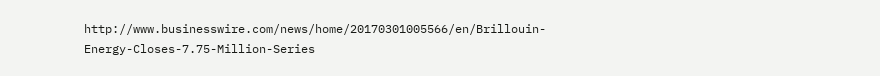http://www.businesswire.com/news/home/20170301005566/en/Brillouin-Energy-Closes-7.75-Million-Series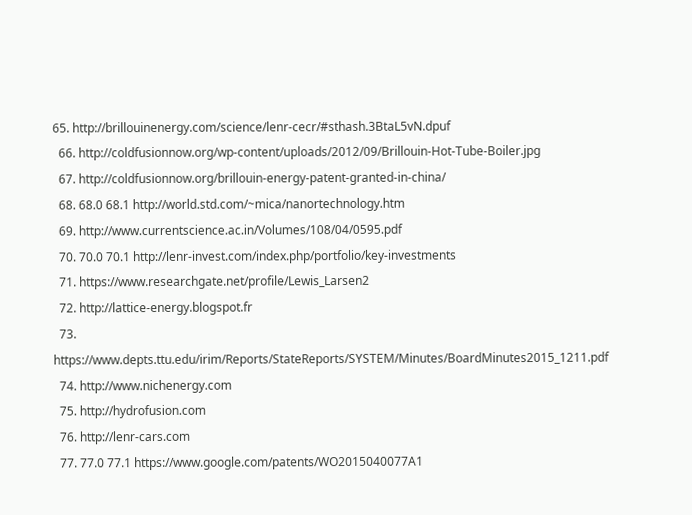65. http://brillouinenergy.com/science/lenr-cecr/#sthash.3BtaL5vN.dpuf
  66. http://coldfusionnow.org/wp-content/uploads/2012/09/Brillouin-Hot-Tube-Boiler.jpg
  67. http://coldfusionnow.org/brillouin-energy-patent-granted-in-china/
  68. 68.0 68.1 http://world.std.com/~mica/nanortechnology.htm
  69. http://www.currentscience.ac.in/Volumes/108/04/0595.pdf
  70. 70.0 70.1 http://lenr-invest.com/index.php/portfolio/key-investments
  71. https://www.researchgate.net/profile/Lewis_Larsen2
  72. http://lattice-energy.blogspot.fr
  73. https://www.depts.ttu.edu/irim/Reports/StateReports/SYSTEM/Minutes/BoardMinutes2015_1211.pdf
  74. http://www.nichenergy.com
  75. http://hydrofusion.com
  76. http://lenr-cars.com
  77. 77.0 77.1 https://www.google.com/patents/WO2015040077A1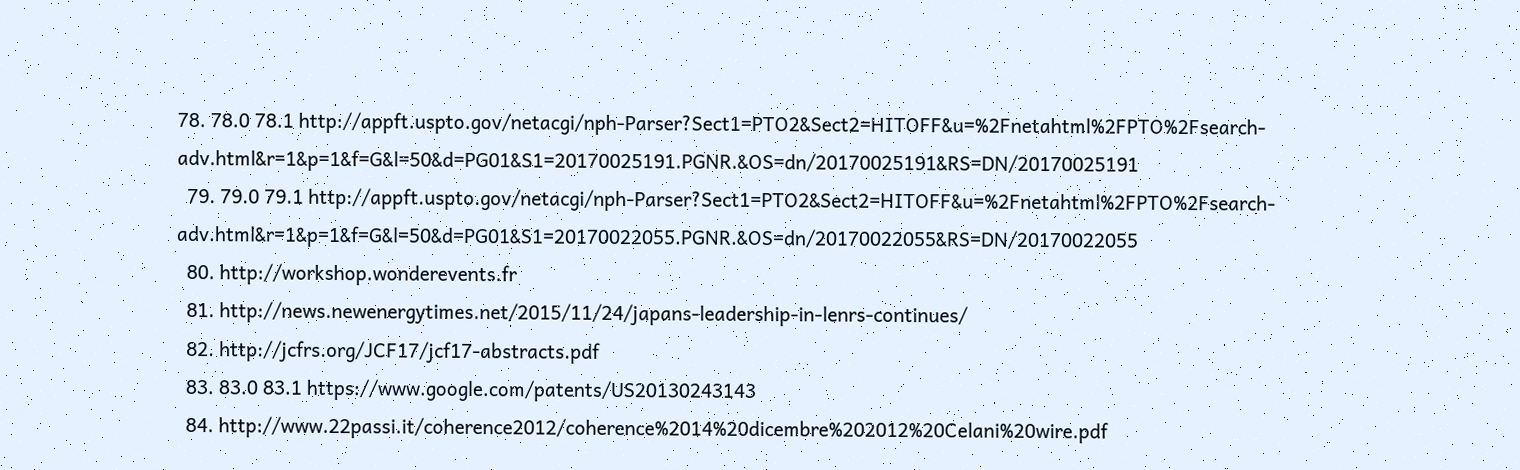78. 78.0 78.1 http://appft.uspto.gov/netacgi/nph-Parser?Sect1=PTO2&Sect2=HITOFF&u=%2Fnetahtml%2FPTO%2Fsearch-adv.html&r=1&p=1&f=G&l=50&d=PG01&S1=20170025191.PGNR.&OS=dn/20170025191&RS=DN/20170025191
  79. 79.0 79.1 http://appft.uspto.gov/netacgi/nph-Parser?Sect1=PTO2&Sect2=HITOFF&u=%2Fnetahtml%2FPTO%2Fsearch-adv.html&r=1&p=1&f=G&l=50&d=PG01&S1=20170022055.PGNR.&OS=dn/20170022055&RS=DN/20170022055
  80. http://workshop.wonderevents.fr
  81. http://news.newenergytimes.net/2015/11/24/japans-leadership-in-lenrs-continues/
  82. http://jcfrs.org/JCF17/jcf17-abstracts.pdf
  83. 83.0 83.1 https://www.google.com/patents/US20130243143
  84. http://www.22passi.it/coherence2012/coherence%2014%20dicembre%202012%20Celani%20wire.pdf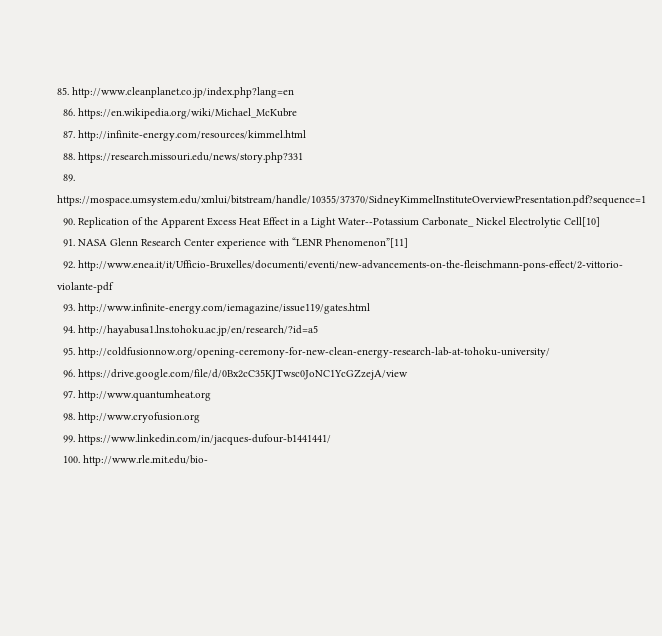85. http://www.cleanplanet.co.jp/index.php?lang=en
  86. https://en.wikipedia.org/wiki/Michael_McKubre
  87. http://infinite-energy.com/resources/kimmel.html
  88. https://research.missouri.edu/news/story.php?331
  89. https://mospace.umsystem.edu/xmlui/bitstream/handle/10355/37370/SidneyKimmelInstituteOverviewPresentation.pdf?sequence=1
  90. Replication of the Apparent Excess Heat Effect in a Light Water--Potassium Carbonate_ Nickel Electrolytic Cell[10]
  91. NASA Glenn Research Center experience with “LENR Phenomenon”[11]
  92. http://www.enea.it/it/Ufficio-Bruxelles/documenti/eventi/new-advancements-on-the-fleischmann-pons-effect/2-vittorio-violante-pdf
  93. http://www.infinite-energy.com/iemagazine/issue119/gates.html
  94. http://hayabusa1.lns.tohoku.ac.jp/en/research/?id=a5
  95. http://coldfusionnow.org/opening-ceremony-for-new-clean-energy-research-lab-at-tohoku-university/
  96. https://drive.google.com/file/d/0Bx2cC35KJTwsc0JoNC1YcGZzejA/view
  97. http://www.quantumheat.org
  98. http://www.cryofusion.org
  99. https://www.linkedin.com/in/jacques-dufour-b1441441/
  100. http://www.rle.mit.edu/bio-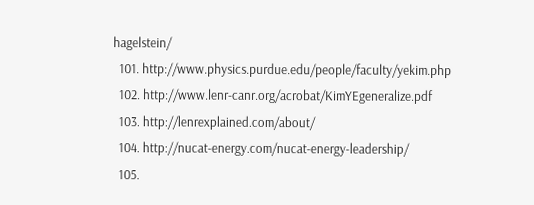hagelstein/
  101. http://www.physics.purdue.edu/people/faculty/yekim.php
  102. http://www.lenr-canr.org/acrobat/KimYEgeneralize.pdf
  103. http://lenrexplained.com/about/
  104. http://nucat-energy.com/nucat-energy-leadership/
  105.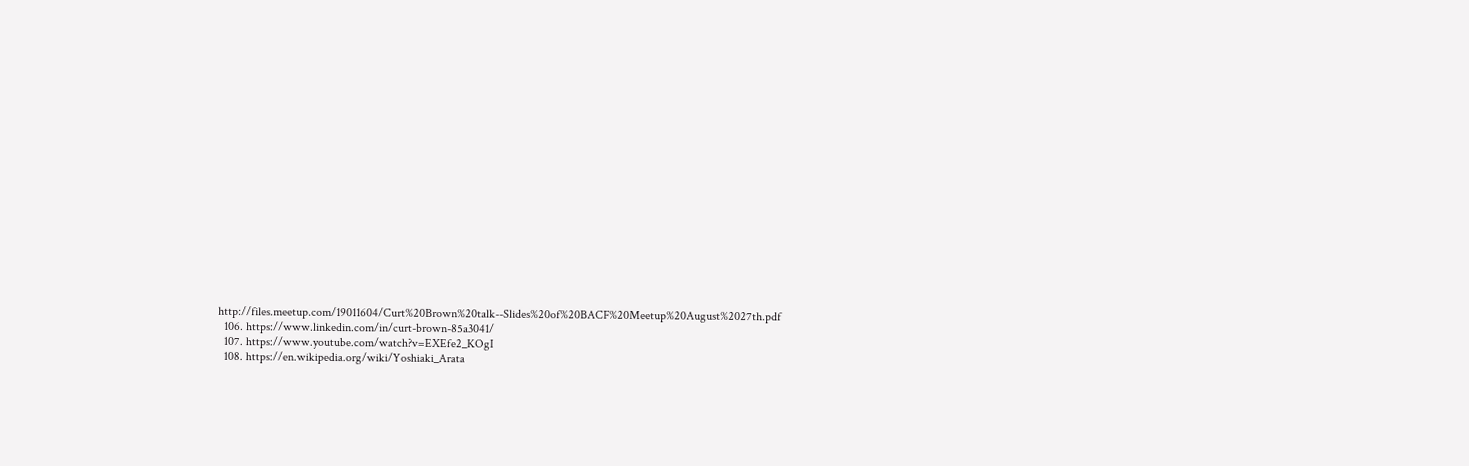http://files.meetup.com/19011604/Curt%20Brown%20talk--Slides%20of%20BACF%20Meetup%20August%2027th.pdf
  106. https://www.linkedin.com/in/curt-brown-85a3041/
  107. https://www.youtube.com/watch?v=EXEfe2_KOgI
  108. https://en.wikipedia.org/wiki/Yoshiaki_Arata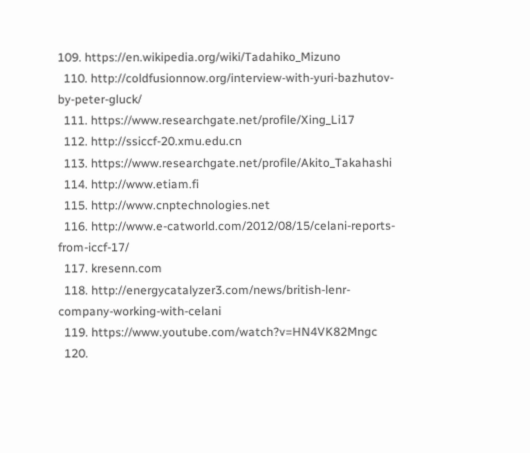109. https://en.wikipedia.org/wiki/Tadahiko_Mizuno
  110. http://coldfusionnow.org/interview-with-yuri-bazhutov-by-peter-gluck/
  111. https://www.researchgate.net/profile/Xing_Li17
  112. http://ssiccf-20.xmu.edu.cn
  113. https://www.researchgate.net/profile/Akito_Takahashi
  114. http://www.etiam.fi
  115. http://www.cnptechnologies.net
  116. http://www.e-catworld.com/2012/08/15/celani-reports-from-iccf-17/
  117. kresenn.com
  118. http://energycatalyzer3.com/news/british-lenr-company-working-with-celani
  119. https://www.youtube.com/watch?v=HN4VK82Mngc
  120.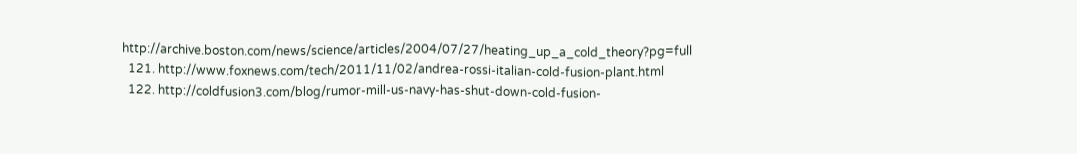http://archive.boston.com/news/science/articles/2004/07/27/heating_up_a_cold_theory?pg=full
  121. http://www.foxnews.com/tech/2011/11/02/andrea-rossi-italian-cold-fusion-plant.html
  122. http://coldfusion3.com/blog/rumor-mill-us-navy-has-shut-down-cold-fusion-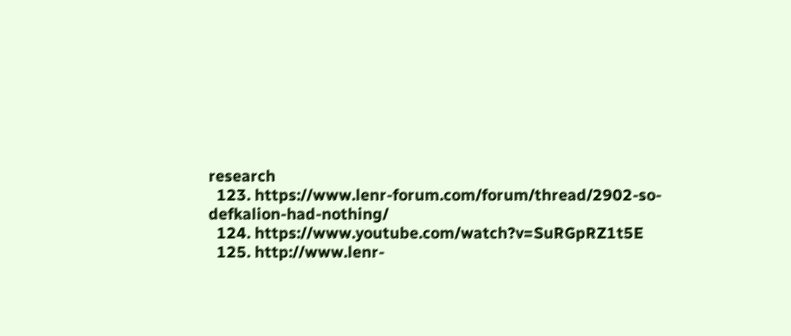research
  123. https://www.lenr-forum.com/forum/thread/2902-so-defkalion-had-nothing/
  124. https://www.youtube.com/watch?v=SuRGpRZ1t5E
  125. http://www.lenr-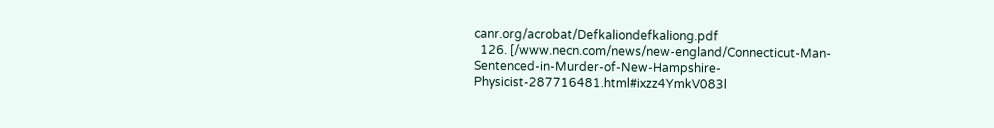canr.org/acrobat/Defkaliondefkaliong.pdf
  126. [/www.necn.com/news/new-england/Connecticut-Man-Sentenced-in-Murder-of-New-Hampshire-Physicist-287716481.html#ixzz4YmkV083l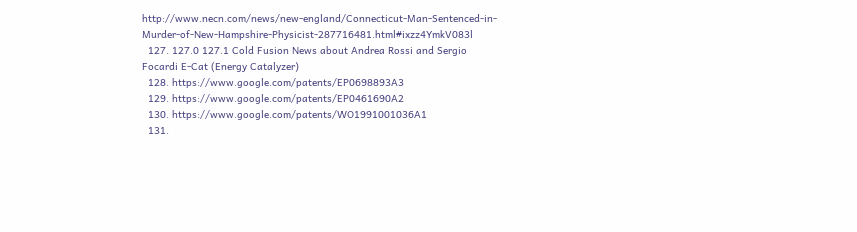http://www.necn.com/news/new-england/Connecticut-Man-Sentenced-in-Murder-of-New-Hampshire-Physicist-287716481.html#ixzz4YmkV083l
  127. 127.0 127.1 Cold Fusion News about Andrea Rossi and Sergio Focardi E-Cat (Energy Catalyzer)
  128. https://www.google.com/patents/EP0698893A3
  129. https://www.google.com/patents/EP0461690A2
  130. https://www.google.com/patents/WO1991001036A1
  131.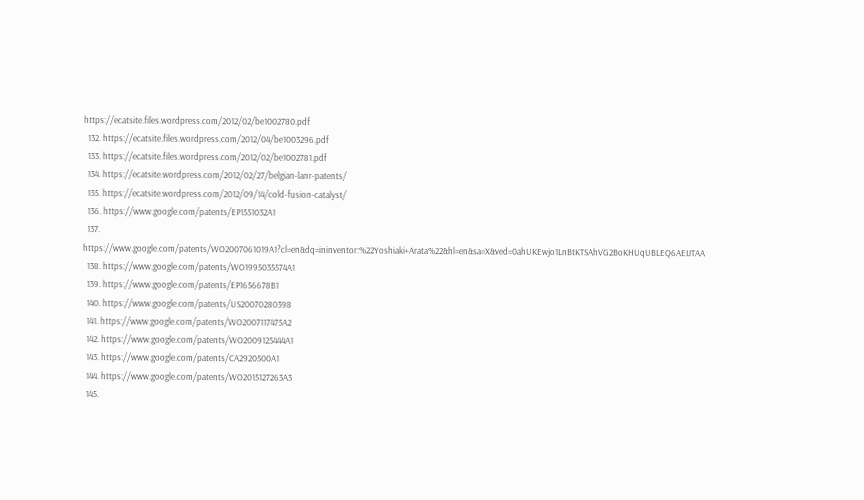https://ecatsite.files.wordpress.com/2012/02/be1002780.pdf
  132. https://ecatsite.files.wordpress.com/2012/04/be1003296.pdf
  133. https://ecatsite.files.wordpress.com/2012/02/be1002781.pdf
  134. https://ecatsite.wordpress.com/2012/02/27/belgian-lanr-patents/
  135. https://ecatsite.wordpress.com/2012/09/14/cold-fusion-catalyst/
  136. https://www.google.com/patents/EP1551032A1
  137. https://www.google.com/patents/WO2007061019A1?cl=en&dq=ininventor:%22Yoshiaki+Arata%22&hl=en&sa=X&ved=0ahUKEwjo1LnBtKTSAhVG2BoKHUqUBLEQ6AEIJTAA
  138. https://www.google.com/patents/WO1995035574A1
  139. https://www.google.com/patents/EP1656678B1
  140. https://www.google.com/patents/US20070280398
  141. https://www.google.com/patents/WO2007117475A2
  142. https://www.google.com/patents/WO2009125444A1
  143. https://www.google.com/patents/CA2920500A1
  144. https://www.google.com/patents/WO2015127263A3
  145.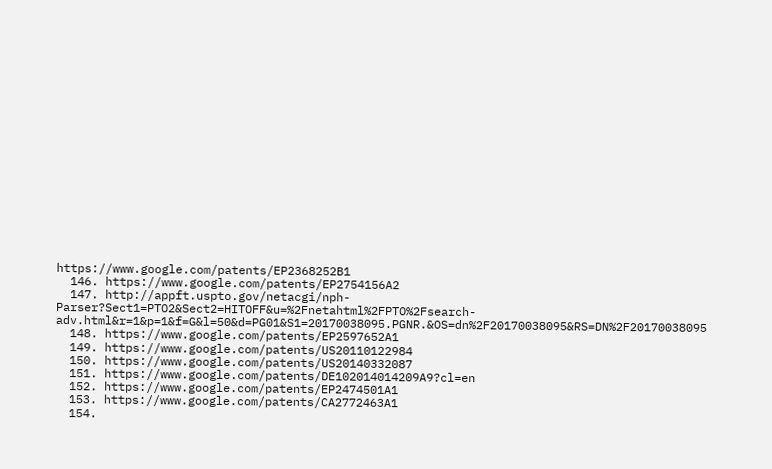https://www.google.com/patents/EP2368252B1
  146. https://www.google.com/patents/EP2754156A2
  147. http://appft.uspto.gov/netacgi/nph-Parser?Sect1=PTO2&Sect2=HITOFF&u=%2Fnetahtml%2FPTO%2Fsearch-adv.html&r=1&p=1&f=G&l=50&d=PG01&S1=20170038095.PGNR.&OS=dn%2F20170038095&RS=DN%2F20170038095
  148. https://www.google.com/patents/EP2597652A1
  149. https://www.google.com/patents/US20110122984
  150. https://www.google.com/patents/US20140332087
  151. https://www.google.com/patents/DE102014014209A9?cl=en
  152. https://www.google.com/patents/EP2474501A1
  153. https://www.google.com/patents/CA2772463A1
  154.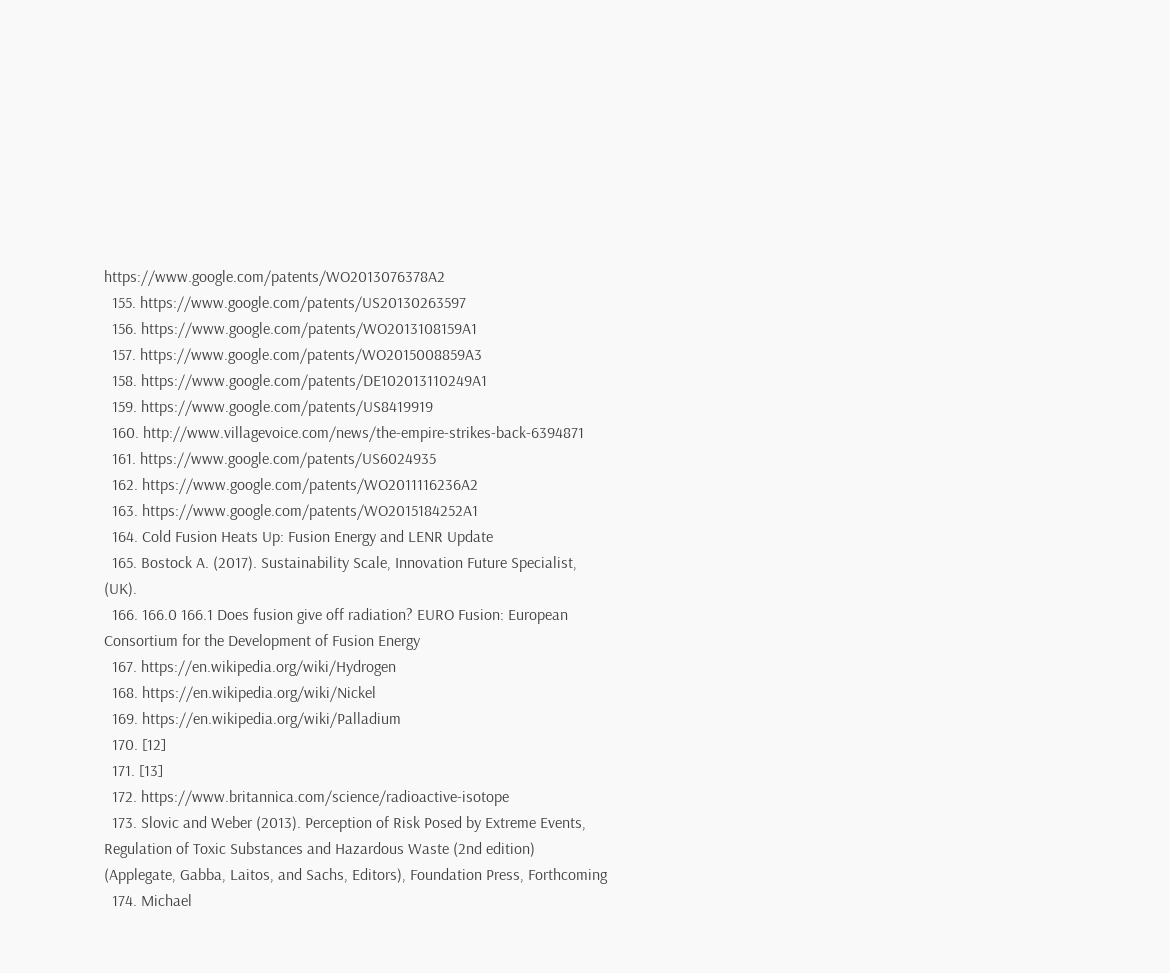https://www.google.com/patents/WO2013076378A2
  155. https://www.google.com/patents/US20130263597
  156. https://www.google.com/patents/WO2013108159A1
  157. https://www.google.com/patents/WO2015008859A3
  158. https://www.google.com/patents/DE102013110249A1
  159. https://www.google.com/patents/US8419919
  160. http://www.villagevoice.com/news/the-empire-strikes-back-6394871
  161. https://www.google.com/patents/US6024935
  162. https://www.google.com/patents/WO2011116236A2
  163. https://www.google.com/patents/WO2015184252A1
  164. Cold Fusion Heats Up: Fusion Energy and LENR Update
  165. Bostock A. (2017). Sustainability Scale, Innovation Future Specialist, (UK).
  166. 166.0 166.1 Does fusion give off radiation? EURO Fusion: European Consortium for the Development of Fusion Energy
  167. https://en.wikipedia.org/wiki/Hydrogen
  168. https://en.wikipedia.org/wiki/Nickel
  169. https://en.wikipedia.org/wiki/Palladium
  170. [12]
  171. [13]
  172. https://www.britannica.com/science/radioactive-isotope
  173. Slovic and Weber (2013). Perception of Risk Posed by Extreme Events, Regulation of Toxic Substances and Hazardous Waste (2nd edition) (Applegate, Gabba, Laitos, and Sachs, Editors), Foundation Press, Forthcoming
  174. Michael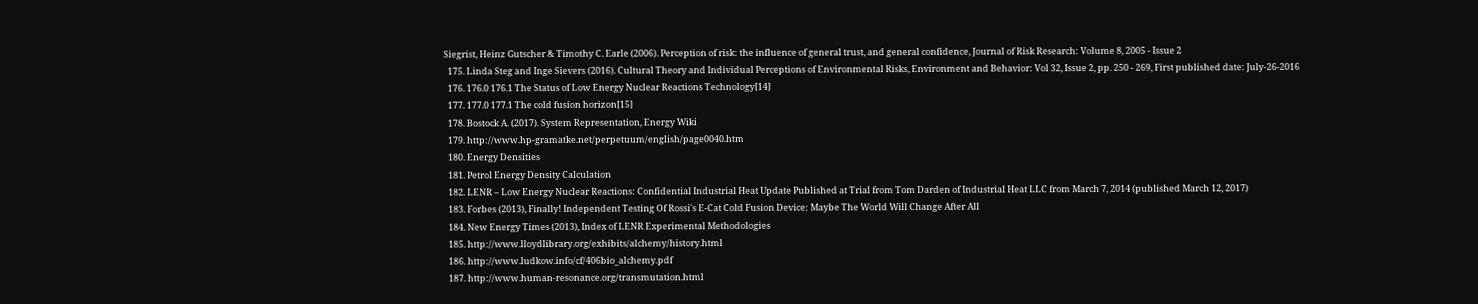Siegrist, Heinz Gutscher & Timothy C. Earle (2006). Perception of risk: the influence of general trust, and general confidence, Journal of Risk Research: Volume 8, 2005 - Issue 2
  175. Linda Steg and Inge Sievers (2016). Cultural Theory and Individual Perceptions of Environmental Risks, Environment and Behavior: Vol 32, Issue 2, pp. 250 - 269, First published date: July-26-2016
  176. 176.0 176.1 The Status of Low Energy Nuclear Reactions Technology[14]
  177. 177.0 177.1 The cold fusion horizon[15]
  178. Bostock A. (2017). System Representation, Energy Wiki
  179. http://www.hp-gramatke.net/perpetuum/english/page0040.htm
  180. Energy Densities
  181. Petrol Energy Density Calculation
  182. LENR – Low Energy Nuclear Reactions: Confidential Industrial Heat Update Published at Trial from Tom Darden of Industrial Heat LLC from March 7, 2014 (published March 12, 2017)
  183. Forbes (2013), Finally! Independent Testing Of Rossi's E-Cat Cold Fusion Device: Maybe The World Will Change After All
  184. New Energy Times (2013), Index of LENR Experimental Methodologies
  185. http://www.lloydlibrary.org/exhibits/alchemy/history.html
  186. http://www.ludkow.info/cf/406bio_alchemy.pdf
  187. http://www.human-resonance.org/transmutation.html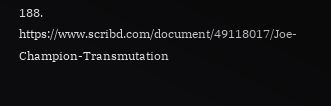188. https://www.scribd.com/document/49118017/Joe-Champion-Transmutation